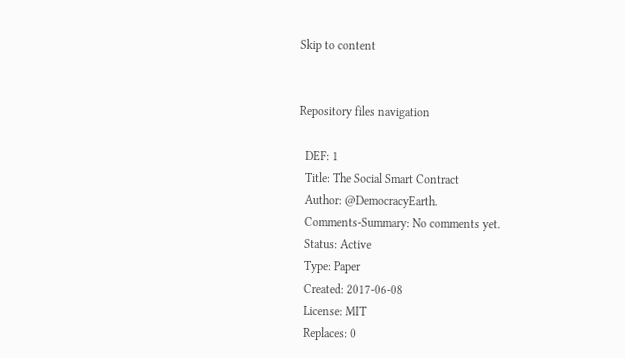Skip to content


Repository files navigation

  DEF: 1
  Title: The Social Smart Contract
  Author: @DemocracyEarth.
  Comments-Summary: No comments yet.
  Status: Active
  Type: Paper
  Created: 2017-06-08
  License: MIT
  Replaces: 0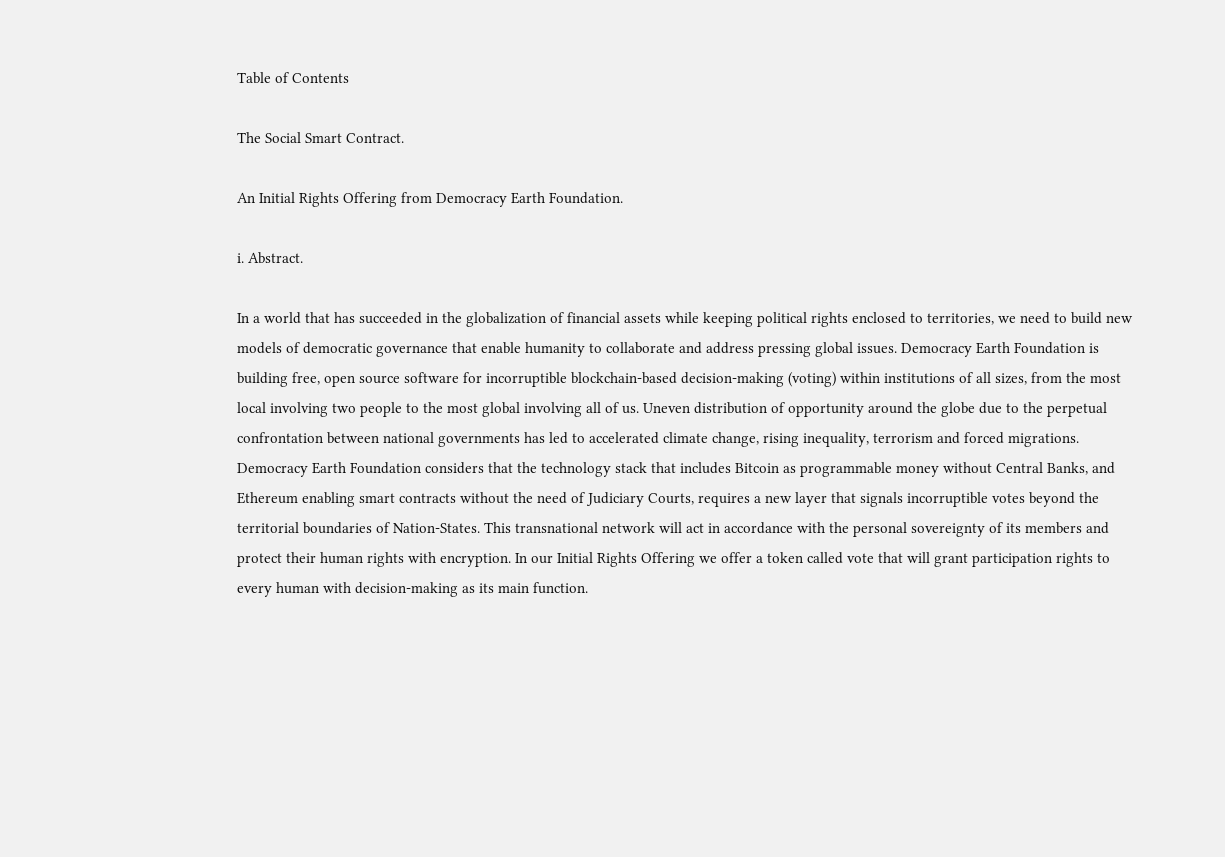Table of Contents

The Social Smart Contract.

An Initial Rights Offering from Democracy Earth Foundation.

i. Abstract.

In a world that has succeeded in the globalization of financial assets while keeping political rights enclosed to territories, we need to build new models of democratic governance that enable humanity to collaborate and address pressing global issues. Democracy Earth Foundation is building free, open source software for incorruptible blockchain-based decision-making (voting) within institutions of all sizes, from the most local involving two people to the most global involving all of us. Uneven distribution of opportunity around the globe due to the perpetual confrontation between national governments has led to accelerated climate change, rising inequality, terrorism and forced migrations. Democracy Earth Foundation considers that the technology stack that includes Bitcoin as programmable money without Central Banks, and Ethereum enabling smart contracts without the need of Judiciary Courts, requires a new layer that signals incorruptible votes beyond the territorial boundaries of Nation-States. This transnational network will act in accordance with the personal sovereignty of its members and protect their human rights with encryption. In our Initial Rights Offering we offer a token called vote that will grant participation rights to every human with decision-making as its main function.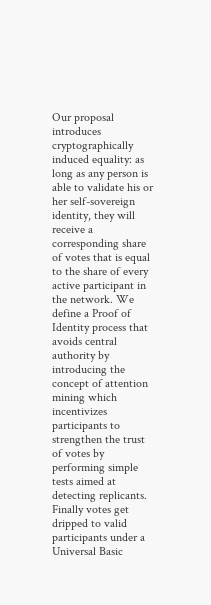Our proposal introduces cryptographically induced equality: as long as any person is able to validate his or her self-sovereign identity, they will receive a corresponding share of votes that is equal to the share of every active participant in the network. We define a Proof of Identity process that avoids central authority by introducing the concept of attention mining which incentivizes participants to strengthen the trust of votes by performing simple tests aimed at detecting replicants. Finally votes get dripped to valid participants under a Universal Basic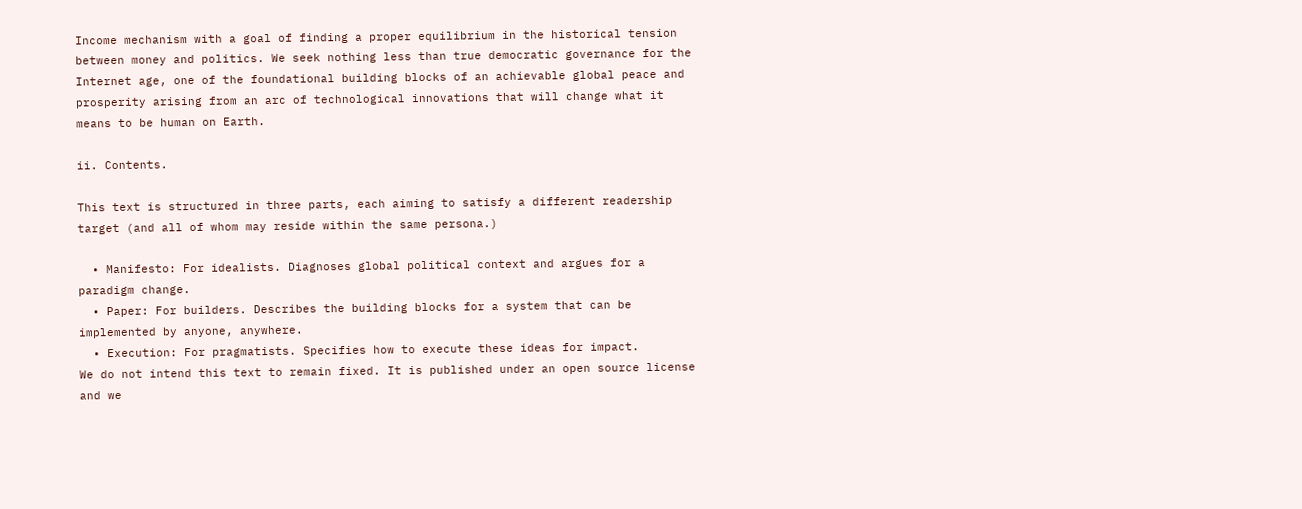Income mechanism with a goal of finding a proper equilibrium in the historical tension between money and politics. We seek nothing less than true democratic governance for the Internet age, one of the foundational building blocks of an achievable global peace and prosperity arising from an arc of technological innovations that will change what it means to be human on Earth.

ii. Contents.

This text is structured in three parts, each aiming to satisfy a different readership target (and all of whom may reside within the same persona.)

  • Manifesto: For idealists. Diagnoses global political context and argues for a paradigm change.
  • Paper: For builders. Describes the building blocks for a system that can be implemented by anyone, anywhere.
  • Execution: For pragmatists. Specifies how to execute these ideas for impact.
We do not intend this text to remain fixed. It is published under an open source license and we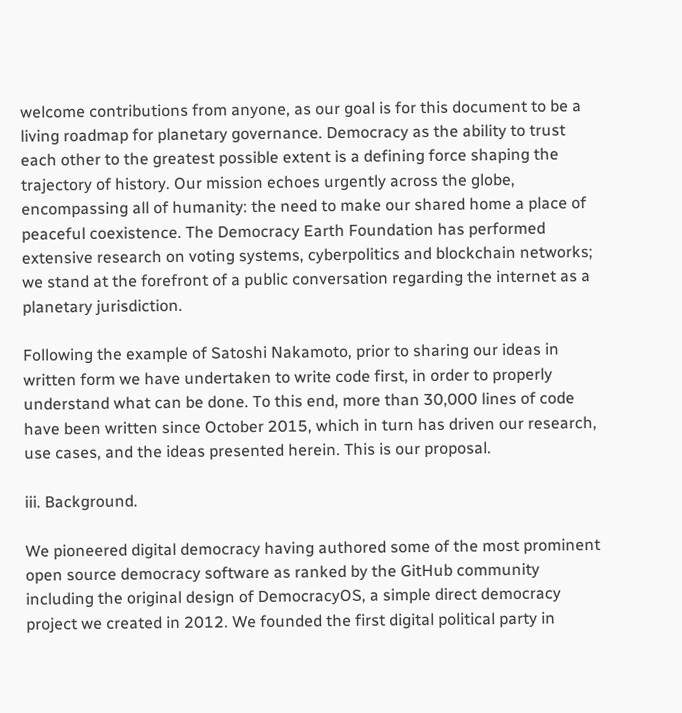welcome contributions from anyone, as our goal is for this document to be a living roadmap for planetary governance. Democracy as the ability to trust each other to the greatest possible extent is a defining force shaping the trajectory of history. Our mission echoes urgently across the globe, encompassing all of humanity: the need to make our shared home a place of peaceful coexistence. The Democracy Earth Foundation has performed extensive research on voting systems, cyberpolitics and blockchain networks; we stand at the forefront of a public conversation regarding the internet as a planetary jurisdiction.

Following the example of Satoshi Nakamoto, prior to sharing our ideas in written form we have undertaken to write code first, in order to properly understand what can be done. To this end, more than 30,000 lines of code have been written since October 2015, which in turn has driven our research, use cases, and the ideas presented herein. This is our proposal.

iii. Background.

We pioneered digital democracy having authored some of the most prominent open source democracy software as ranked by the GitHub community including the original design of DemocracyOS, a simple direct democracy project we created in 2012. We founded the first digital political party in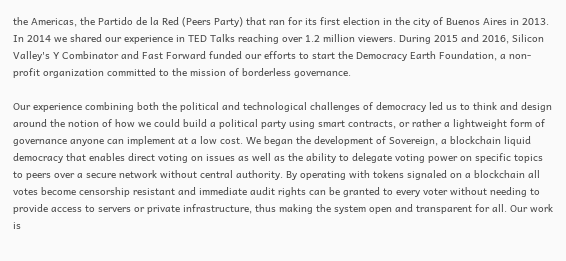the Americas, the Partido de la Red (Peers Party) that ran for its first election in the city of Buenos Aires in 2013. In 2014 we shared our experience in TED Talks reaching over 1.2 million viewers. During 2015 and 2016, Silicon Valley's Y Combinator and Fast Forward funded our efforts to start the Democracy Earth Foundation, a non-profit organization committed to the mission of borderless governance.

Our experience combining both the political and technological challenges of democracy led us to think and design around the notion of how we could build a political party using smart contracts, or rather a lightweight form of governance anyone can implement at a low cost. We began the development of Sovereign, a blockchain liquid democracy that enables direct voting on issues as well as the ability to delegate voting power on specific topics to peers over a secure network without central authority. By operating with tokens signaled on a blockchain all votes become censorship resistant and immediate audit rights can be granted to every voter without needing to provide access to servers or private infrastructure, thus making the system open and transparent for all. Our work is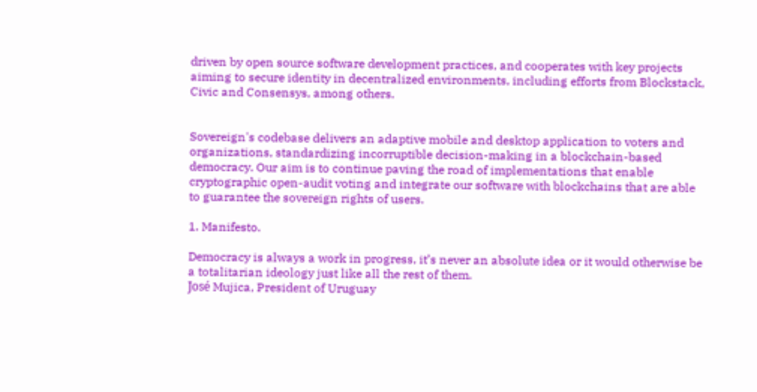driven by open source software development practices, and cooperates with key projects aiming to secure identity in decentralized environments, including efforts from Blockstack, Civic and Consensys, among others.


Sovereign's codebase delivers an adaptive mobile and desktop application to voters and organizations, standardizing incorruptible decision-making in a blockchain-based democracy. Our aim is to continue paving the road of implementations that enable cryptographic open-audit voting and integrate our software with blockchains that are able to guarantee the sovereign rights of users.

1. Manifesto.

Democracy is always a work in progress, it’s never an absolute idea or it would otherwise be a totalitarian ideology just like all the rest of them.
José Mujica, President of Uruguay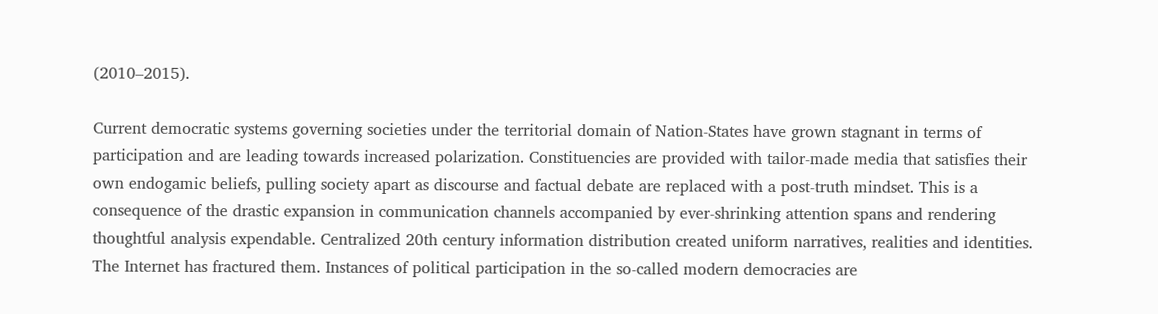(2010–2015).

Current democratic systems governing societies under the territorial domain of Nation-States have grown stagnant in terms of participation and are leading towards increased polarization. Constituencies are provided with tailor-made media that satisfies their own endogamic beliefs, pulling society apart as discourse and factual debate are replaced with a post-truth mindset. This is a consequence of the drastic expansion in communication channels accompanied by ever-shrinking attention spans and rendering thoughtful analysis expendable. Centralized 20th century information distribution created uniform narratives, realities and identities. The Internet has fractured them. Instances of political participation in the so-called modern democracies are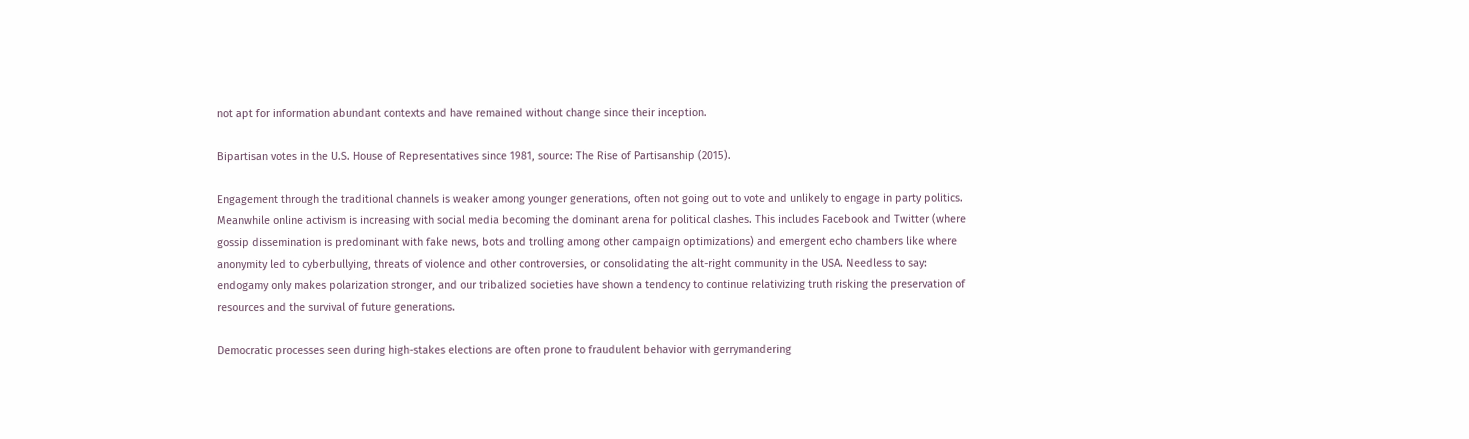not apt for information abundant contexts and have remained without change since their inception.

Bipartisan votes in the U.S. House of Representatives since 1981, source: The Rise of Partisanship (2015).

Engagement through the traditional channels is weaker among younger generations, often not going out to vote and unlikely to engage in party politics. Meanwhile online activism is increasing with social media becoming the dominant arena for political clashes. This includes Facebook and Twitter (where gossip dissemination is predominant with fake news, bots and trolling among other campaign optimizations) and emergent echo chambers like where anonymity led to cyberbullying, threats of violence and other controversies, or consolidating the alt-right community in the USA. Needless to say: endogamy only makes polarization stronger, and our tribalized societies have shown a tendency to continue relativizing truth risking the preservation of resources and the survival of future generations.

Democratic processes seen during high-stakes elections are often prone to fraudulent behavior with gerrymandering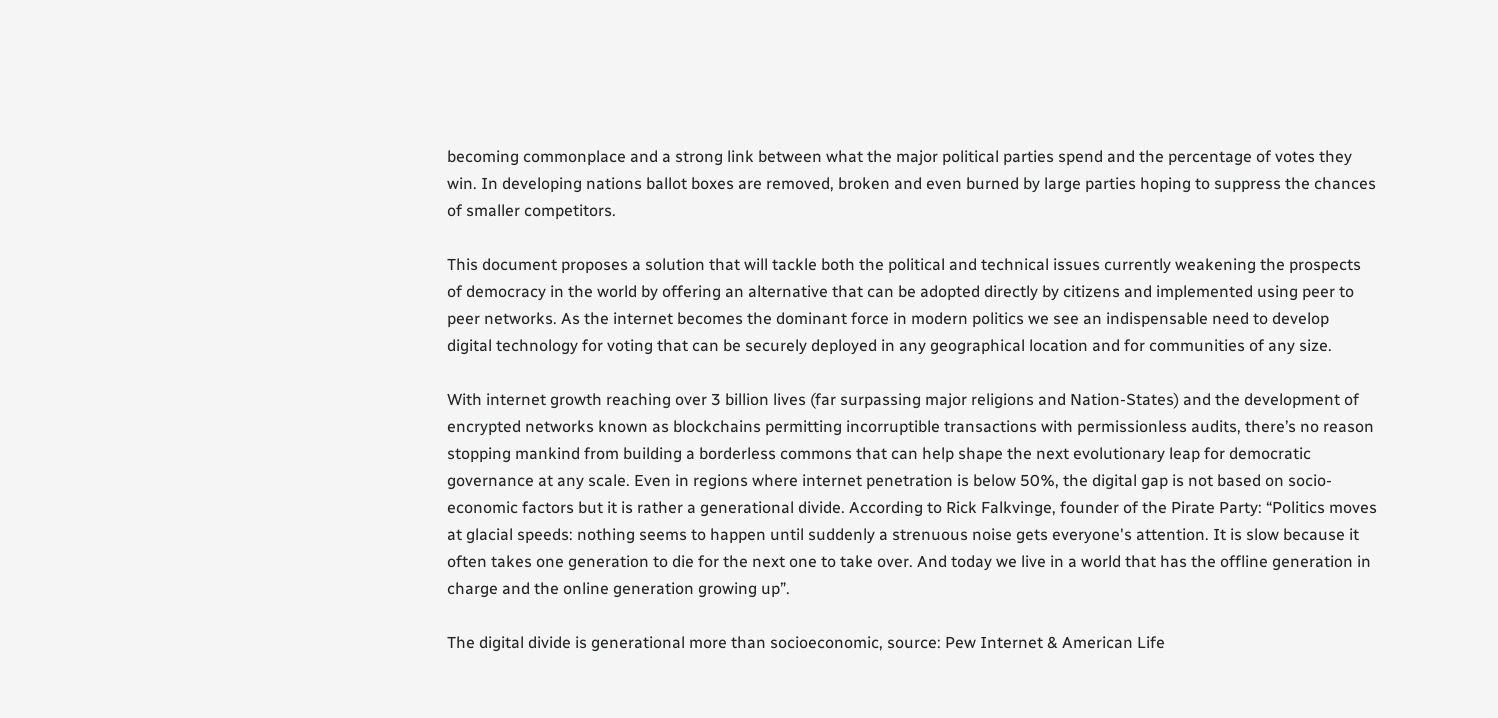becoming commonplace and a strong link between what the major political parties spend and the percentage of votes they win. In developing nations ballot boxes are removed, broken and even burned by large parties hoping to suppress the chances of smaller competitors.

This document proposes a solution that will tackle both the political and technical issues currently weakening the prospects of democracy in the world by offering an alternative that can be adopted directly by citizens and implemented using peer to peer networks. As the internet becomes the dominant force in modern politics we see an indispensable need to develop digital technology for voting that can be securely deployed in any geographical location and for communities of any size.

With internet growth reaching over 3 billion lives (far surpassing major religions and Nation-States) and the development of encrypted networks known as blockchains permitting incorruptible transactions with permissionless audits, there’s no reason stopping mankind from building a borderless commons that can help shape the next evolutionary leap for democratic governance at any scale. Even in regions where internet penetration is below 50%, the digital gap is not based on socio-economic factors but it is rather a generational divide. According to Rick Falkvinge, founder of the Pirate Party: “Politics moves at glacial speeds: nothing seems to happen until suddenly a strenuous noise gets everyone's attention. It is slow because it often takes one generation to die for the next one to take over. And today we live in a world that has the offline generation in charge and the online generation growing up”.

The digital divide is generational more than socioeconomic, source: Pew Internet & American Life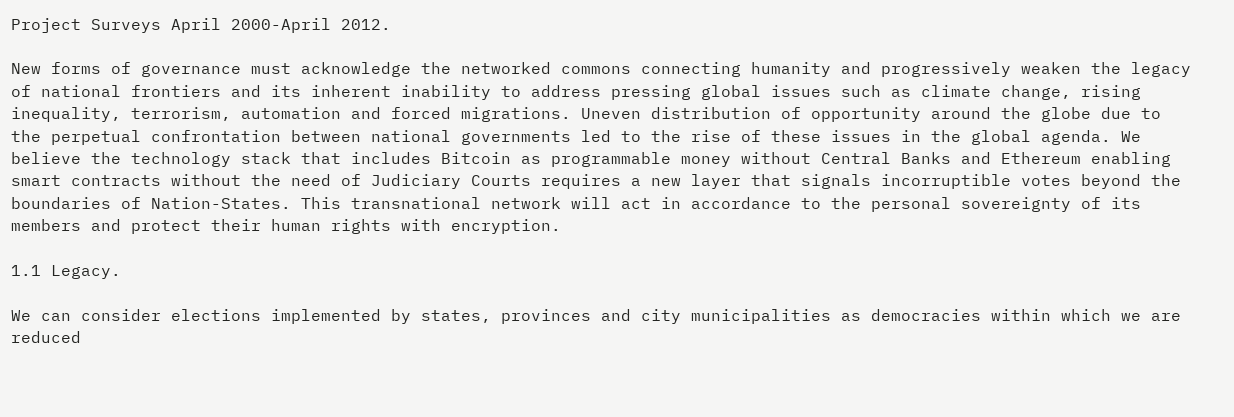Project Surveys April 2000-April 2012.

New forms of governance must acknowledge the networked commons connecting humanity and progressively weaken the legacy of national frontiers and its inherent inability to address pressing global issues such as climate change, rising inequality, terrorism, automation and forced migrations. Uneven distribution of opportunity around the globe due to the perpetual confrontation between national governments led to the rise of these issues in the global agenda. We believe the technology stack that includes Bitcoin as programmable money without Central Banks and Ethereum enabling smart contracts without the need of Judiciary Courts requires a new layer that signals incorruptible votes beyond the boundaries of Nation-States. This transnational network will act in accordance to the personal sovereignty of its members and protect their human rights with encryption.

1.1 Legacy.

We can consider elections implemented by states, provinces and city municipalities as democracies within which we are reduced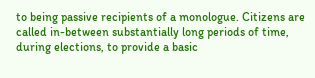to being passive recipients of a monologue. Citizens are called in-between substantially long periods of time, during elections, to provide a basic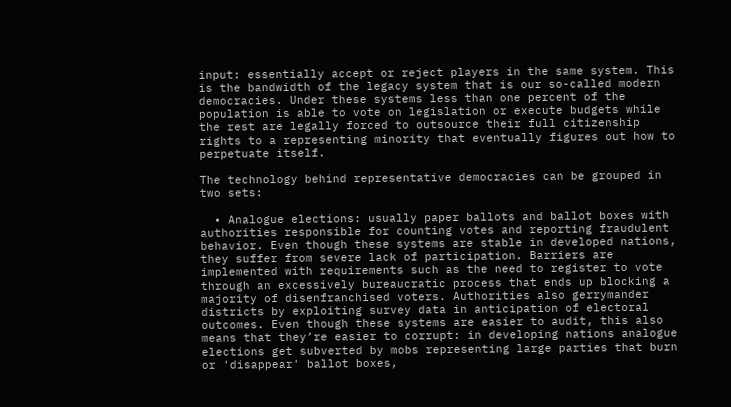input: essentially accept or reject players in the same system. This is the bandwidth of the legacy system that is our so-called modern democracies. Under these systems less than one percent of the population is able to vote on legislation or execute budgets while the rest are legally forced to outsource their full citizenship rights to a representing minority that eventually figures out how to perpetuate itself.

The technology behind representative democracies can be grouped in two sets:

  • Analogue elections: usually paper ballots and ballot boxes with authorities responsible for counting votes and reporting fraudulent behavior. Even though these systems are stable in developed nations, they suffer from severe lack of participation. Barriers are implemented with requirements such as the need to register to vote through an excessively bureaucratic process that ends up blocking a majority of disenfranchised voters. Authorities also gerrymander districts by exploiting survey data in anticipation of electoral outcomes. Even though these systems are easier to audit, this also means that they’re easier to corrupt: in developing nations analogue elections get subverted by mobs representing large parties that burn or 'disappear' ballot boxes,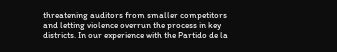threatening auditors from smaller competitors and letting violence overrun the process in key districts. In our experience with the Partido de la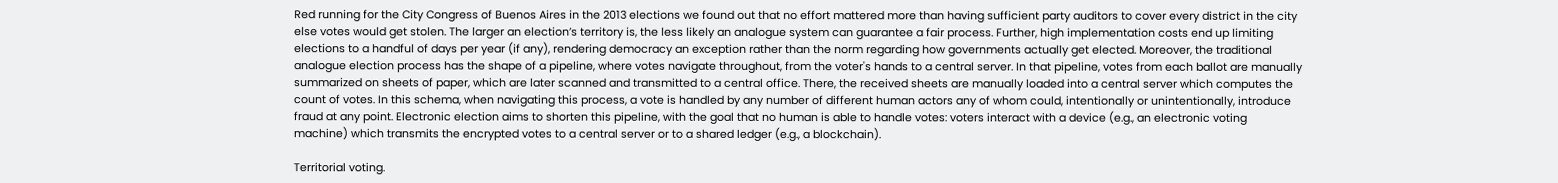Red running for the City Congress of Buenos Aires in the 2013 elections we found out that no effort mattered more than having sufficient party auditors to cover every district in the city else votes would get stolen. The larger an election’s territory is, the less likely an analogue system can guarantee a fair process. Further, high implementation costs end up limiting elections to a handful of days per year (if any), rendering democracy an exception rather than the norm regarding how governments actually get elected. Moreover, the traditional analogue election process has the shape of a pipeline, where votes navigate throughout, from the voter's hands to a central server. In that pipeline, votes from each ballot are manually summarized on sheets of paper, which are later scanned and transmitted to a central office. There, the received sheets are manually loaded into a central server which computes the count of votes. In this schema, when navigating this process, a vote is handled by any number of different human actors any of whom could, intentionally or unintentionally, introduce fraud at any point. Electronic election aims to shorten this pipeline, with the goal that no human is able to handle votes: voters interact with a device (e.g., an electronic voting machine) which transmits the encrypted votes to a central server or to a shared ledger (e.g., a blockchain).

Territorial voting.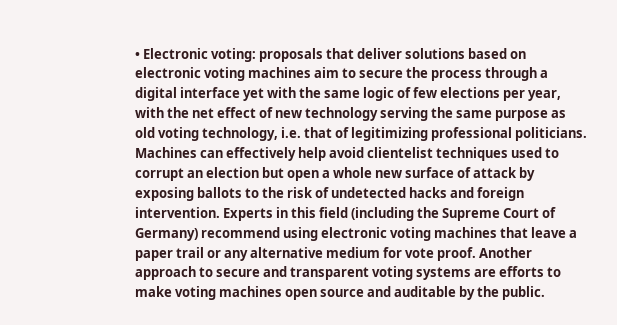• Electronic voting: proposals that deliver solutions based on electronic voting machines aim to secure the process through a digital interface yet with the same logic of few elections per year, with the net effect of new technology serving the same purpose as old voting technology, i.e. that of legitimizing professional politicians. Machines can effectively help avoid clientelist techniques used to corrupt an election but open a whole new surface of attack by exposing ballots to the risk of undetected hacks and foreign intervention. Experts in this field (including the Supreme Court of Germany) recommend using electronic voting machines that leave a paper trail or any alternative medium for vote proof. Another approach to secure and transparent voting systems are efforts to make voting machines open source and auditable by the public.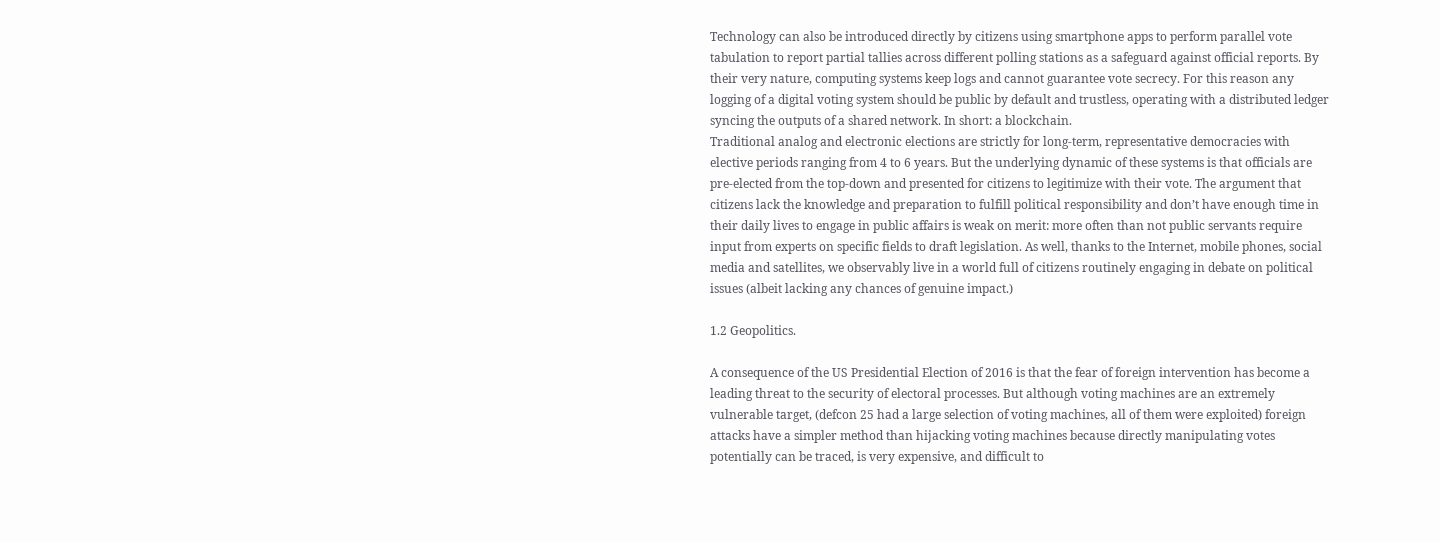Technology can also be introduced directly by citizens using smartphone apps to perform parallel vote tabulation to report partial tallies across different polling stations as a safeguard against official reports. By their very nature, computing systems keep logs and cannot guarantee vote secrecy. For this reason any logging of a digital voting system should be public by default and trustless, operating with a distributed ledger syncing the outputs of a shared network. In short: a blockchain.
Traditional analog and electronic elections are strictly for long-term, representative democracies with elective periods ranging from 4 to 6 years. But the underlying dynamic of these systems is that officials are pre-elected from the top-down and presented for citizens to legitimize with their vote. The argument that citizens lack the knowledge and preparation to fulfill political responsibility and don’t have enough time in their daily lives to engage in public affairs is weak on merit: more often than not public servants require input from experts on specific fields to draft legislation. As well, thanks to the Internet, mobile phones, social media and satellites, we observably live in a world full of citizens routinely engaging in debate on political issues (albeit lacking any chances of genuine impact.)

1.2 Geopolitics.

A consequence of the US Presidential Election of 2016 is that the fear of foreign intervention has become a leading threat to the security of electoral processes. But although voting machines are an extremely vulnerable target, (defcon 25 had a large selection of voting machines, all of them were exploited) foreign attacks have a simpler method than hijacking voting machines because directly manipulating votes potentially can be traced, is very expensive, and difficult to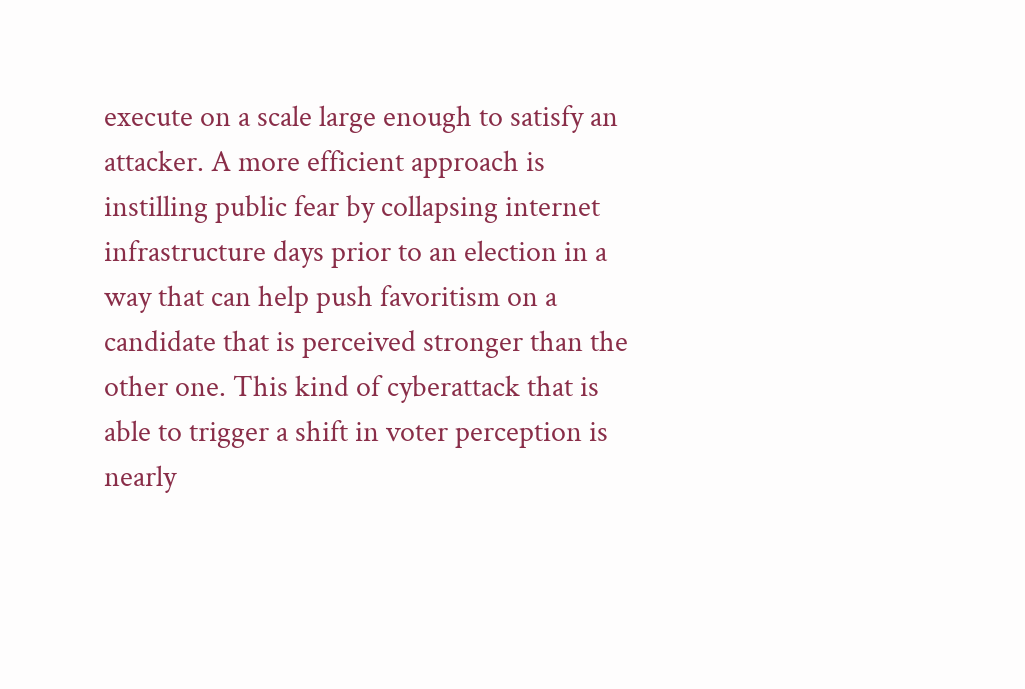execute on a scale large enough to satisfy an attacker. A more efficient approach is instilling public fear by collapsing internet infrastructure days prior to an election in a way that can help push favoritism on a candidate that is perceived stronger than the other one. This kind of cyberattack that is able to trigger a shift in voter perception is nearly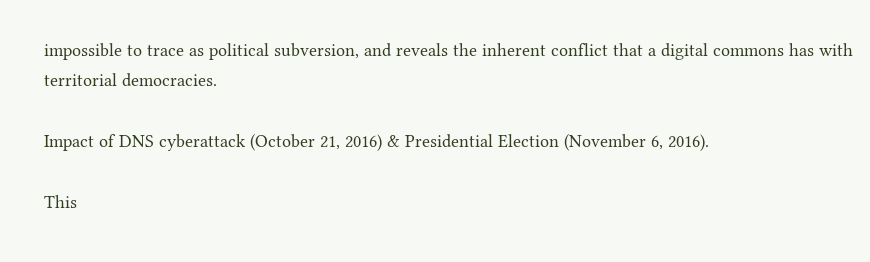impossible to trace as political subversion, and reveals the inherent conflict that a digital commons has with territorial democracies.

Impact of DNS cyberattack (October 21, 2016) & Presidential Election (November 6, 2016).

This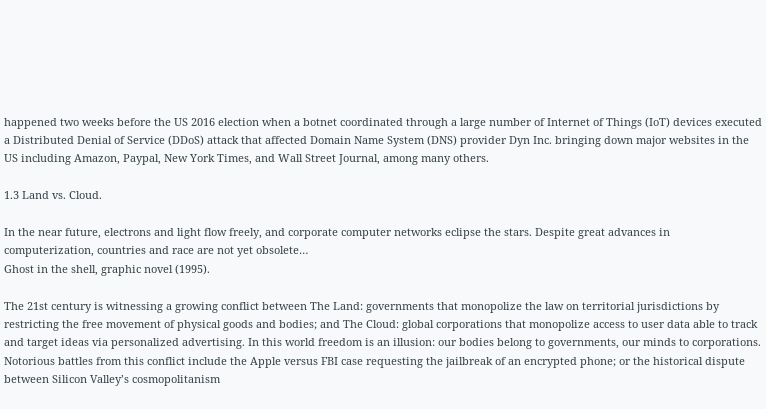happened two weeks before the US 2016 election when a botnet coordinated through a large number of Internet of Things (IoT) devices executed a Distributed Denial of Service (DDoS) attack that affected Domain Name System (DNS) provider Dyn Inc. bringing down major websites in the US including Amazon, Paypal, New York Times, and Wall Street Journal, among many others.

1.3 Land vs. Cloud.

In the near future, electrons and light flow freely, and corporate computer networks eclipse the stars. Despite great advances in computerization, countries and race are not yet obsolete…
Ghost in the shell, graphic novel (1995).

The 21st century is witnessing a growing conflict between The Land: governments that monopolize the law on territorial jurisdictions by restricting the free movement of physical goods and bodies; and The Cloud: global corporations that monopolize access to user data able to track and target ideas via personalized advertising. In this world freedom is an illusion: our bodies belong to governments, our minds to corporations. Notorious battles from this conflict include the Apple versus FBI case requesting the jailbreak of an encrypted phone; or the historical dispute between Silicon Valley’s cosmopolitanism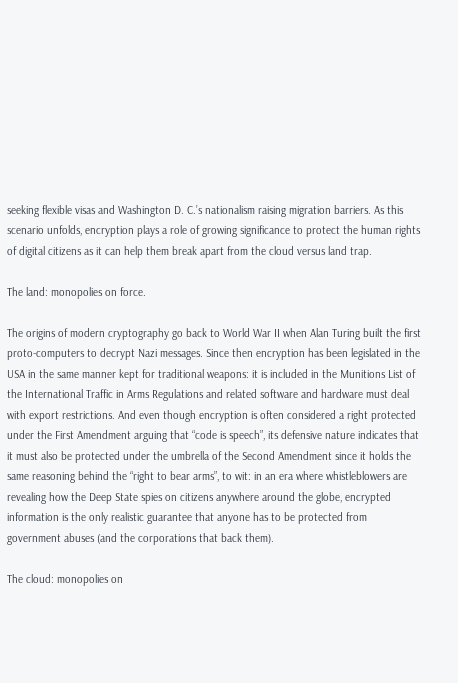seeking flexible visas and Washington D. C.’s nationalism raising migration barriers. As this scenario unfolds, encryption plays a role of growing significance to protect the human rights of digital citizens as it can help them break apart from the cloud versus land trap.

The land: monopolies on force.

The origins of modern cryptography go back to World War II when Alan Turing built the first proto-computers to decrypt Nazi messages. Since then encryption has been legislated in the USA in the same manner kept for traditional weapons: it is included in the Munitions List of the International Traffic in Arms Regulations and related software and hardware must deal with export restrictions. And even though encryption is often considered a right protected under the First Amendment arguing that “code is speech”, its defensive nature indicates that it must also be protected under the umbrella of the Second Amendment since it holds the same reasoning behind the “right to bear arms”, to wit: in an era where whistleblowers are revealing how the Deep State spies on citizens anywhere around the globe, encrypted information is the only realistic guarantee that anyone has to be protected from government abuses (and the corporations that back them).

The cloud: monopolies on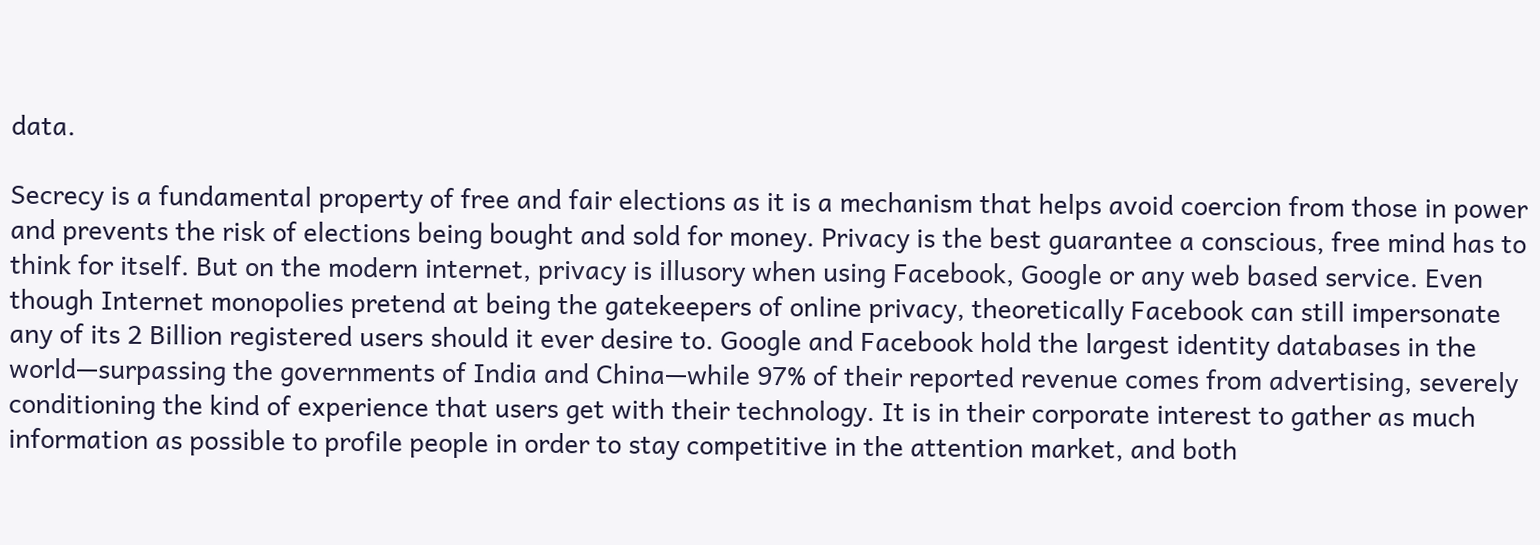data.

Secrecy is a fundamental property of free and fair elections as it is a mechanism that helps avoid coercion from those in power and prevents the risk of elections being bought and sold for money. Privacy is the best guarantee a conscious, free mind has to think for itself. But on the modern internet, privacy is illusory when using Facebook, Google or any web based service. Even though Internet monopolies pretend at being the gatekeepers of online privacy, theoretically Facebook can still impersonate any of its 2 Billion registered users should it ever desire to. Google and Facebook hold the largest identity databases in the world—surpassing the governments of India and China—while 97% of their reported revenue comes from advertising, severely conditioning the kind of experience that users get with their technology. It is in their corporate interest to gather as much information as possible to profile people in order to stay competitive in the attention market, and both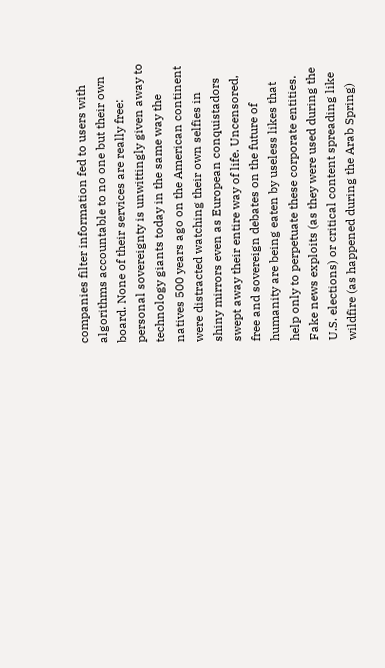companies filter information fed to users with algorithms accountable to no one but their own board. None of their services are really free: personal sovereignty is unwittingly given away to technology giants today in the same way the natives 500 years ago on the American continent were distracted watching their own selfies in shiny mirrors even as European conquistadors swept away their entire way of life. Uncensored, free and sovereign debates on the future of humanity are being eaten by useless likes that help only to perpetuate these corporate entities. Fake news exploits (as they were used during the U.S. elections) or critical content spreading like wildfire (as happened during the Arab Spring)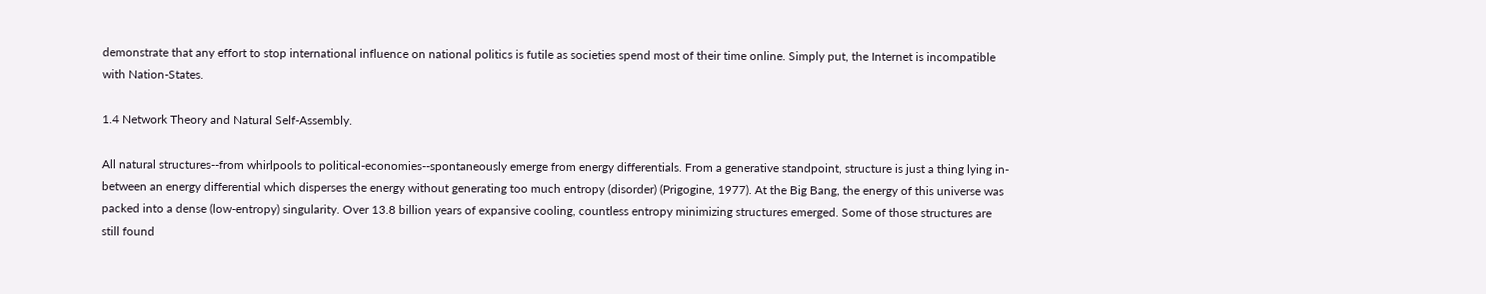demonstrate that any effort to stop international influence on national politics is futile as societies spend most of their time online. Simply put, the Internet is incompatible with Nation-States.

1.4 Network Theory and Natural Self-Assembly.

All natural structures--from whirlpools to political-economies--spontaneously emerge from energy differentials. From a generative standpoint, structure is just a thing lying in-between an energy differential which disperses the energy without generating too much entropy (disorder) (Prigogine, 1977). At the Big Bang, the energy of this universe was packed into a dense (low-entropy) singularity. Over 13.8 billion years of expansive cooling, countless entropy minimizing structures emerged. Some of those structures are still found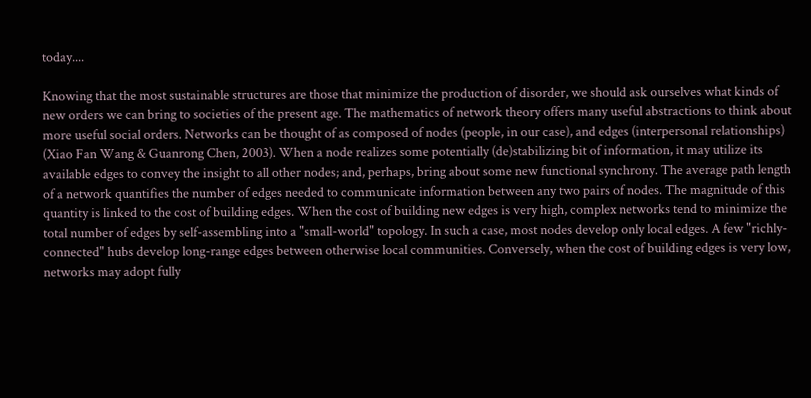today....

Knowing that the most sustainable structures are those that minimize the production of disorder, we should ask ourselves what kinds of new orders we can bring to societies of the present age. The mathematics of network theory offers many useful abstractions to think about more useful social orders. Networks can be thought of as composed of nodes (people, in our case), and edges (interpersonal relationships) (Xiao Fan Wang & Guanrong Chen, 2003). When a node realizes some potentially (de)stabilizing bit of information, it may utilize its available edges to convey the insight to all other nodes; and, perhaps, bring about some new functional synchrony. The average path length of a network quantifies the number of edges needed to communicate information between any two pairs of nodes. The magnitude of this quantity is linked to the cost of building edges. When the cost of building new edges is very high, complex networks tend to minimize the total number of edges by self-assembling into a "small-world" topology. In such a case, most nodes develop only local edges. A few "richly-connected" hubs develop long-range edges between otherwise local communities. Conversely, when the cost of building edges is very low, networks may adopt fully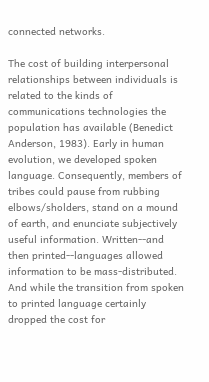connected networks.

The cost of building interpersonal relationships between individuals is related to the kinds of communications technologies the population has available (Benedict Anderson, 1983). Early in human evolution, we developed spoken language. Consequently, members of tribes could pause from rubbing elbows/sholders, stand on a mound of earth, and enunciate subjectively useful information. Written--and then printed--languages allowed information to be mass-distributed. And while the transition from spoken to printed language certainly dropped the cost for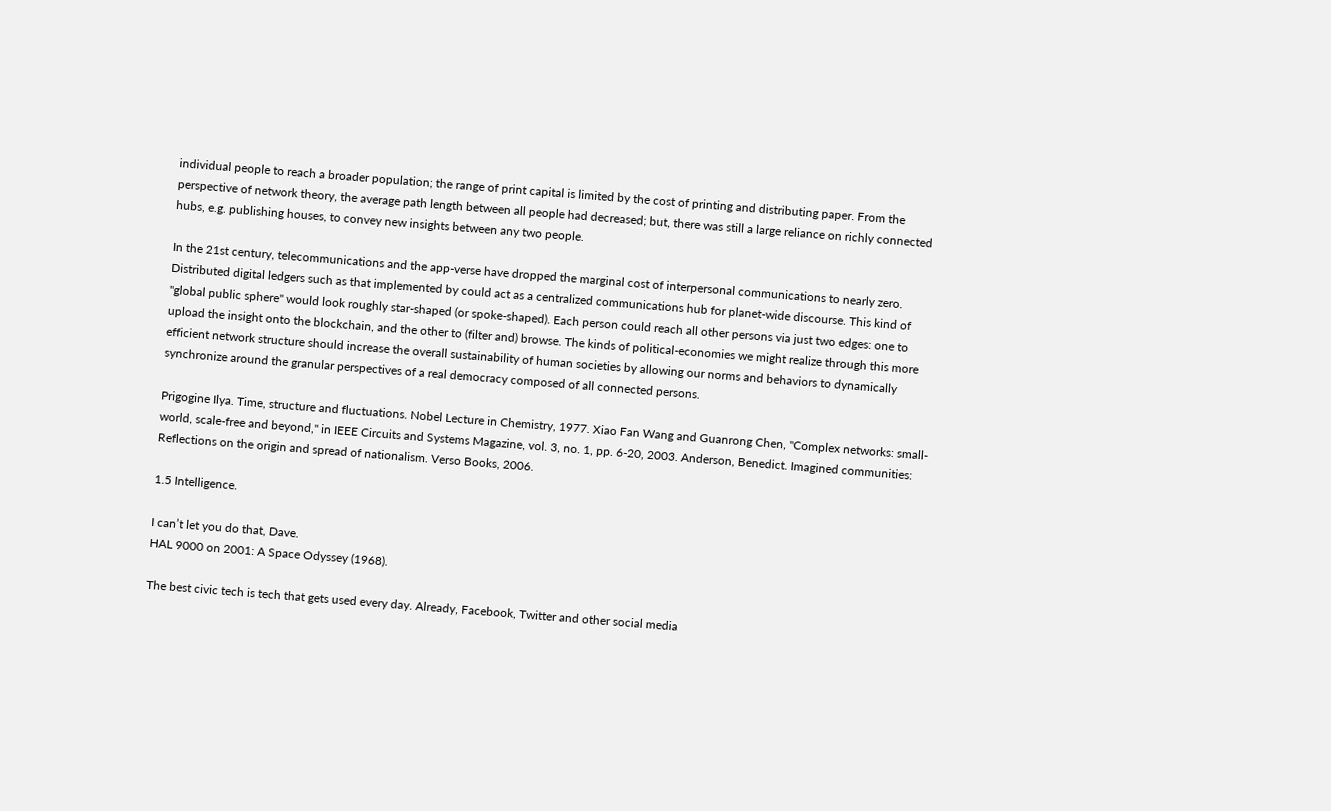individual people to reach a broader population; the range of print capital is limited by the cost of printing and distributing paper. From the perspective of network theory, the average path length between all people had decreased; but, there was still a large reliance on richly connected hubs, e.g. publishing houses, to convey new insights between any two people.

In the 21st century, telecommunications and the app-verse have dropped the marginal cost of interpersonal communications to nearly zero. Distributed digital ledgers such as that implemented by could act as a centralized communications hub for planet-wide discourse. This kind of "global public sphere" would look roughly star-shaped (or spoke-shaped). Each person could reach all other persons via just two edges: one to upload the insight onto the blockchain, and the other to (filter and) browse. The kinds of political-economies we might realize through this more efficient network structure should increase the overall sustainability of human societies by allowing our norms and behaviors to dynamically synchronize around the granular perspectives of a real democracy composed of all connected persons.

Prigogine Ilya. Time, structure and fluctuations. Nobel Lecture in Chemistry, 1977. Xiao Fan Wang and Guanrong Chen, "Complex networks: small-world, scale-free and beyond," in IEEE Circuits and Systems Magazine, vol. 3, no. 1, pp. 6-20, 2003. Anderson, Benedict. Imagined communities: Reflections on the origin and spread of nationalism. Verso Books, 2006.

1.5 Intelligence.

I can’t let you do that, Dave.
HAL 9000 on 2001: A Space Odyssey (1968).

The best civic tech is tech that gets used every day. Already, Facebook, Twitter and other social media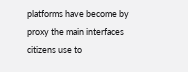platforms have become by proxy the main interfaces citizens use to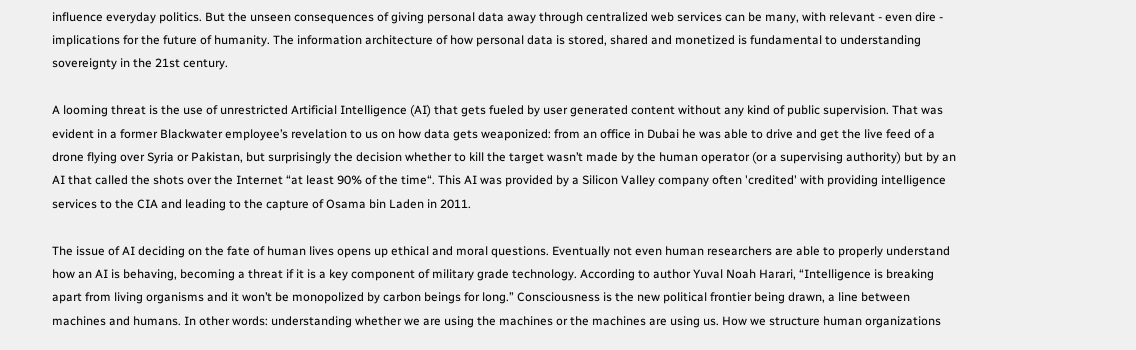influence everyday politics. But the unseen consequences of giving personal data away through centralized web services can be many, with relevant - even dire - implications for the future of humanity. The information architecture of how personal data is stored, shared and monetized is fundamental to understanding sovereignty in the 21st century.

A looming threat is the use of unrestricted Artificial Intelligence (AI) that gets fueled by user generated content without any kind of public supervision. That was evident in a former Blackwater employee’s revelation to us on how data gets weaponized: from an office in Dubai he was able to drive and get the live feed of a drone flying over Syria or Pakistan, but surprisingly the decision whether to kill the target wasn’t made by the human operator (or a supervising authority) but by an AI that called the shots over the Internet “at least 90% of the time“. This AI was provided by a Silicon Valley company often 'credited' with providing intelligence services to the CIA and leading to the capture of Osama bin Laden in 2011.

The issue of AI deciding on the fate of human lives opens up ethical and moral questions. Eventually not even human researchers are able to properly understand how an AI is behaving, becoming a threat if it is a key component of military grade technology. According to author Yuval Noah Harari, “Intelligence is breaking apart from living organisms and it won’t be monopolized by carbon beings for long.” Consciousness is the new political frontier being drawn, a line between machines and humans. In other words: understanding whether we are using the machines or the machines are using us. How we structure human organizations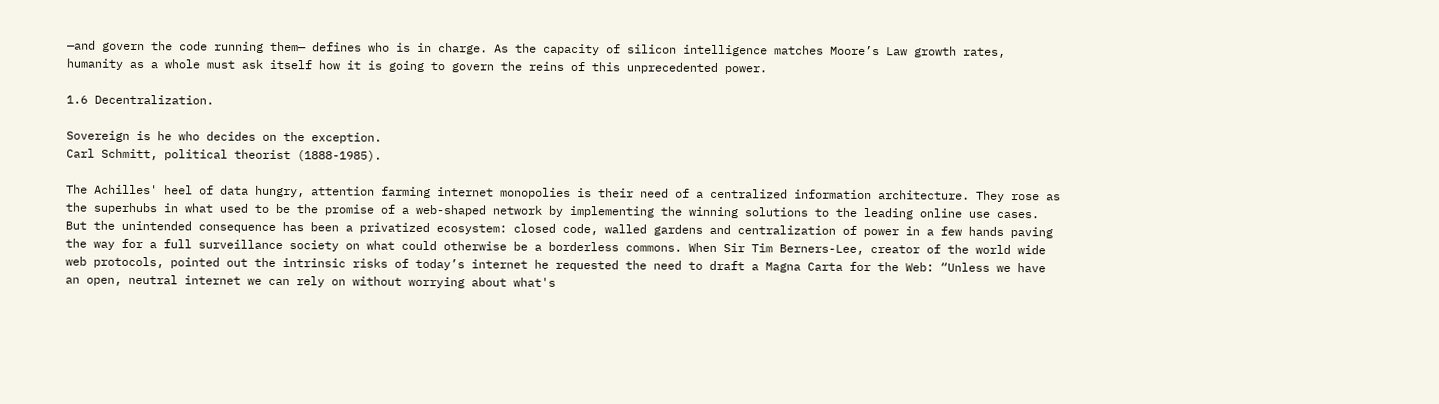—and govern the code running them— defines who is in charge. As the capacity of silicon intelligence matches Moore’s Law growth rates, humanity as a whole must ask itself how it is going to govern the reins of this unprecedented power.

1.6 Decentralization.

Sovereign is he who decides on the exception.
Carl Schmitt, political theorist (1888-1985).

The Achilles' heel of data hungry, attention farming internet monopolies is their need of a centralized information architecture. They rose as the superhubs in what used to be the promise of a web-shaped network by implementing the winning solutions to the leading online use cases. But the unintended consequence has been a privatized ecosystem: closed code, walled gardens and centralization of power in a few hands paving the way for a full surveillance society on what could otherwise be a borderless commons. When Sir Tim Berners-Lee, creator of the world wide web protocols, pointed out the intrinsic risks of today’s internet he requested the need to draft a Magna Carta for the Web: “Unless we have an open, neutral internet we can rely on without worrying about what's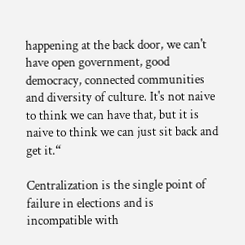happening at the back door, we can't have open government, good democracy, connected communities and diversity of culture. It's not naive to think we can have that, but it is naive to think we can just sit back and get it.“

Centralization is the single point of failure in elections and is incompatible with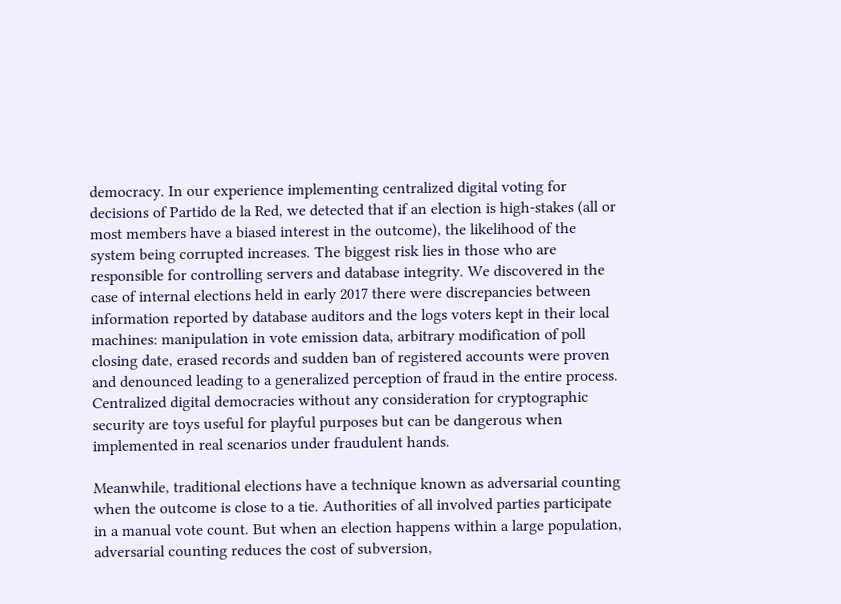democracy. In our experience implementing centralized digital voting for decisions of Partido de la Red, we detected that if an election is high-stakes (all or most members have a biased interest in the outcome), the likelihood of the system being corrupted increases. The biggest risk lies in those who are responsible for controlling servers and database integrity. We discovered in the case of internal elections held in early 2017 there were discrepancies between information reported by database auditors and the logs voters kept in their local machines: manipulation in vote emission data, arbitrary modification of poll closing date, erased records and sudden ban of registered accounts were proven and denounced leading to a generalized perception of fraud in the entire process. Centralized digital democracies without any consideration for cryptographic security are toys useful for playful purposes but can be dangerous when implemented in real scenarios under fraudulent hands.

Meanwhile, traditional elections have a technique known as adversarial counting when the outcome is close to a tie. Authorities of all involved parties participate in a manual vote count. But when an election happens within a large population, adversarial counting reduces the cost of subversion,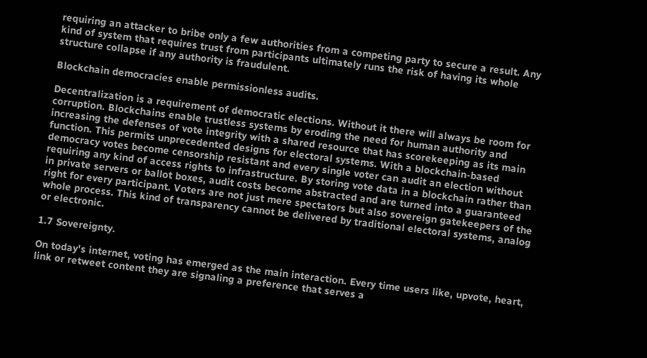requiring an attacker to bribe only a few authorities from a competing party to secure a result. Any kind of system that requires trust from participants ultimately runs the risk of having its whole structure collapse if any authority is fraudulent.

Blockchain democracies enable permissionless audits.

Decentralization is a requirement of democratic elections. Without it there will always be room for corruption. Blockchains enable trustless systems by eroding the need for human authority and increasing the defenses of vote integrity with a shared resource that has scorekeeping as its main function. This permits unprecedented designs for electoral systems. With a blockchain-based democracy votes become censorship resistant and every single voter can audit an election without requiring any kind of access rights to infrastructure. By storing vote data in a blockchain rather than in private servers or ballot boxes, audit costs become abstracted and are turned into a guaranteed right for every participant. Voters are not just mere spectators but also sovereign gatekeepers of the whole process. This kind of transparency cannot be delivered by traditional electoral systems, analog or electronic.

1.7 Sovereignty.

On today's internet, voting has emerged as the main interaction. Every time users like, upvote, heart, link or retweet content they are signaling a preference that serves a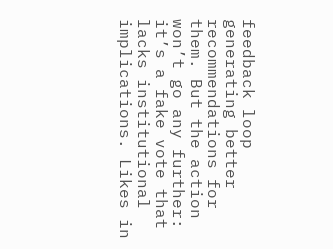feedback loop generating better recommendations for them. But the action won’t go any further: it’s a fake vote that lacks institutional implications. Likes in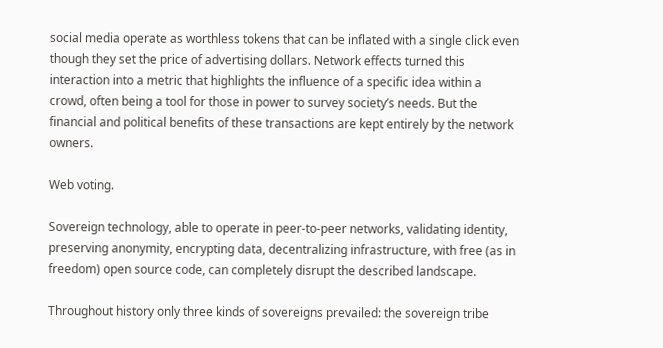social media operate as worthless tokens that can be inflated with a single click even though they set the price of advertising dollars. Network effects turned this interaction into a metric that highlights the influence of a specific idea within a crowd, often being a tool for those in power to survey society’s needs. But the financial and political benefits of these transactions are kept entirely by the network owners.

Web voting.

Sovereign technology, able to operate in peer-to-peer networks, validating identity, preserving anonymity, encrypting data, decentralizing infrastructure, with free (as in freedom) open source code, can completely disrupt the described landscape.

Throughout history only three kinds of sovereigns prevailed: the sovereign tribe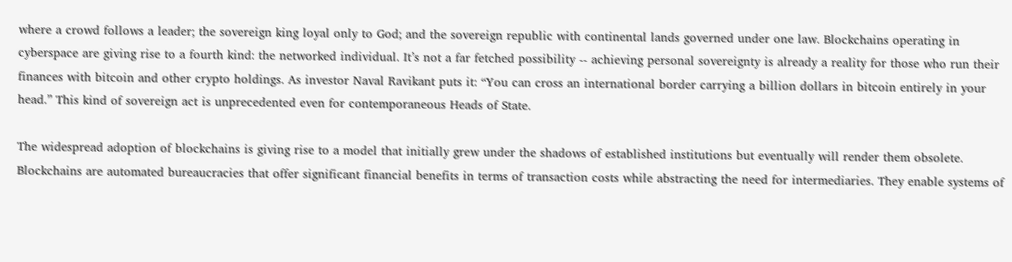where a crowd follows a leader; the sovereign king loyal only to God; and the sovereign republic with continental lands governed under one law. Blockchains operating in cyberspace are giving rise to a fourth kind: the networked individual. It’s not a far fetched possibility -- achieving personal sovereignty is already a reality for those who run their finances with bitcoin and other crypto holdings. As investor Naval Ravikant puts it: “You can cross an international border carrying a billion dollars in bitcoin entirely in your head.” This kind of sovereign act is unprecedented even for contemporaneous Heads of State.

The widespread adoption of blockchains is giving rise to a model that initially grew under the shadows of established institutions but eventually will render them obsolete. Blockchains are automated bureaucracies that offer significant financial benefits in terms of transaction costs while abstracting the need for intermediaries. They enable systems of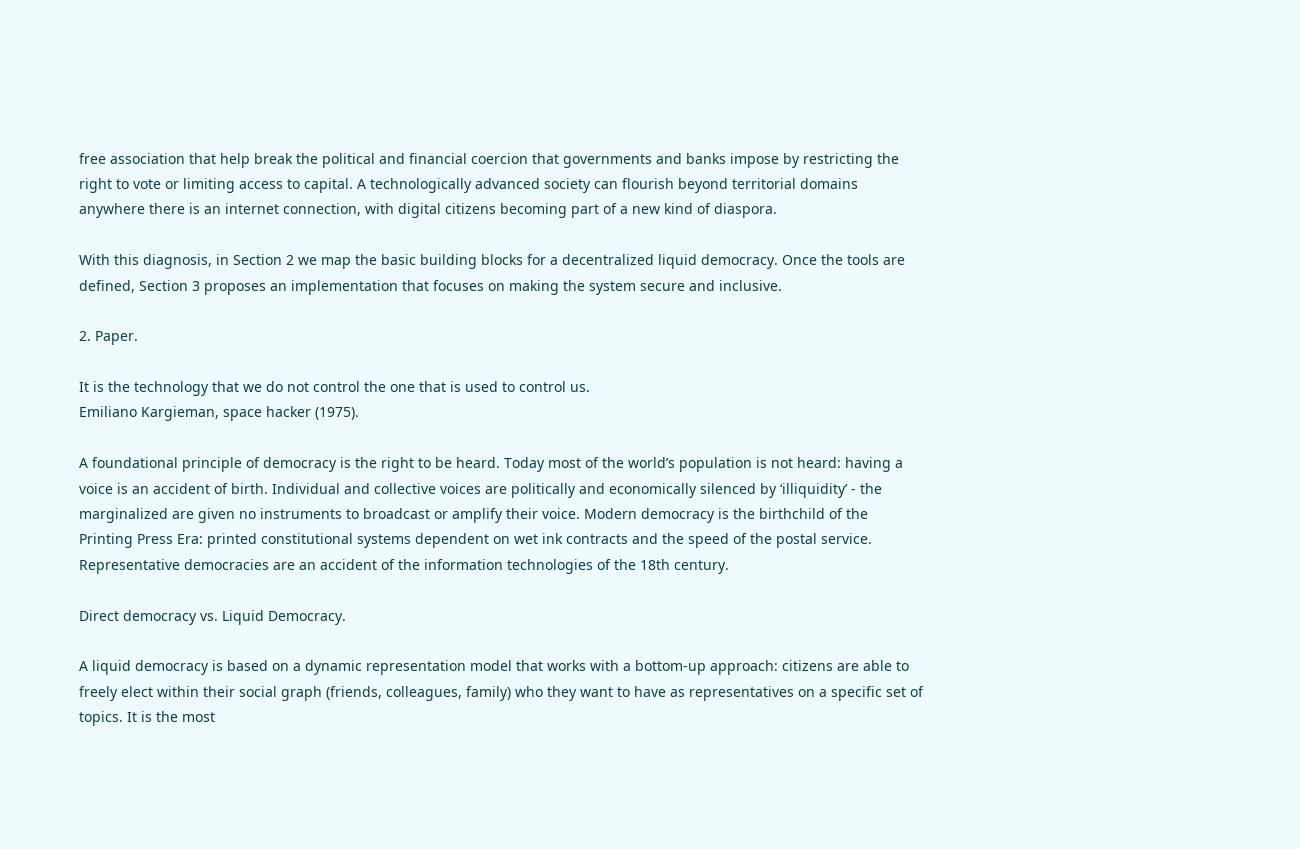free association that help break the political and financial coercion that governments and banks impose by restricting the right to vote or limiting access to capital. A technologically advanced society can flourish beyond territorial domains anywhere there is an internet connection, with digital citizens becoming part of a new kind of diaspora.

With this diagnosis, in Section 2 we map the basic building blocks for a decentralized liquid democracy. Once the tools are defined, Section 3 proposes an implementation that focuses on making the system secure and inclusive.

2. Paper.

It is the technology that we do not control the one that is used to control us.
Emiliano Kargieman, space hacker (1975).

A foundational principle of democracy is the right to be heard. Today most of the world’s population is not heard: having a voice is an accident of birth. Individual and collective voices are politically and economically silenced by ‘illiquidity’ - the marginalized are given no instruments to broadcast or amplify their voice. Modern democracy is the birthchild of the Printing Press Era: printed constitutional systems dependent on wet ink contracts and the speed of the postal service. Representative democracies are an accident of the information technologies of the 18th century.

Direct democracy vs. Liquid Democracy.

A liquid democracy is based on a dynamic representation model that works with a bottom-up approach: citizens are able to freely elect within their social graph (friends, colleagues, family) who they want to have as representatives on a specific set of topics. It is the most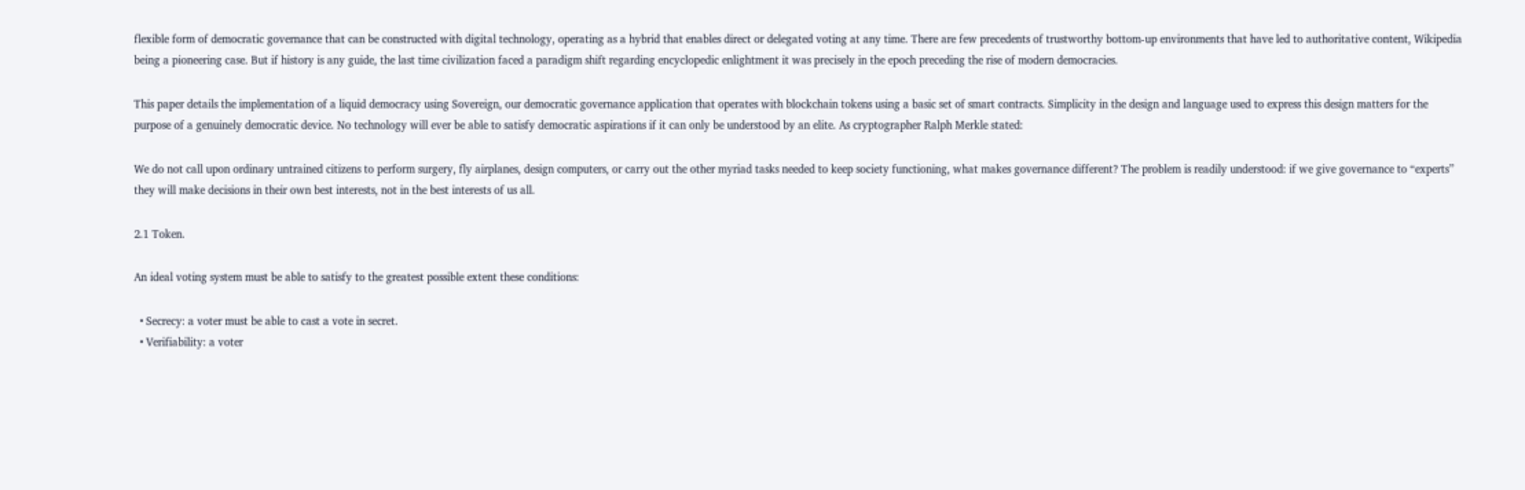flexible form of democratic governance that can be constructed with digital technology, operating as a hybrid that enables direct or delegated voting at any time. There are few precedents of trustworthy bottom-up environments that have led to authoritative content, Wikipedia being a pioneering case. But if history is any guide, the last time civilization faced a paradigm shift regarding encyclopedic enlightment it was precisely in the epoch preceding the rise of modern democracies.

This paper details the implementation of a liquid democracy using Sovereign, our democratic governance application that operates with blockchain tokens using a basic set of smart contracts. Simplicity in the design and language used to express this design matters for the purpose of a genuinely democratic device. No technology will ever be able to satisfy democratic aspirations if it can only be understood by an elite. As cryptographer Ralph Merkle stated:

We do not call upon ordinary untrained citizens to perform surgery, fly airplanes, design computers, or carry out the other myriad tasks needed to keep society functioning, what makes governance different? The problem is readily understood: if we give governance to “experts” they will make decisions in their own best interests, not in the best interests of us all.

2.1 Token.

An ideal voting system must be able to satisfy to the greatest possible extent these conditions:

  • Secrecy: a voter must be able to cast a vote in secret.
  • Verifiability: a voter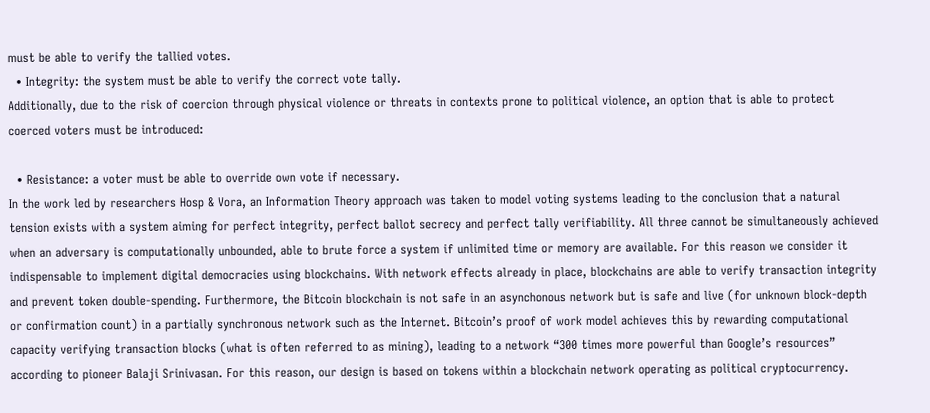must be able to verify the tallied votes.
  • Integrity: the system must be able to verify the correct vote tally.
Additionally, due to the risk of coercion through physical violence or threats in contexts prone to political violence, an option that is able to protect coerced voters must be introduced:

  • Resistance: a voter must be able to override own vote if necessary.
In the work led by researchers Hosp & Vora, an Information Theory approach was taken to model voting systems leading to the conclusion that a natural tension exists with a system aiming for perfect integrity, perfect ballot secrecy and perfect tally verifiability. All three cannot be simultaneously achieved when an adversary is computationally unbounded, able to brute force a system if unlimited time or memory are available. For this reason we consider it indispensable to implement digital democracies using blockchains. With network effects already in place, blockchains are able to verify transaction integrity and prevent token double-spending. Furthermore, the Bitcoin blockchain is not safe in an asynchonous network but is safe and live (for unknown block-depth or confirmation count) in a partially synchronous network such as the Internet. Bitcoin’s proof of work model achieves this by rewarding computational capacity verifying transaction blocks (what is often referred to as mining), leading to a network “300 times more powerful than Google’s resources” according to pioneer Balaji Srinivasan. For this reason, our design is based on tokens within a blockchain network operating as political cryptocurrency.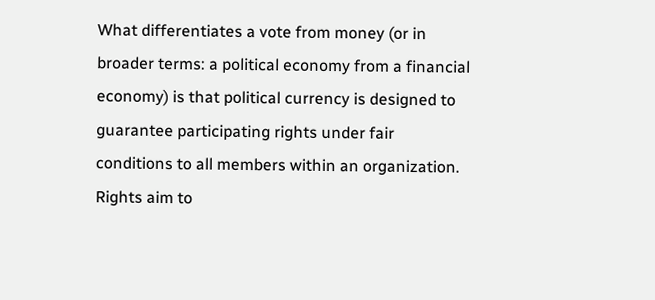What differentiates a vote from money (or in broader terms: a political economy from a financial economy) is that political currency is designed to guarantee participating rights under fair conditions to all members within an organization. Rights aim to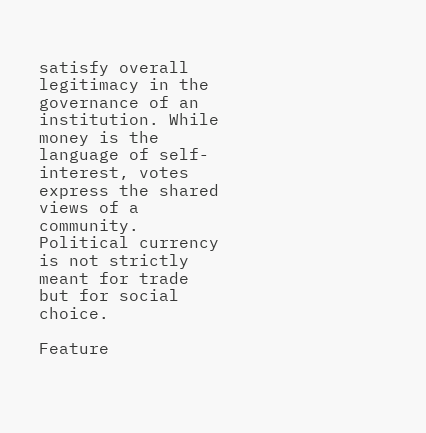satisfy overall legitimacy in the governance of an institution. While money is the language of self-interest, votes express the shared views of a community. Political currency is not strictly meant for trade but for social choice.

Feature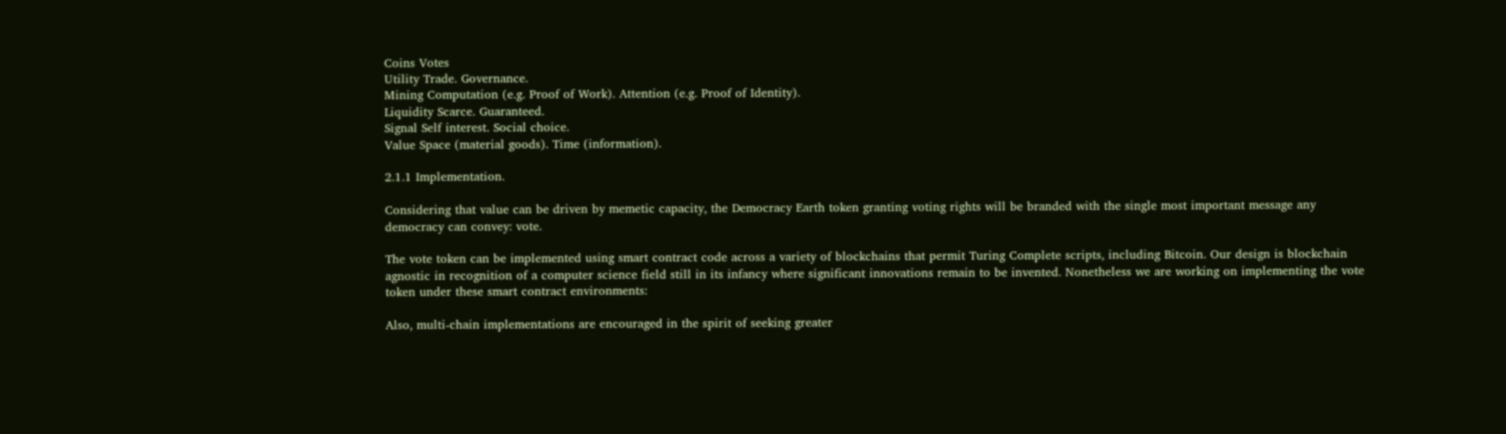Coins Votes
Utility Trade. Governance.
Mining Computation (e.g. Proof of Work). Attention (e.g. Proof of Identity).
Liquidity Scarce. Guaranteed.
Signal Self interest. Social choice.
Value Space (material goods). Time (information).

2.1.1 Implementation.

Considering that value can be driven by memetic capacity, the Democracy Earth token granting voting rights will be branded with the single most important message any democracy can convey: vote.

The vote token can be implemented using smart contract code across a variety of blockchains that permit Turing Complete scripts, including Bitcoin. Our design is blockchain agnostic in recognition of a computer science field still in its infancy where significant innovations remain to be invented. Nonetheless we are working on implementing the vote token under these smart contract environments:

Also, multi-chain implementations are encouraged in the spirit of seeking greater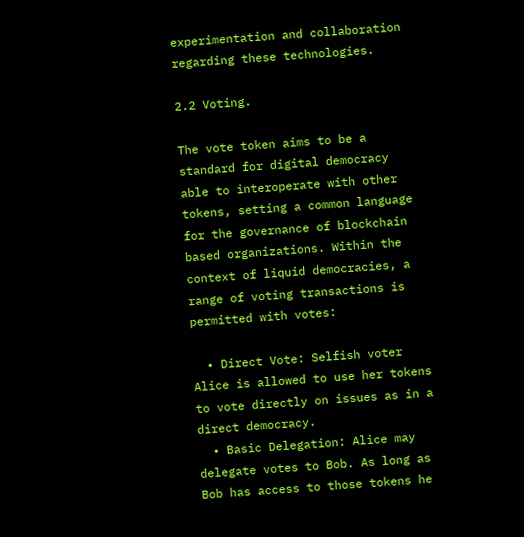experimentation and collaboration regarding these technologies.

2.2 Voting.

The vote token aims to be a standard for digital democracy able to interoperate with other tokens, setting a common language for the governance of blockchain based organizations. Within the context of liquid democracies, a range of voting transactions is permitted with votes:

  • Direct Vote: Selfish voter Alice is allowed to use her tokens to vote directly on issues as in a direct democracy.
  • Basic Delegation: Alice may delegate votes to Bob. As long as Bob has access to those tokens he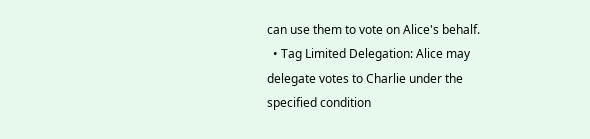can use them to vote on Alice's behalf.
  • Tag Limited Delegation: Alice may delegate votes to Charlie under the specified condition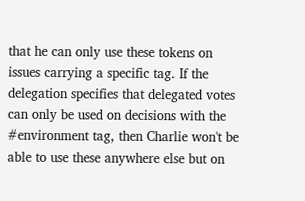that he can only use these tokens on issues carrying a specific tag. If the delegation specifies that delegated votes can only be used on decisions with the #environment tag, then Charlie won't be able to use these anywhere else but on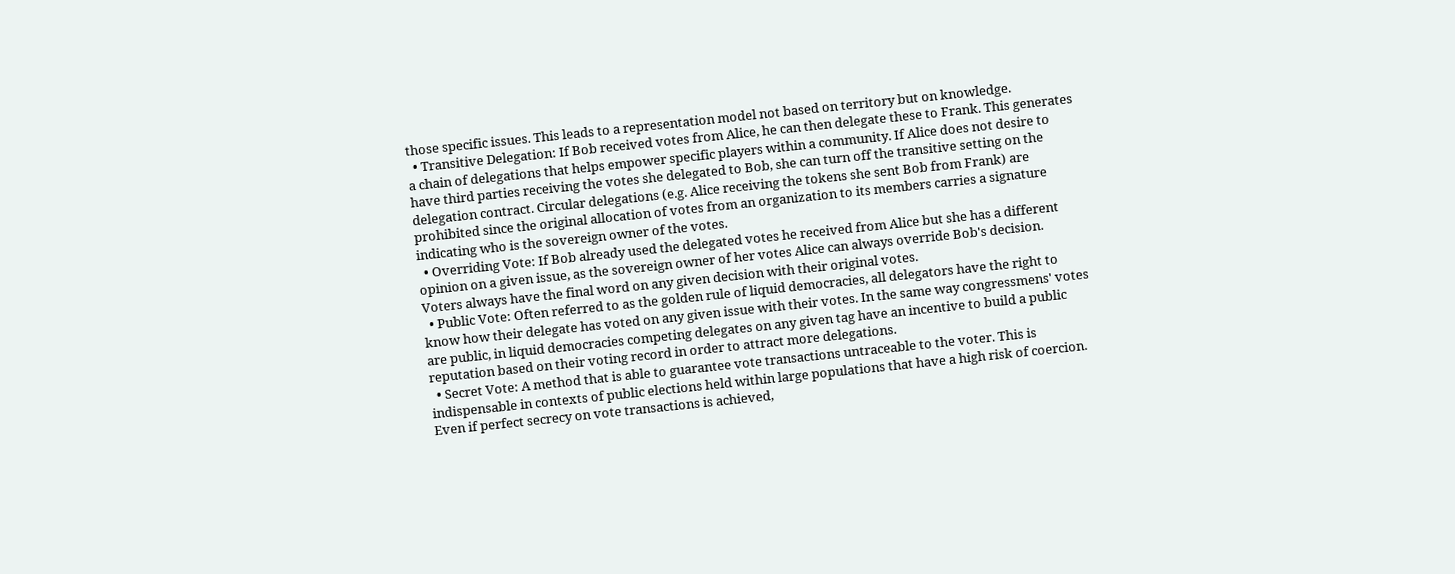those specific issues. This leads to a representation model not based on territory but on knowledge.
  • Transitive Delegation: If Bob received votes from Alice, he can then delegate these to Frank. This generates a chain of delegations that helps empower specific players within a community. If Alice does not desire to have third parties receiving the votes she delegated to Bob, she can turn off the transitive setting on the delegation contract. Circular delegations (e.g. Alice receiving the tokens she sent Bob from Frank) are prohibited since the original allocation of votes from an organization to its members carries a signature indicating who is the sovereign owner of the votes.
  • Overriding Vote: If Bob already used the delegated votes he received from Alice but she has a different opinion on a given issue, as the sovereign owner of her votes Alice can always override Bob's decision. Voters always have the final word on any given decision with their original votes.
  • Public Vote: Often referred to as the golden rule of liquid democracies, all delegators have the right to know how their delegate has voted on any given issue with their votes. In the same way congressmens' votes are public, in liquid democracies competing delegates on any given tag have an incentive to build a public reputation based on their voting record in order to attract more delegations.
  • Secret Vote: A method that is able to guarantee vote transactions untraceable to the voter. This is indispensable in contexts of public elections held within large populations that have a high risk of coercion. Even if perfect secrecy on vote transactions is achieved,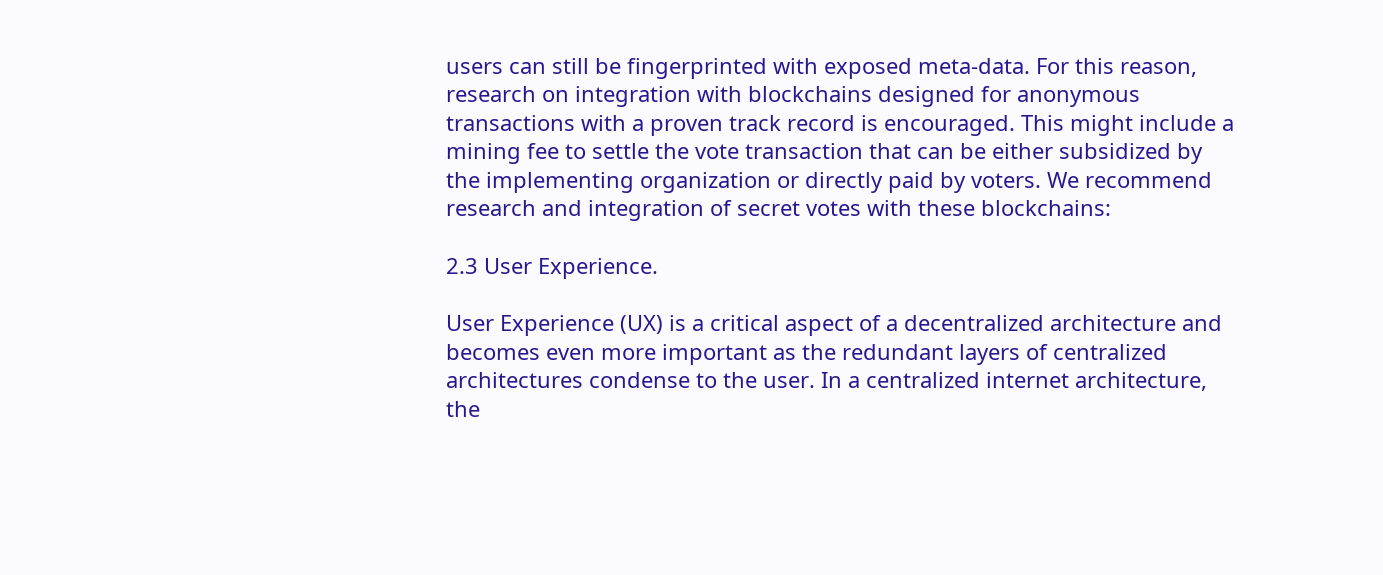users can still be fingerprinted with exposed meta-data. For this reason, research on integration with blockchains designed for anonymous transactions with a proven track record is encouraged. This might include a mining fee to settle the vote transaction that can be either subsidized by the implementing organization or directly paid by voters. We recommend research and integration of secret votes with these blockchains:

2.3 User Experience.

User Experience (UX) is a critical aspect of a decentralized architecture and becomes even more important as the redundant layers of centralized architectures condense to the user. In a centralized internet architecture, the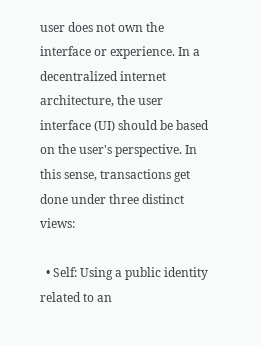user does not own the interface or experience. In a decentralized internet architecture, the user interface (UI) should be based on the user's perspective. In this sense, transactions get done under three distinct views:

  • Self: Using a public identity related to an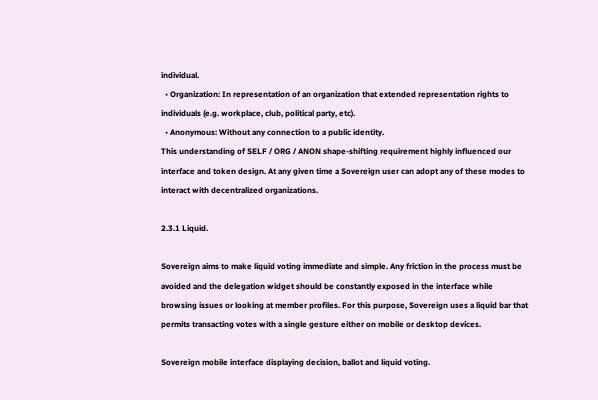individual.
  • Organization: In representation of an organization that extended representation rights to individuals (e.g. workplace, club, political party, etc).
  • Anonymous: Without any connection to a public identity.
This understanding of SELF / ORG / ANON shape-shifting requirement highly influenced our interface and token design. At any given time a Sovereign user can adopt any of these modes to interact with decentralized organizations.

2.3.1 Liquid.

Sovereign aims to make liquid voting immediate and simple. Any friction in the process must be avoided and the delegation widget should be constantly exposed in the interface while browsing issues or looking at member profiles. For this purpose, Sovereign uses a liquid bar that permits transacting votes with a single gesture either on mobile or desktop devices.

Sovereign mobile interface displaying decision, ballot and liquid voting.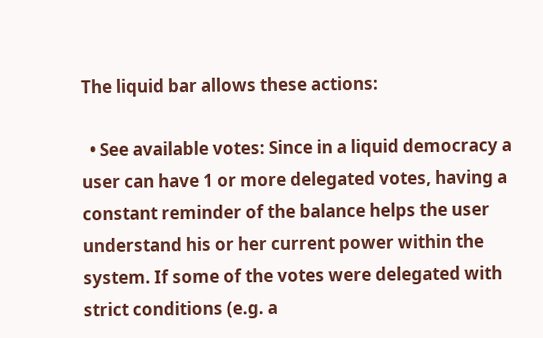The liquid bar allows these actions:

  • See available votes: Since in a liquid democracy a user can have 1 or more delegated votes, having a constant reminder of the balance helps the user understand his or her current power within the system. If some of the votes were delegated with strict conditions (e.g. a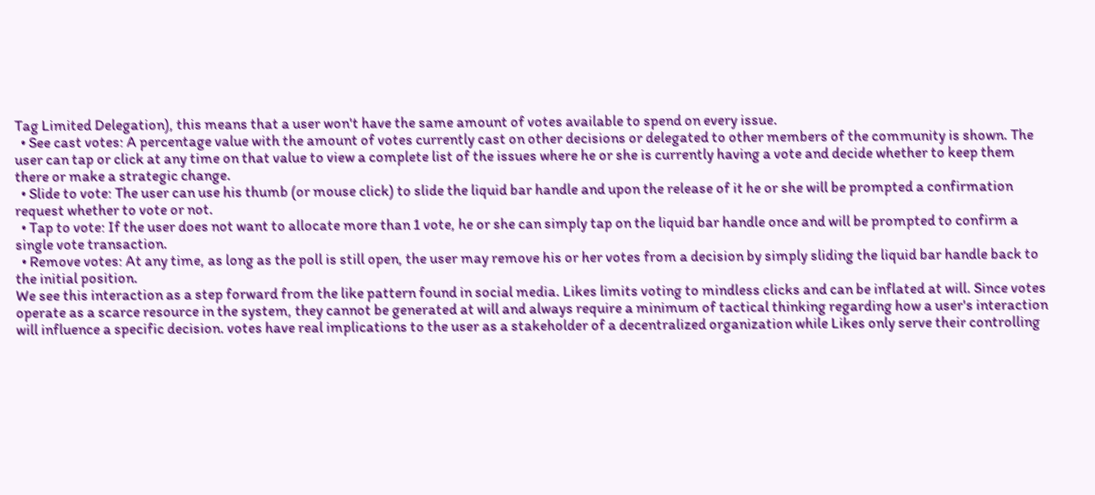Tag Limited Delegation), this means that a user won't have the same amount of votes available to spend on every issue.
  • See cast votes: A percentage value with the amount of votes currently cast on other decisions or delegated to other members of the community is shown. The user can tap or click at any time on that value to view a complete list of the issues where he or she is currently having a vote and decide whether to keep them there or make a strategic change.
  • Slide to vote: The user can use his thumb (or mouse click) to slide the liquid bar handle and upon the release of it he or she will be prompted a confirmation request whether to vote or not.
  • Tap to vote: If the user does not want to allocate more than 1 vote, he or she can simply tap on the liquid bar handle once and will be prompted to confirm a single vote transaction.
  • Remove votes: At any time, as long as the poll is still open, the user may remove his or her votes from a decision by simply sliding the liquid bar handle back to the initial position.
We see this interaction as a step forward from the like pattern found in social media. Likes limits voting to mindless clicks and can be inflated at will. Since votes operate as a scarce resource in the system, they cannot be generated at will and always require a minimum of tactical thinking regarding how a user's interaction will influence a specific decision. votes have real implications to the user as a stakeholder of a decentralized organization while Likes only serve their controlling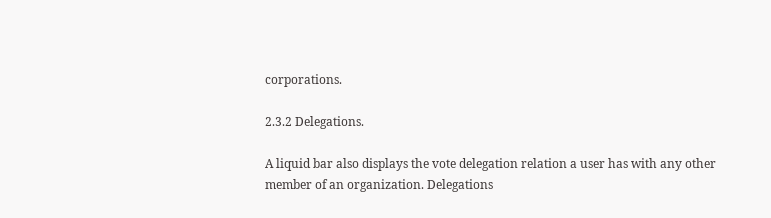corporations.

2.3.2 Delegations.

A liquid bar also displays the vote delegation relation a user has with any other member of an organization. Delegations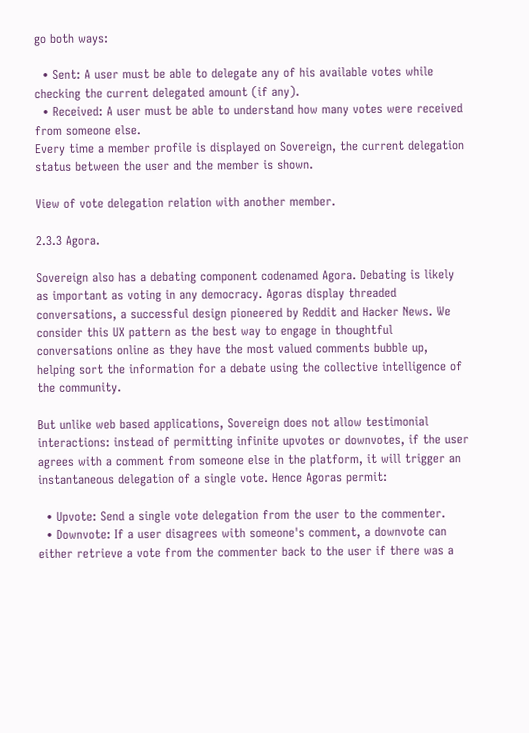go both ways:

  • Sent: A user must be able to delegate any of his available votes while checking the current delegated amount (if any).
  • Received: A user must be able to understand how many votes were received from someone else.
Every time a member profile is displayed on Sovereign, the current delegation status between the user and the member is shown.

View of vote delegation relation with another member.

2.3.3 Agora.

Sovereign also has a debating component codenamed Agora. Debating is likely as important as voting in any democracy. Agoras display threaded conversations, a successful design pioneered by Reddit and Hacker News. We consider this UX pattern as the best way to engage in thoughtful conversations online as they have the most valued comments bubble up, helping sort the information for a debate using the collective intelligence of the community.

But unlike web based applications, Sovereign does not allow testimonial interactions: instead of permitting infinite upvotes or downvotes, if the user agrees with a comment from someone else in the platform, it will trigger an instantaneous delegation of a single vote. Hence Agoras permit:

  • Upvote: Send a single vote delegation from the user to the commenter.
  • Downvote: If a user disagrees with someone's comment, a downvote can either retrieve a vote from the commenter back to the user if there was a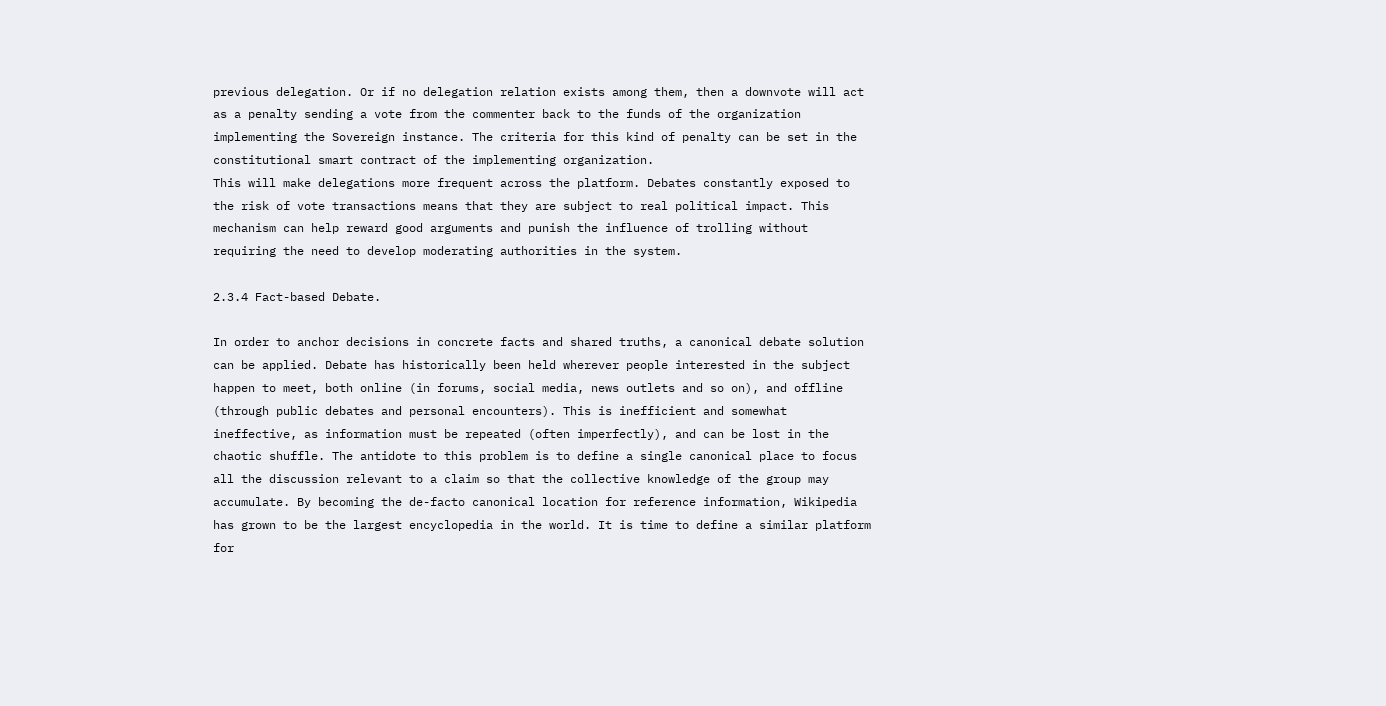previous delegation. Or if no delegation relation exists among them, then a downvote will act as a penalty sending a vote from the commenter back to the funds of the organization implementing the Sovereign instance. The criteria for this kind of penalty can be set in the constitutional smart contract of the implementing organization.
This will make delegations more frequent across the platform. Debates constantly exposed to the risk of vote transactions means that they are subject to real political impact. This mechanism can help reward good arguments and punish the influence of trolling without requiring the need to develop moderating authorities in the system.

2.3.4 Fact-based Debate.

In order to anchor decisions in concrete facts and shared truths, a canonical debate solution can be applied. Debate has historically been held wherever people interested in the subject happen to meet, both online (in forums, social media, news outlets and so on), and offline (through public debates and personal encounters). This is inefficient and somewhat ineffective, as information must be repeated (often imperfectly), and can be lost in the chaotic shuffle. The antidote to this problem is to define a single canonical place to focus all the discussion relevant to a claim so that the collective knowledge of the group may accumulate. By becoming the de-facto canonical location for reference information, Wikipedia has grown to be the largest encyclopedia in the world. It is time to define a similar platform for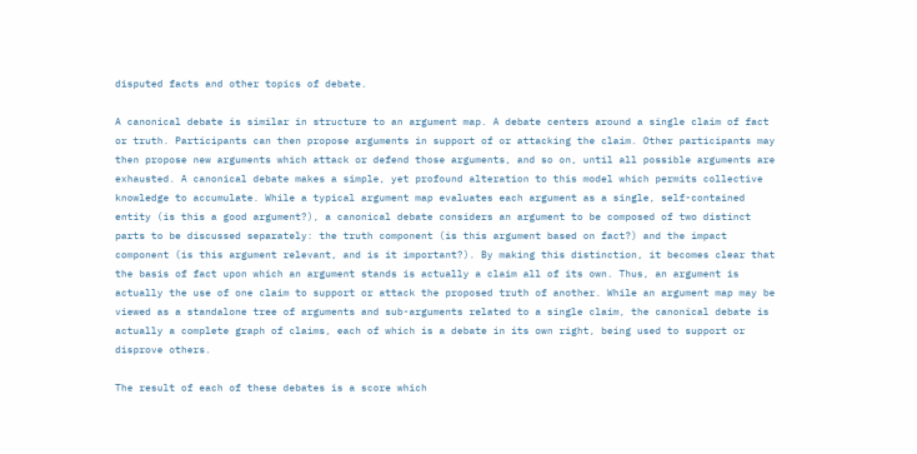disputed facts and other topics of debate.

A canonical debate is similar in structure to an argument map. A debate centers around a single claim of fact or truth. Participants can then propose arguments in support of or attacking the claim. Other participants may then propose new arguments which attack or defend those arguments, and so on, until all possible arguments are exhausted. A canonical debate makes a simple, yet profound alteration to this model which permits collective knowledge to accumulate. While a typical argument map evaluates each argument as a single, self-contained entity (is this a good argument?), a canonical debate considers an argument to be composed of two distinct parts to be discussed separately: the truth component (is this argument based on fact?) and the impact component (is this argument relevant, and is it important?). By making this distinction, it becomes clear that the basis of fact upon which an argument stands is actually a claim all of its own. Thus, an argument is actually the use of one claim to support or attack the proposed truth of another. While an argument map may be viewed as a standalone tree of arguments and sub-arguments related to a single claim, the canonical debate is actually a complete graph of claims, each of which is a debate in its own right, being used to support or disprove others.

The result of each of these debates is a score which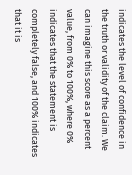indicates the level of confidence in the truth or validity of the claim. We can imagine this score as a percent value, from 0% to 100%, where 0% indicates that the statement is completely false, and 100% indicates that it is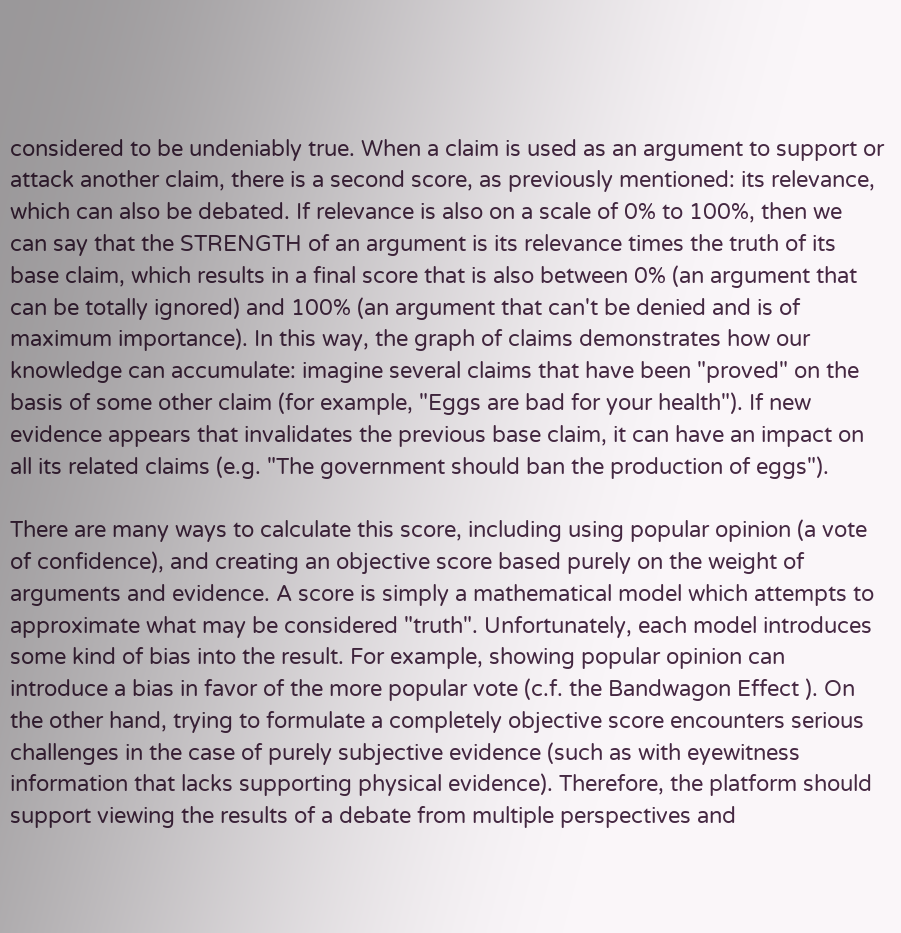considered to be undeniably true. When a claim is used as an argument to support or attack another claim, there is a second score, as previously mentioned: its relevance, which can also be debated. If relevance is also on a scale of 0% to 100%, then we can say that the STRENGTH of an argument is its relevance times the truth of its base claim, which results in a final score that is also between 0% (an argument that can be totally ignored) and 100% (an argument that can't be denied and is of maximum importance). In this way, the graph of claims demonstrates how our knowledge can accumulate: imagine several claims that have been "proved" on the basis of some other claim (for example, "Eggs are bad for your health"). If new evidence appears that invalidates the previous base claim, it can have an impact on all its related claims (e.g. "The government should ban the production of eggs").

There are many ways to calculate this score, including using popular opinion (a vote of confidence), and creating an objective score based purely on the weight of arguments and evidence. A score is simply a mathematical model which attempts to approximate what may be considered "truth". Unfortunately, each model introduces some kind of bias into the result. For example, showing popular opinion can introduce a bias in favor of the more popular vote (c.f. the Bandwagon Effect ). On the other hand, trying to formulate a completely objective score encounters serious challenges in the case of purely subjective evidence (such as with eyewitness information that lacks supporting physical evidence). Therefore, the platform should support viewing the results of a debate from multiple perspectives and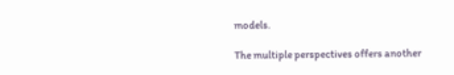models.

The multiple perspectives offers another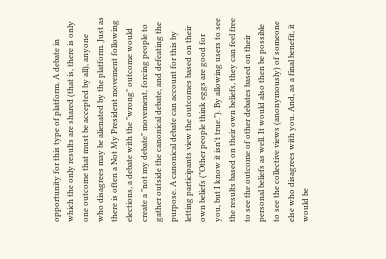opportunity for this type of platform. A debate in which the only results are shared (that is, there is only one outcome that must be accepted by all), anyone who disagrees may be alienated by the platform. Just as there is often a Not My President movement following elections, a debate with the "wrong" outcome would create a "not my debate" movement, forcing people to gather outside the canonical debate, and defeating the purpose. A canonical debate can account for this by letting participants view the outcomes based on their own beliefs ("Other people think eggs are good for you, but I know it isn't true."). By allowing users to see the results based on their own beliefs, they can feel free to see the outcome of other debates based on their personal beliefs as well. It would also then be possible to see the collective views (anonymously) of someone else who disagrees with you. And, as a final benefit, it would be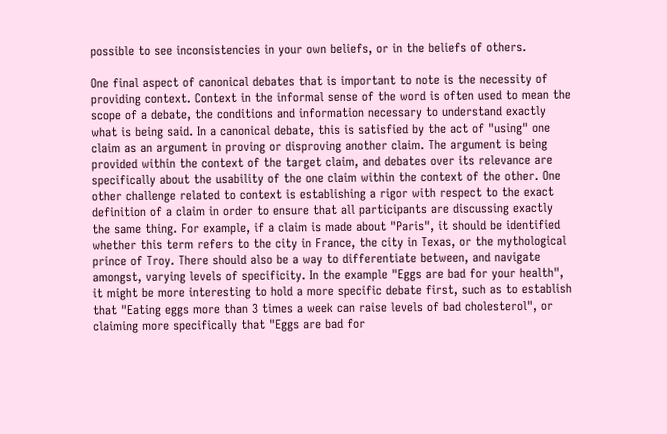possible to see inconsistencies in your own beliefs, or in the beliefs of others.

One final aspect of canonical debates that is important to note is the necessity of providing context. Context in the informal sense of the word is often used to mean the scope of a debate, the conditions and information necessary to understand exactly what is being said. In a canonical debate, this is satisfied by the act of "using" one claim as an argument in proving or disproving another claim. The argument is being provided within the context of the target claim, and debates over its relevance are specifically about the usability of the one claim within the context of the other. One other challenge related to context is establishing a rigor with respect to the exact definition of a claim in order to ensure that all participants are discussing exactly the same thing. For example, if a claim is made about "Paris", it should be identified whether this term refers to the city in France, the city in Texas, or the mythological prince of Troy. There should also be a way to differentiate between, and navigate amongst, varying levels of specificity. In the example "Eggs are bad for your health", it might be more interesting to hold a more specific debate first, such as to establish that "Eating eggs more than 3 times a week can raise levels of bad cholesterol", or claiming more specifically that "Eggs are bad for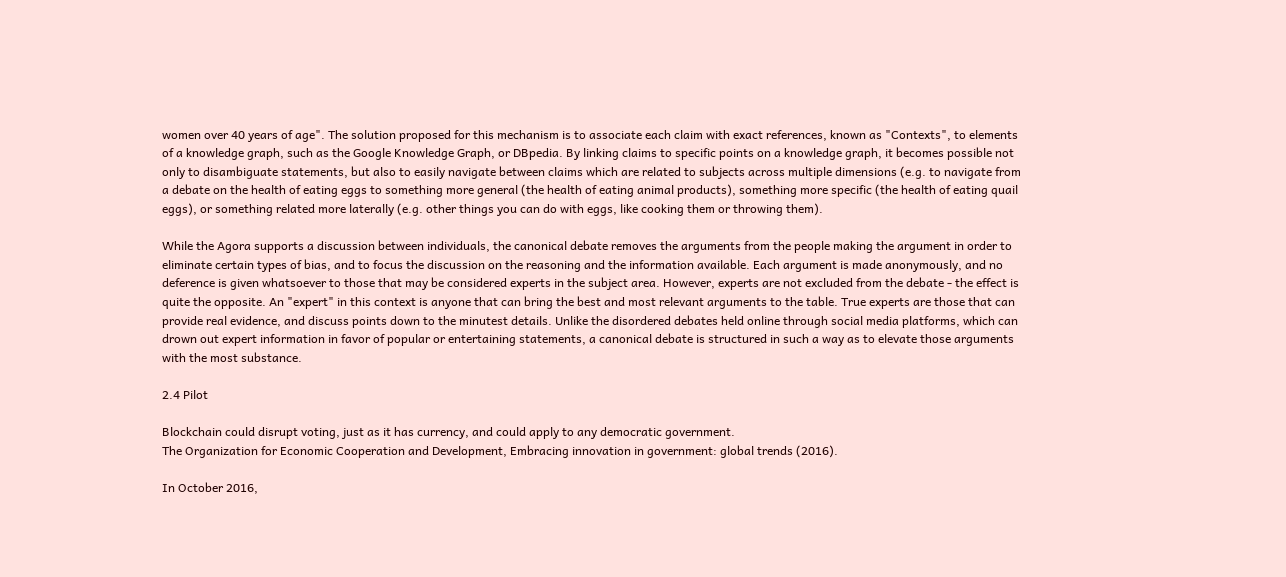women over 40 years of age". The solution proposed for this mechanism is to associate each claim with exact references, known as "Contexts", to elements of a knowledge graph, such as the Google Knowledge Graph, or DBpedia. By linking claims to specific points on a knowledge graph, it becomes possible not only to disambiguate statements, but also to easily navigate between claims which are related to subjects across multiple dimensions (e.g. to navigate from a debate on the health of eating eggs to something more general (the health of eating animal products), something more specific (the health of eating quail eggs), or something related more laterally (e.g. other things you can do with eggs, like cooking them or throwing them).

While the Agora supports a discussion between individuals, the canonical debate removes the arguments from the people making the argument in order to eliminate certain types of bias, and to focus the discussion on the reasoning and the information available. Each argument is made anonymously, and no deference is given whatsoever to those that may be considered experts in the subject area. However, experts are not excluded from the debate - the effect is quite the opposite. An "expert" in this context is anyone that can bring the best and most relevant arguments to the table. True experts are those that can provide real evidence, and discuss points down to the minutest details. Unlike the disordered debates held online through social media platforms, which can drown out expert information in favor of popular or entertaining statements, a canonical debate is structured in such a way as to elevate those arguments with the most substance.

2.4 Pilot

Blockchain could disrupt voting, just as it has currency, and could apply to any democratic government.
The Organization for Economic Cooperation and Development, Embracing innovation in government: global trends (2016).

In October 2016,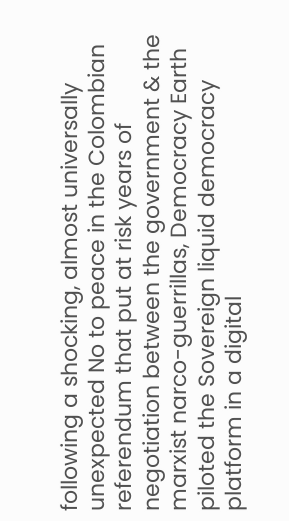following a shocking, almost universally unexpected No to peace in the Colombian referendum that put at risk years of negotiation between the government & the marxist narco-guerrillas, Democracy Earth piloted the Sovereign liquid democracy platform in a digital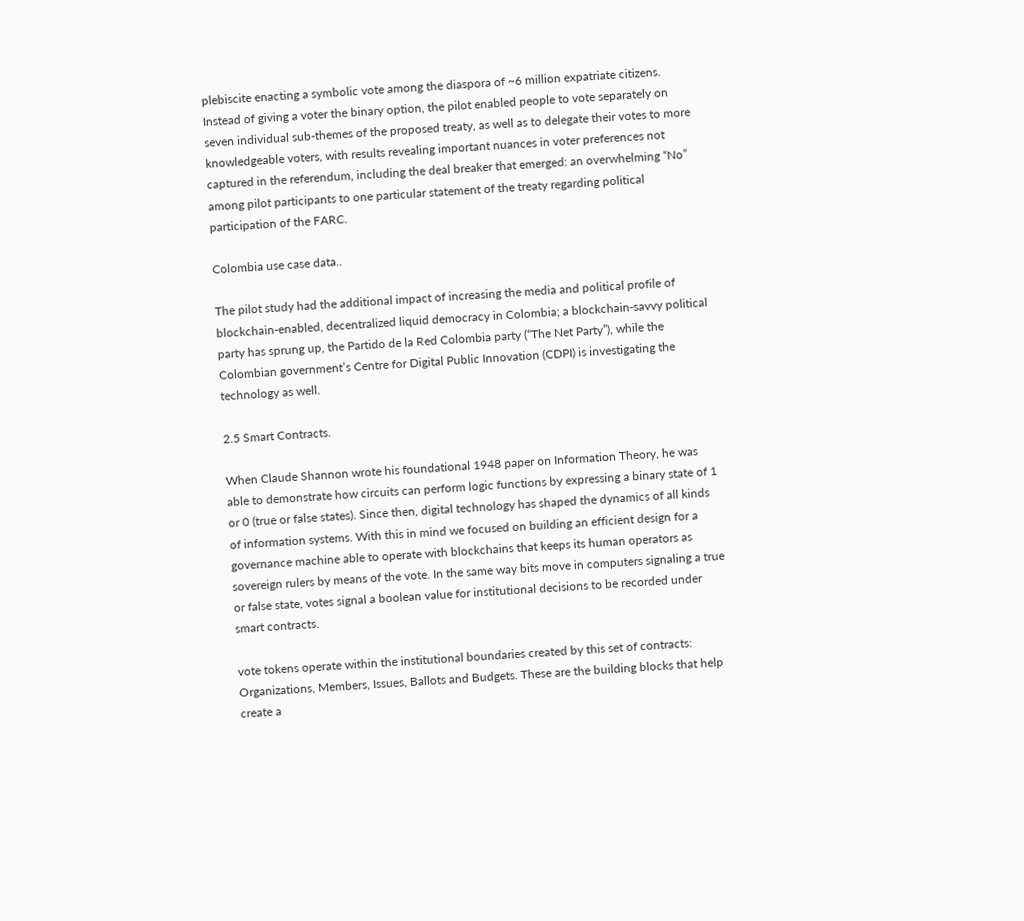plebiscite enacting a symbolic vote among the diaspora of ~6 million expatriate citizens. Instead of giving a voter the binary option, the pilot enabled people to vote separately on seven individual sub-themes of the proposed treaty, as well as to delegate their votes to more knowledgeable voters, with results revealing important nuances in voter preferences not captured in the referendum, including the deal breaker that emerged: an overwhelming “No” among pilot participants to one particular statement of the treaty regarding political participation of the FARC.

Colombia use case data..

The pilot study had the additional impact of increasing the media and political profile of blockchain-enabled, decentralized liquid democracy in Colombia; a blockchain-savvy political party has sprung up, the Partido de la Red Colombia party (“The Net Party”), while the Colombian government’s Centre for Digital Public Innovation (CDPI) is investigating the technology as well.

2.5 Smart Contracts.

When Claude Shannon wrote his foundational 1948 paper on Information Theory, he was able to demonstrate how circuits can perform logic functions by expressing a binary state of 1 or 0 (true or false states). Since then, digital technology has shaped the dynamics of all kinds of information systems. With this in mind we focused on building an efficient design for a governance machine able to operate with blockchains that keeps its human operators as sovereign rulers by means of the vote. In the same way bits move in computers signaling a true or false state, votes signal a boolean value for institutional decisions to be recorded under smart contracts.

vote tokens operate within the institutional boundaries created by this set of contracts: Organizations, Members, Issues, Ballots and Budgets. These are the building blocks that help create a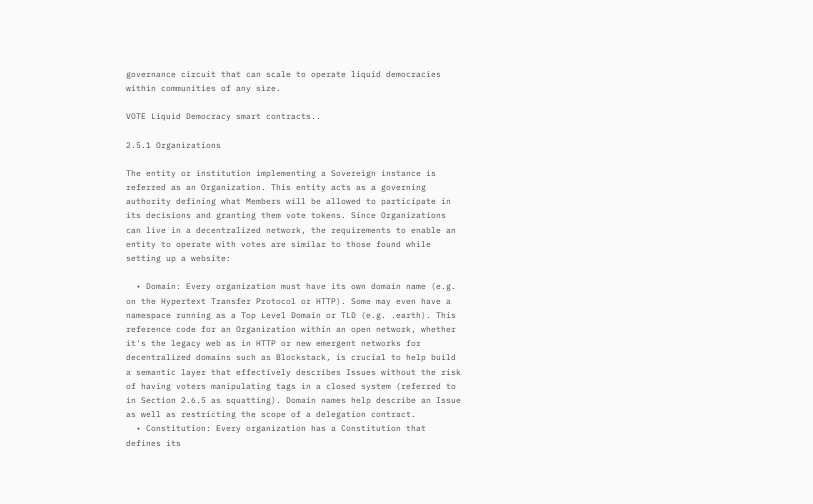governance circuit that can scale to operate liquid democracies within communities of any size.

VOTE Liquid Democracy smart contracts..

2.5.1 Organizations

The entity or institution implementing a Sovereign instance is referred as an Organization. This entity acts as a governing authority defining what Members will be allowed to participate in its decisions and granting them vote tokens. Since Organizations can live in a decentralized network, the requirements to enable an entity to operate with votes are similar to those found while setting up a website:

  • Domain: Every organization must have its own domain name (e.g. on the Hypertext Transfer Protocol or HTTP). Some may even have a namespace running as a Top Level Domain or TLD (e.g. .earth). This reference code for an Organization within an open network, whether it's the legacy web as in HTTP or new emergent networks for decentralized domains such as Blockstack, is crucial to help build a semantic layer that effectively describes Issues without the risk of having voters manipulating tags in a closed system (referred to in Section 2.6.5 as squatting). Domain names help describe an Issue as well as restricting the scope of a delegation contract.
  • Constitution: Every organization has a Constitution that defines its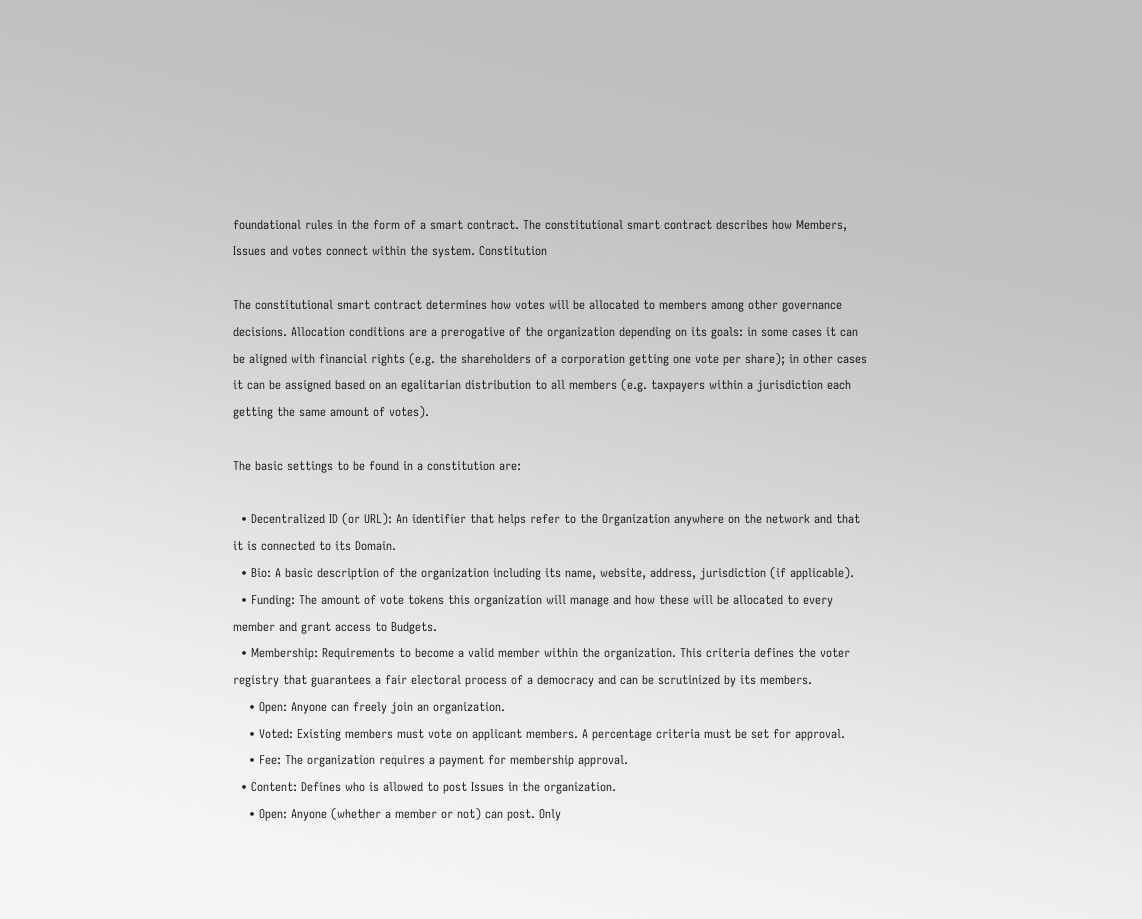foundational rules in the form of a smart contract. The constitutional smart contract describes how Members, Issues and votes connect within the system. Constitution

The constitutional smart contract determines how votes will be allocated to members among other governance decisions. Allocation conditions are a prerogative of the organization depending on its goals: in some cases it can be aligned with financial rights (e.g. the shareholders of a corporation getting one vote per share); in other cases it can be assigned based on an egalitarian distribution to all members (e.g. taxpayers within a jurisdiction each getting the same amount of votes).

The basic settings to be found in a constitution are:

  • Decentralized ID (or URL): An identifier that helps refer to the Organization anywhere on the network and that it is connected to its Domain.
  • Bio: A basic description of the organization including its name, website, address, jurisdiction (if applicable).
  • Funding: The amount of vote tokens this organization will manage and how these will be allocated to every member and grant access to Budgets.
  • Membership: Requirements to become a valid member within the organization. This criteria defines the voter registry that guarantees a fair electoral process of a democracy and can be scrutinized by its members.
    • Open: Anyone can freely join an organization.
    • Voted: Existing members must vote on applicant members. A percentage criteria must be set for approval.
    • Fee: The organization requires a payment for membership approval.
  • Content: Defines who is allowed to post Issues in the organization.
    • Open: Anyone (whether a member or not) can post. Only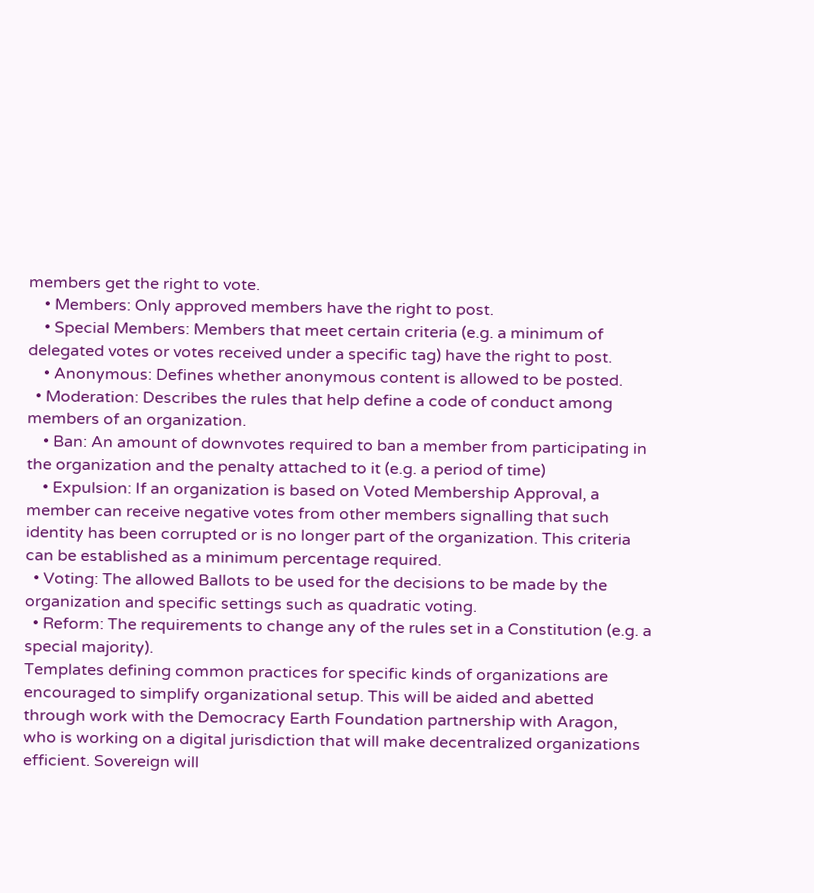members get the right to vote.
    • Members: Only approved members have the right to post.
    • Special Members: Members that meet certain criteria (e.g. a minimum of delegated votes or votes received under a specific tag) have the right to post.
    • Anonymous: Defines whether anonymous content is allowed to be posted.
  • Moderation: Describes the rules that help define a code of conduct among members of an organization.
    • Ban: An amount of downvotes required to ban a member from participating in the organization and the penalty attached to it (e.g. a period of time)
    • Expulsion: If an organization is based on Voted Membership Approval, a member can receive negative votes from other members signalling that such identity has been corrupted or is no longer part of the organization. This criteria can be established as a minimum percentage required.
  • Voting: The allowed Ballots to be used for the decisions to be made by the organization and specific settings such as quadratic voting.
  • Reform: The requirements to change any of the rules set in a Constitution (e.g. a special majority).
Templates defining common practices for specific kinds of organizations are encouraged to simplify organizational setup. This will be aided and abetted through work with the Democracy Earth Foundation partnership with Aragon, who is working on a digital jurisdiction that will make decentralized organizations efficient. Sovereign will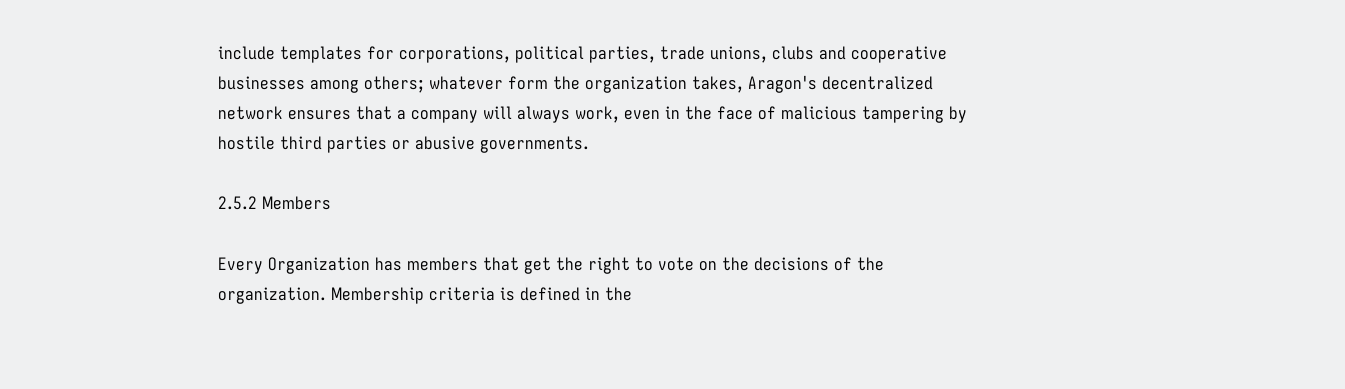include templates for corporations, political parties, trade unions, clubs and cooperative businesses among others; whatever form the organization takes, Aragon's decentralized network ensures that a company will always work, even in the face of malicious tampering by hostile third parties or abusive governments.

2.5.2 Members

Every Organization has members that get the right to vote on the decisions of the organization. Membership criteria is defined in the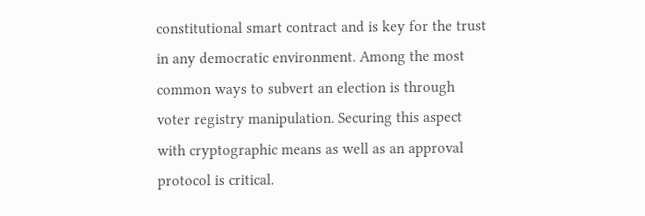constitutional smart contract and is key for the trust in any democratic environment. Among the most common ways to subvert an election is through voter registry manipulation. Securing this aspect with cryptographic means as well as an approval protocol is critical.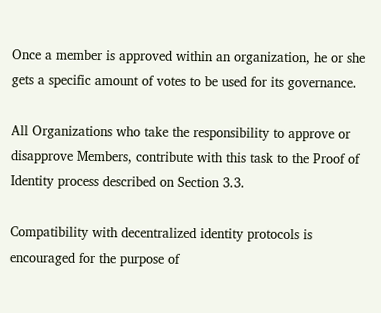Once a member is approved within an organization, he or she gets a specific amount of votes to be used for its governance.

All Organizations who take the responsibility to approve or disapprove Members, contribute with this task to the Proof of Identity process described on Section 3.3.

Compatibility with decentralized identity protocols is encouraged for the purpose of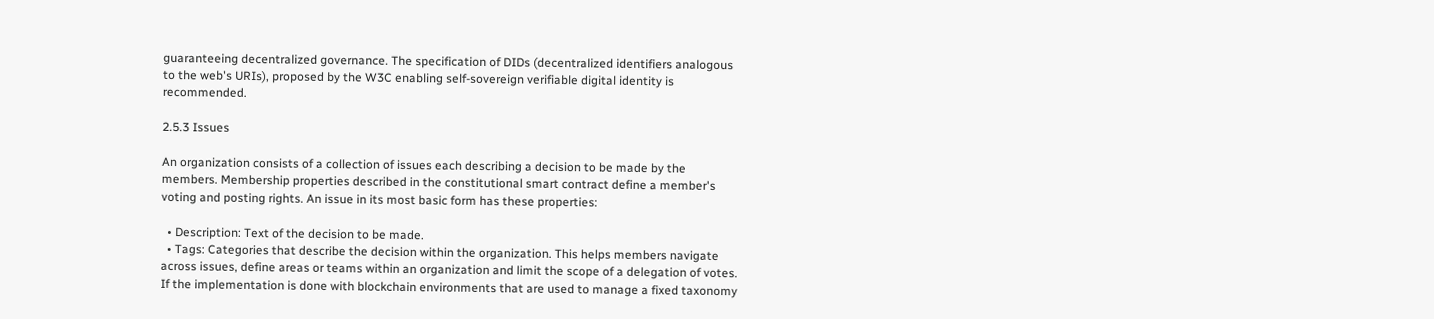guaranteeing decentralized governance. The specification of DIDs (decentralized identifiers analogous to the web's URIs), proposed by the W3C enabling self-sovereign verifiable digital identity is recommended.

2.5.3 Issues

An organization consists of a collection of issues each describing a decision to be made by the members. Membership properties described in the constitutional smart contract define a member's voting and posting rights. An issue in its most basic form has these properties:

  • Description: Text of the decision to be made.
  • Tags: Categories that describe the decision within the organization. This helps members navigate across issues, define areas or teams within an organization and limit the scope of a delegation of votes. If the implementation is done with blockchain environments that are used to manage a fixed taxonomy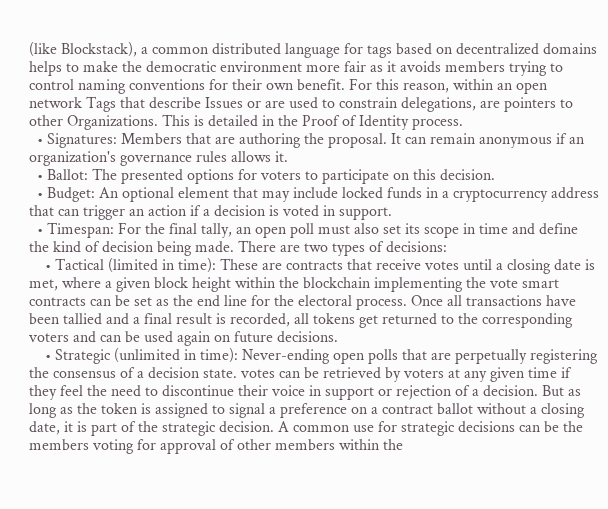(like Blockstack), a common distributed language for tags based on decentralized domains helps to make the democratic environment more fair as it avoids members trying to control naming conventions for their own benefit. For this reason, within an open network Tags that describe Issues or are used to constrain delegations, are pointers to other Organizations. This is detailed in the Proof of Identity process.
  • Signatures: Members that are authoring the proposal. It can remain anonymous if an organization's governance rules allows it.
  • Ballot: The presented options for voters to participate on this decision.
  • Budget: An optional element that may include locked funds in a cryptocurrency address that can trigger an action if a decision is voted in support.
  • Timespan: For the final tally, an open poll must also set its scope in time and define the kind of decision being made. There are two types of decisions:
    • Tactical (limited in time): These are contracts that receive votes until a closing date is met, where a given block height within the blockchain implementing the vote smart contracts can be set as the end line for the electoral process. Once all transactions have been tallied and a final result is recorded, all tokens get returned to the corresponding voters and can be used again on future decisions.
    • Strategic (unlimited in time): Never-ending open polls that are perpetually registering the consensus of a decision state. votes can be retrieved by voters at any given time if they feel the need to discontinue their voice in support or rejection of a decision. But as long as the token is assigned to signal a preference on a contract ballot without a closing date, it is part of the strategic decision. A common use for strategic decisions can be the members voting for approval of other members within the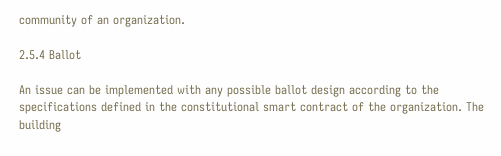community of an organization.

2.5.4 Ballot

An issue can be implemented with any possible ballot design according to the specifications defined in the constitutional smart contract of the organization. The building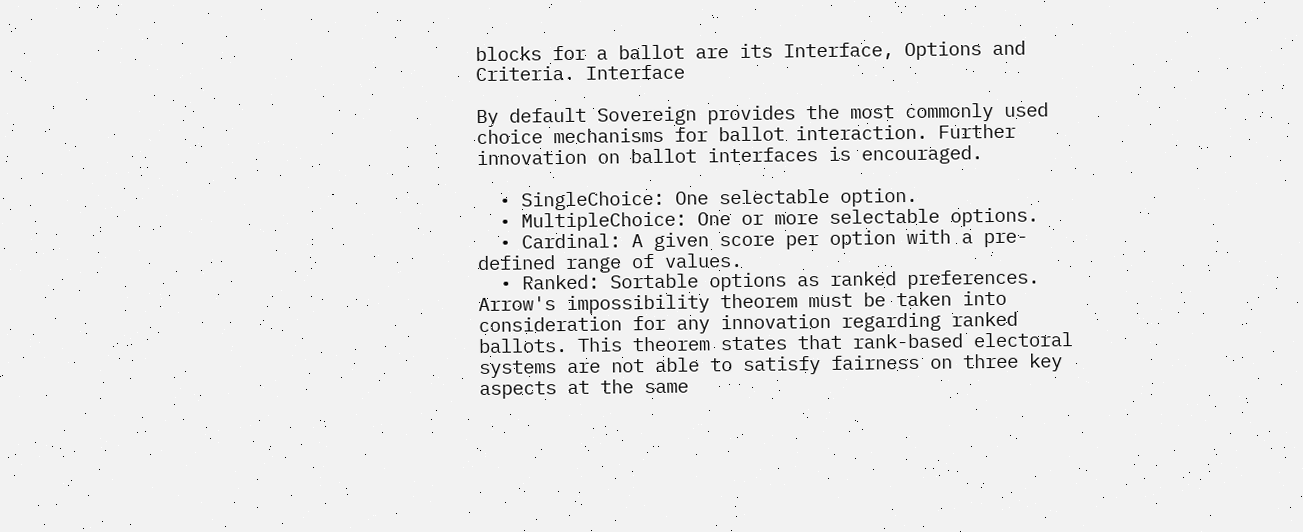blocks for a ballot are its Interface, Options and Criteria. Interface

By default Sovereign provides the most commonly used choice mechanisms for ballot interaction. Further innovation on ballot interfaces is encouraged.

  • SingleChoice: One selectable option.
  • MultipleChoice: One or more selectable options.
  • Cardinal: A given score per option with a pre-defined range of values.
  • Ranked: Sortable options as ranked preferences. Arrow's impossibility theorem must be taken into consideration for any innovation regarding ranked ballots. This theorem states that rank-based electoral systems are not able to satisfy fairness on three key aspects at the same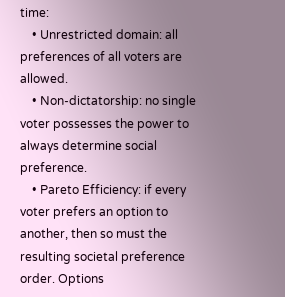time:
    • Unrestricted domain: all preferences of all voters are allowed.
    • Non-dictatorship: no single voter possesses the power to always determine social preference.
    • Pareto Efficiency: if every voter prefers an option to another, then so must the resulting societal preference order. Options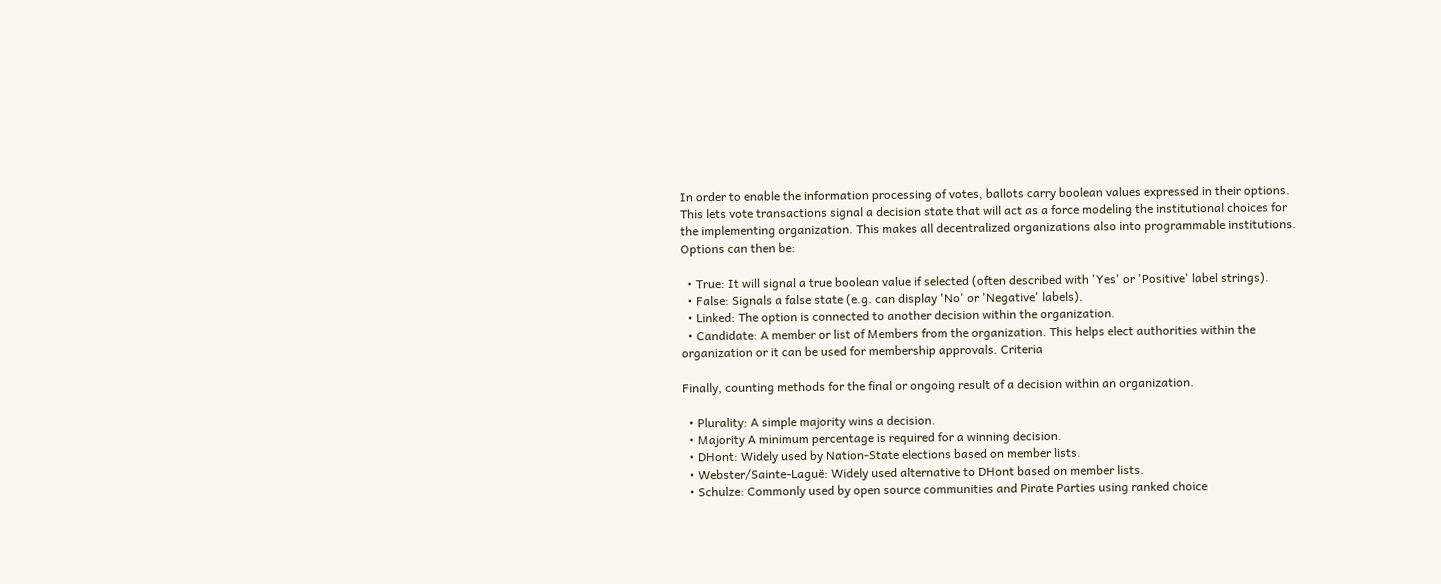In order to enable the information processing of votes, ballots carry boolean values expressed in their options. This lets vote transactions signal a decision state that will act as a force modeling the institutional choices for the implementing organization. This makes all decentralized organizations also into programmable institutions. Options can then be:

  • True: It will signal a true boolean value if selected (often described with 'Yes' or 'Positive' label strings).
  • False: Signals a false state (e.g. can display 'No' or 'Negative' labels).
  • Linked: The option is connected to another decision within the organization.
  • Candidate: A member or list of Members from the organization. This helps elect authorities within the organization or it can be used for membership approvals. Criteria

Finally, counting methods for the final or ongoing result of a decision within an organization.

  • Plurality: A simple majority wins a decision.
  • Majority A minimum percentage is required for a winning decision.
  • DHont: Widely used by Nation-State elections based on member lists.
  • Webster/Sainte-Laguë: Widely used alternative to DHont based on member lists.
  • Schulze: Commonly used by open source communities and Pirate Parties using ranked choice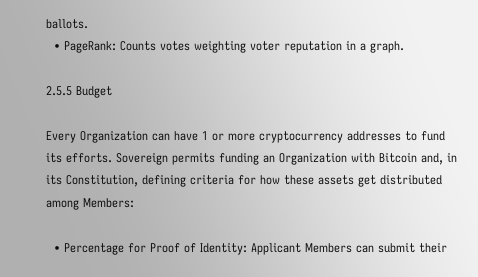ballots.
  • PageRank: Counts votes weighting voter reputation in a graph.

2.5.5 Budget

Every Organization can have 1 or more cryptocurrency addresses to fund its efforts. Sovereign permits funding an Organization with Bitcoin and, in its Constitution, defining criteria for how these assets get distributed among Members:

  • Percentage for Proof of Identity: Applicant Members can submit their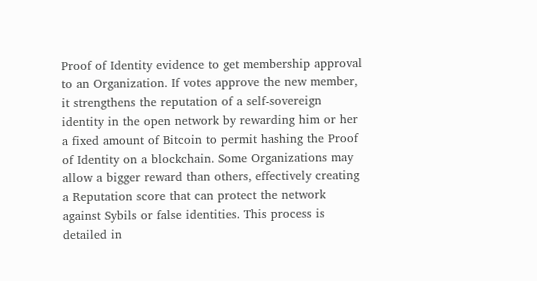Proof of Identity evidence to get membership approval to an Organization. If votes approve the new member, it strengthens the reputation of a self-sovereign identity in the open network by rewarding him or her a fixed amount of Bitcoin to permit hashing the Proof of Identity on a blockchain. Some Organizations may allow a bigger reward than others, effectively creating a Reputation score that can protect the network against Sybils or false identities. This process is detailed in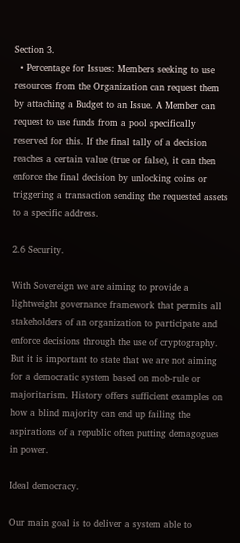Section 3.
  • Percentage for Issues: Members seeking to use resources from the Organization can request them by attaching a Budget to an Issue. A Member can request to use funds from a pool specifically reserved for this. If the final tally of a decision reaches a certain value (true or false), it can then enforce the final decision by unlocking coins or triggering a transaction sending the requested assets to a specific address.

2.6 Security.

With Sovereign we are aiming to provide a lightweight governance framework that permits all stakeholders of an organization to participate and enforce decisions through the use of cryptography. But it is important to state that we are not aiming for a democratic system based on mob-rule or majoritarism. History offers sufficient examples on how a blind majority can end up failing the aspirations of a republic often putting demagogues in power.

Ideal democracy.

Our main goal is to deliver a system able to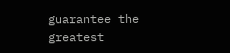guarantee the greatest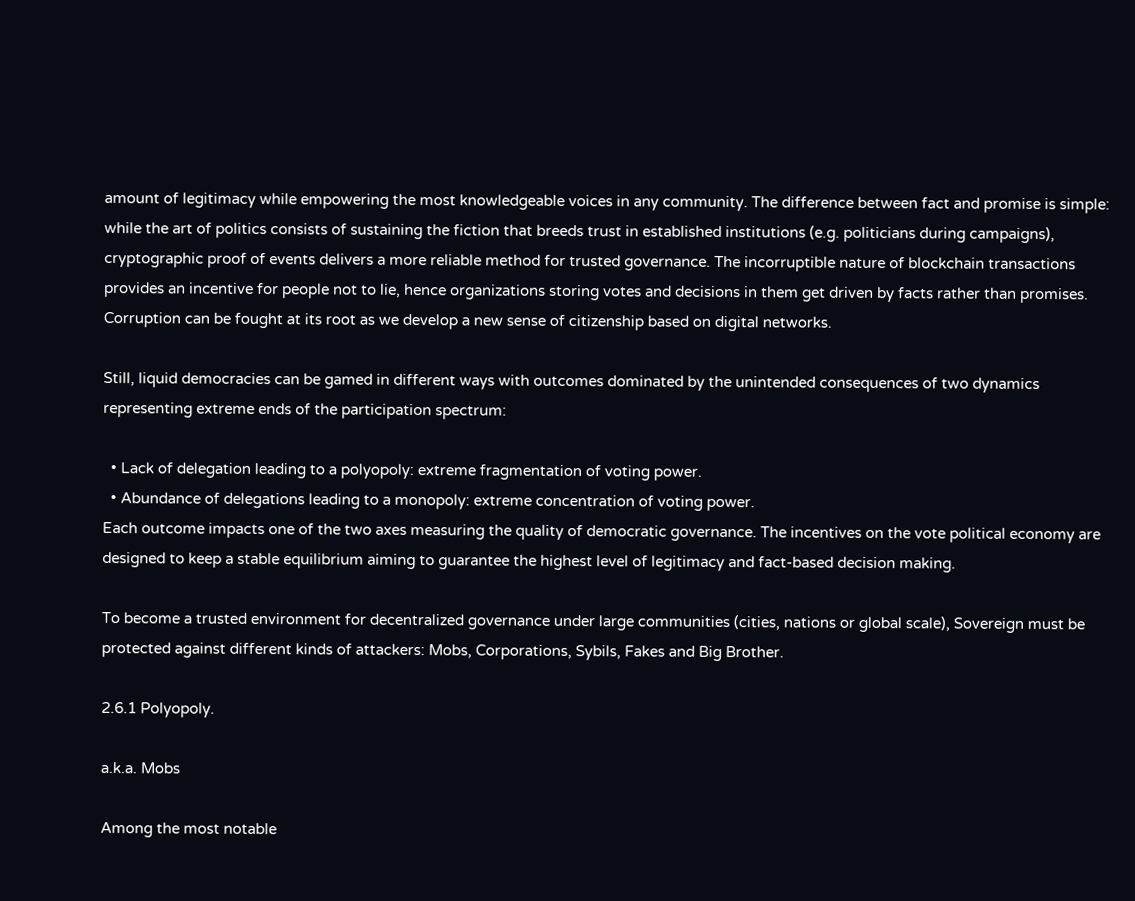amount of legitimacy while empowering the most knowledgeable voices in any community. The difference between fact and promise is simple: while the art of politics consists of sustaining the fiction that breeds trust in established institutions (e.g. politicians during campaigns), cryptographic proof of events delivers a more reliable method for trusted governance. The incorruptible nature of blockchain transactions provides an incentive for people not to lie, hence organizations storing votes and decisions in them get driven by facts rather than promises. Corruption can be fought at its root as we develop a new sense of citizenship based on digital networks.

Still, liquid democracies can be gamed in different ways with outcomes dominated by the unintended consequences of two dynamics representing extreme ends of the participation spectrum:

  • Lack of delegation leading to a polyopoly: extreme fragmentation of voting power.
  • Abundance of delegations leading to a monopoly: extreme concentration of voting power.
Each outcome impacts one of the two axes measuring the quality of democratic governance. The incentives on the vote political economy are designed to keep a stable equilibrium aiming to guarantee the highest level of legitimacy and fact-based decision making.

To become a trusted environment for decentralized governance under large communities (cities, nations or global scale), Sovereign must be protected against different kinds of attackers: Mobs, Corporations, Sybils, Fakes and Big Brother.

2.6.1 Polyopoly.

a.k.a. Mobs

Among the most notable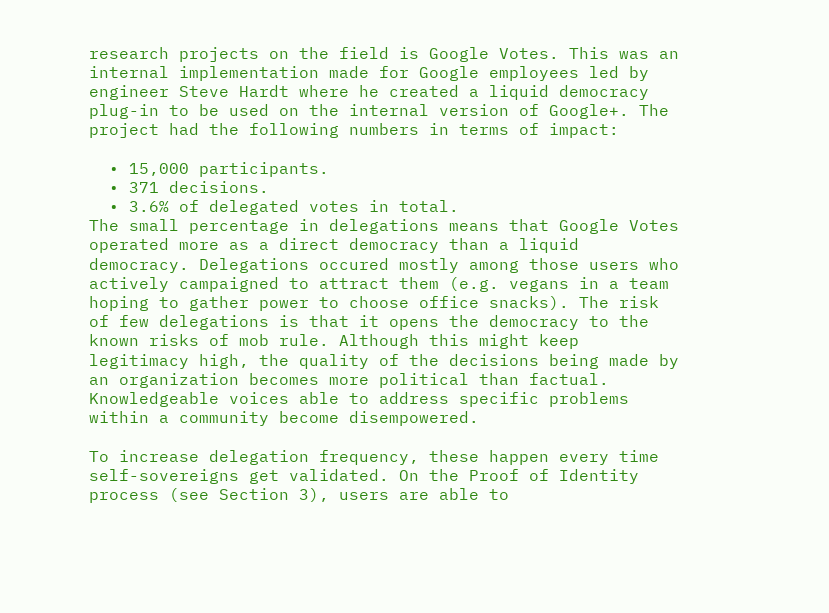research projects on the field is Google Votes. This was an internal implementation made for Google employees led by engineer Steve Hardt where he created a liquid democracy plug-in to be used on the internal version of Google+. The project had the following numbers in terms of impact:

  • 15,000 participants.
  • 371 decisions.
  • 3.6% of delegated votes in total.
The small percentage in delegations means that Google Votes operated more as a direct democracy than a liquid democracy. Delegations occured mostly among those users who actively campaigned to attract them (e.g. vegans in a team hoping to gather power to choose office snacks). The risk of few delegations is that it opens the democracy to the known risks of mob rule. Although this might keep legitimacy high, the quality of the decisions being made by an organization becomes more political than factual. Knowledgeable voices able to address specific problems within a community become disempowered.

To increase delegation frequency, these happen every time self-sovereigns get validated. On the Proof of Identity process (see Section 3), users are able to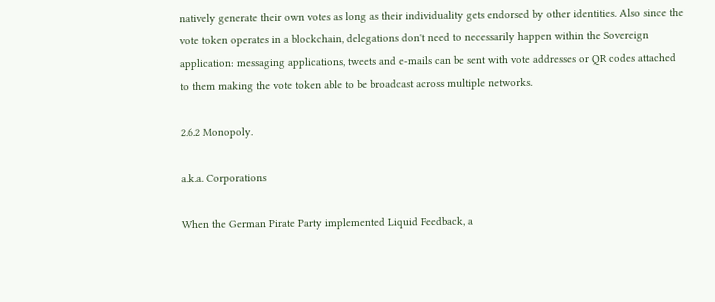natively generate their own votes as long as their individuality gets endorsed by other identities. Also since the vote token operates in a blockchain, delegations don't need to necessarily happen within the Sovereign application: messaging applications, tweets and e-mails can be sent with vote addresses or QR codes attached to them making the vote token able to be broadcast across multiple networks.

2.6.2 Monopoly.

a.k.a. Corporations

When the German Pirate Party implemented Liquid Feedback, a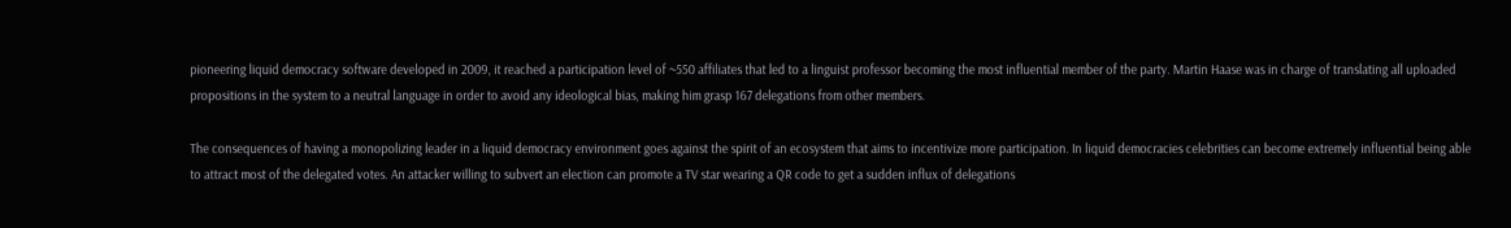pioneering liquid democracy software developed in 2009, it reached a participation level of ~550 affiliates that led to a linguist professor becoming the most influential member of the party. Martin Haase was in charge of translating all uploaded propositions in the system to a neutral language in order to avoid any ideological bias, making him grasp 167 delegations from other members.

The consequences of having a monopolizing leader in a liquid democracy environment goes against the spirit of an ecosystem that aims to incentivize more participation. In liquid democracies celebrities can become extremely influential being able to attract most of the delegated votes. An attacker willing to subvert an election can promote a TV star wearing a QR code to get a sudden influx of delegations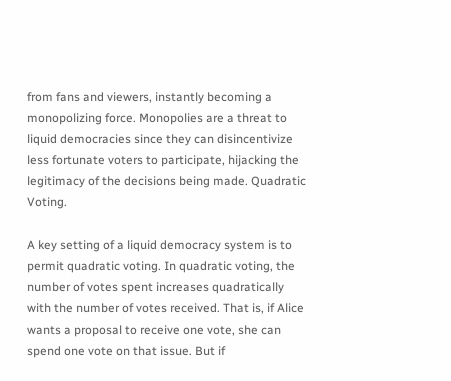from fans and viewers, instantly becoming a monopolizing force. Monopolies are a threat to liquid democracies since they can disincentivize less fortunate voters to participate, hijacking the legitimacy of the decisions being made. Quadratic Voting.

A key setting of a liquid democracy system is to permit quadratic voting. In quadratic voting, the number of votes spent increases quadratically with the number of votes received. That is, if Alice wants a proposal to receive one vote, she can spend one vote on that issue. But if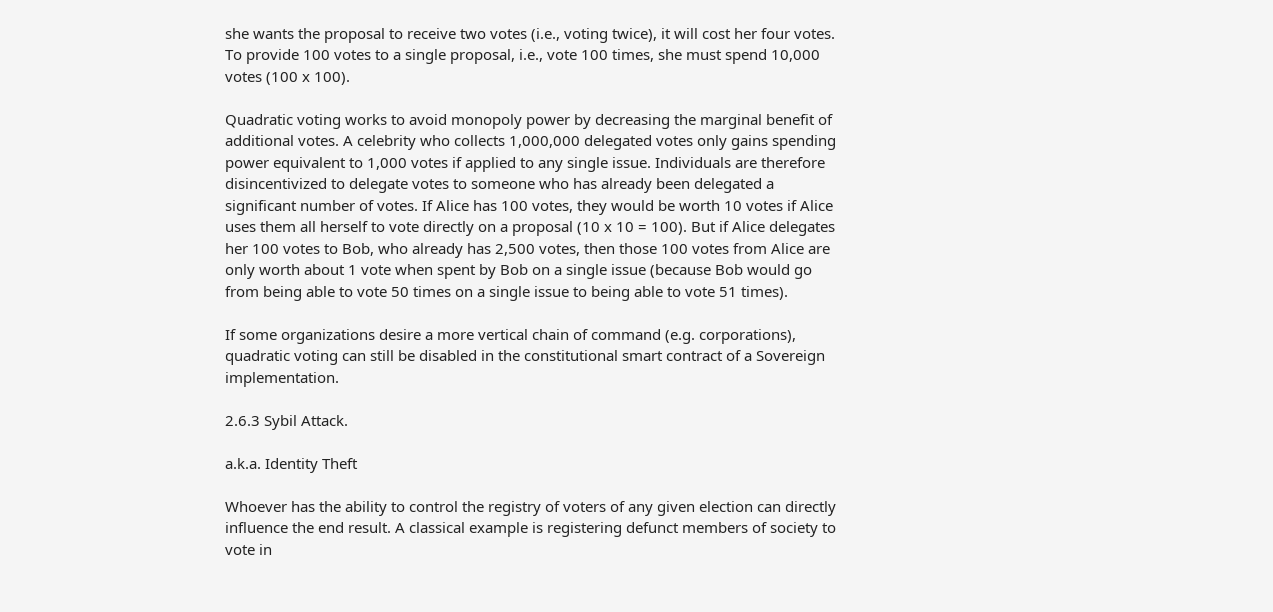she wants the proposal to receive two votes (i.e., voting twice), it will cost her four votes. To provide 100 votes to a single proposal, i.e., vote 100 times, she must spend 10,000 votes (100 x 100).

Quadratic voting works to avoid monopoly power by decreasing the marginal benefit of additional votes. A celebrity who collects 1,000,000 delegated votes only gains spending power equivalent to 1,000 votes if applied to any single issue. Individuals are therefore disincentivized to delegate votes to someone who has already been delegated a significant number of votes. If Alice has 100 votes, they would be worth 10 votes if Alice uses them all herself to vote directly on a proposal (10 x 10 = 100). But if Alice delegates her 100 votes to Bob, who already has 2,500 votes, then those 100 votes from Alice are only worth about 1 vote when spent by Bob on a single issue (because Bob would go from being able to vote 50 times on a single issue to being able to vote 51 times).

If some organizations desire a more vertical chain of command (e.g. corporations), quadratic voting can still be disabled in the constitutional smart contract of a Sovereign implementation.

2.6.3 Sybil Attack.

a.k.a. Identity Theft

Whoever has the ability to control the registry of voters of any given election can directly influence the end result. A classical example is registering defunct members of society to vote in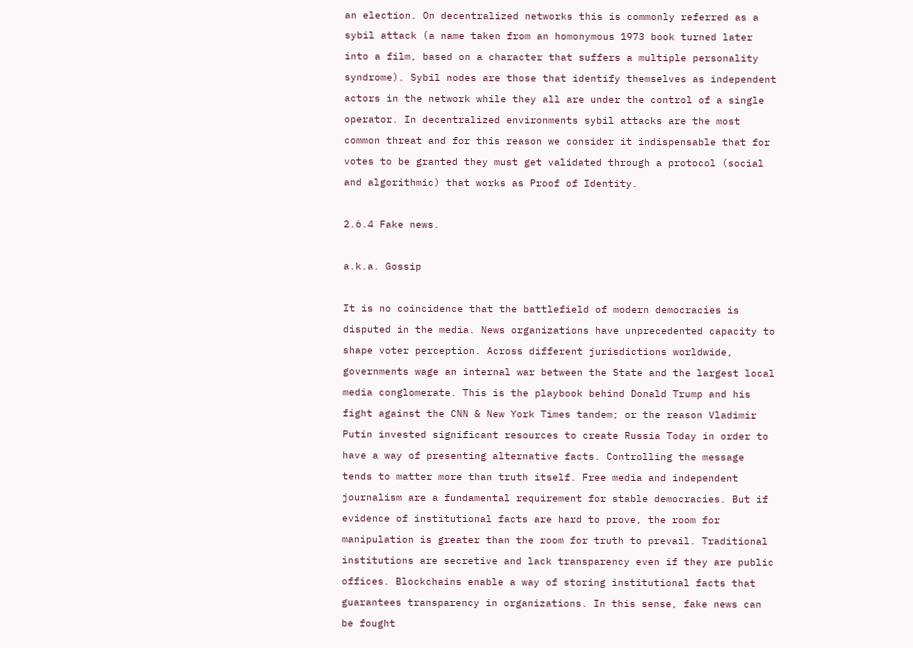an election. On decentralized networks this is commonly referred as a sybil attack (a name taken from an homonymous 1973 book turned later into a film, based on a character that suffers a multiple personality syndrome). Sybil nodes are those that identify themselves as independent actors in the network while they all are under the control of a single operator. In decentralized environments sybil attacks are the most common threat and for this reason we consider it indispensable that for votes to be granted they must get validated through a protocol (social and algorithmic) that works as Proof of Identity.

2.6.4 Fake news.

a.k.a. Gossip

It is no coincidence that the battlefield of modern democracies is disputed in the media. News organizations have unprecedented capacity to shape voter perception. Across different jurisdictions worldwide, governments wage an internal war between the State and the largest local media conglomerate. This is the playbook behind Donald Trump and his fight against the CNN & New York Times tandem; or the reason Vladimir Putin invested significant resources to create Russia Today in order to have a way of presenting alternative facts. Controlling the message tends to matter more than truth itself. Free media and independent journalism are a fundamental requirement for stable democracies. But if evidence of institutional facts are hard to prove, the room for manipulation is greater than the room for truth to prevail. Traditional institutions are secretive and lack transparency even if they are public offices. Blockchains enable a way of storing institutional facts that guarantees transparency in organizations. In this sense, fake news can be fought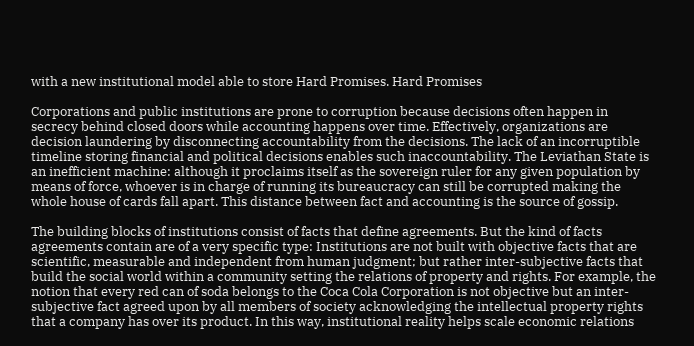with a new institutional model able to store Hard Promises. Hard Promises

Corporations and public institutions are prone to corruption because decisions often happen in secrecy behind closed doors while accounting happens over time. Effectively, organizations are decision laundering by disconnecting accountability from the decisions. The lack of an incorruptible timeline storing financial and political decisions enables such inaccountability. The Leviathan State is an inefficient machine: although it proclaims itself as the sovereign ruler for any given population by means of force, whoever is in charge of running its bureaucracy can still be corrupted making the whole house of cards fall apart. This distance between fact and accounting is the source of gossip.

The building blocks of institutions consist of facts that define agreements. But the kind of facts agreements contain are of a very specific type: Institutions are not built with objective facts that are scientific, measurable and independent from human judgment; but rather inter-subjective facts that build the social world within a community setting the relations of property and rights. For example, the notion that every red can of soda belongs to the Coca Cola Corporation is not objective but an inter-subjective fact agreed upon by all members of society acknowledging the intellectual property rights that a company has over its product. In this way, institutional reality helps scale economic relations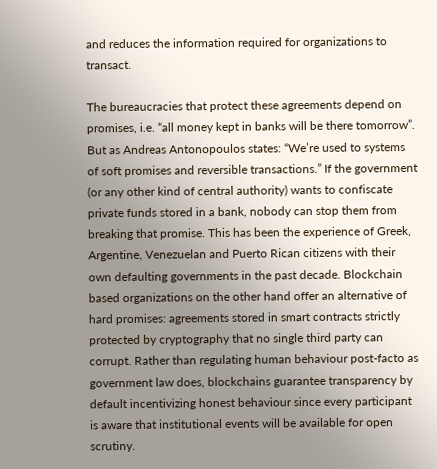and reduces the information required for organizations to transact.

The bureaucracies that protect these agreements depend on promises, i.e. “all money kept in banks will be there tomorrow”. But as Andreas Antonopoulos states: “We’re used to systems of soft promises and reversible transactions.” If the government (or any other kind of central authority) wants to confiscate private funds stored in a bank, nobody can stop them from breaking that promise. This has been the experience of Greek, Argentine, Venezuelan and Puerto Rican citizens with their own defaulting governments in the past decade. Blockchain based organizations on the other hand offer an alternative of hard promises: agreements stored in smart contracts strictly protected by cryptography that no single third party can corrupt. Rather than regulating human behaviour post-facto as government law does, blockchains guarantee transparency by default incentivizing honest behaviour since every participant is aware that institutional events will be available for open scrutiny.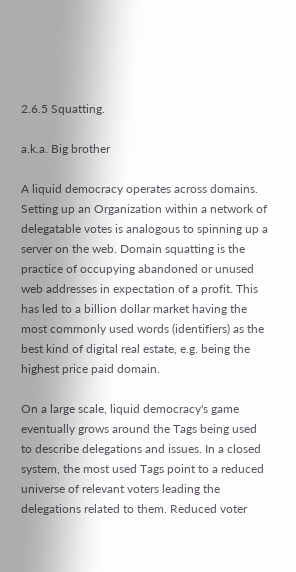2.6.5 Squatting.

a.k.a. Big brother

A liquid democracy operates across domains. Setting up an Organization within a network of delegatable votes is analogous to spinning up a server on the web. Domain squatting is the practice of occupying abandoned or unused web addresses in expectation of a profit. This has led to a billion dollar market having the most commonly used words (identifiers) as the best kind of digital real estate, e.g. being the highest price paid domain.

On a large scale, liquid democracy's game eventually grows around the Tags being used to describe delegations and issues. In a closed system, the most used Tags point to a reduced universe of relevant voters leading the delegations related to them. Reduced voter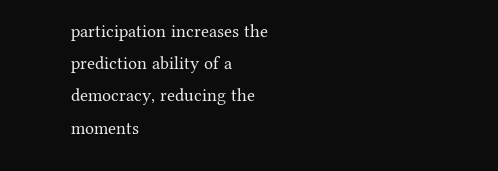participation increases the prediction ability of a democracy, reducing the moments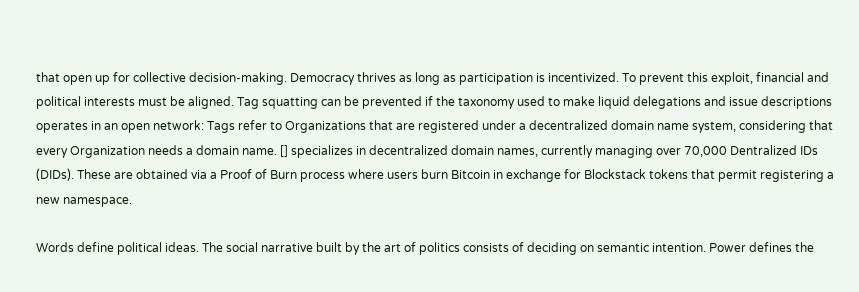that open up for collective decision-making. Democracy thrives as long as participation is incentivized. To prevent this exploit, financial and political interests must be aligned. Tag squatting can be prevented if the taxonomy used to make liquid delegations and issue descriptions operates in an open network: Tags refer to Organizations that are registered under a decentralized domain name system, considering that every Organization needs a domain name. [] specializes in decentralized domain names, currently managing over 70,000 Dentralized IDs (DIDs). These are obtained via a Proof of Burn process where users burn Bitcoin in exchange for Blockstack tokens that permit registering a new namespace.

Words define political ideas. The social narrative built by the art of politics consists of deciding on semantic intention. Power defines the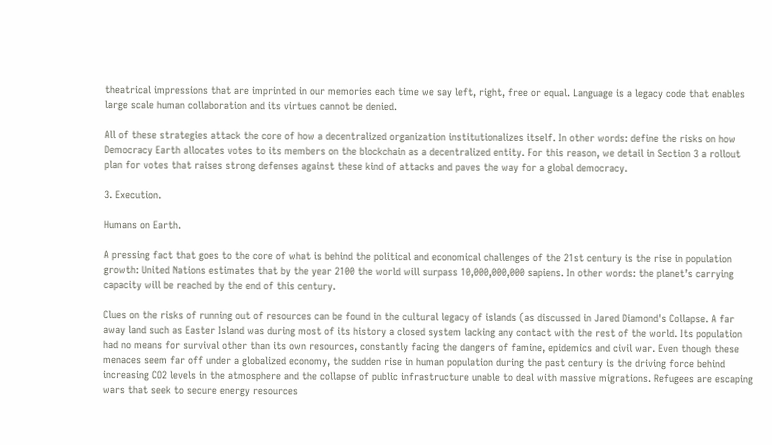theatrical impressions that are imprinted in our memories each time we say left, right, free or equal. Language is a legacy code that enables large scale human collaboration and its virtues cannot be denied.

All of these strategies attack the core of how a decentralized organization institutionalizes itself. In other words: define the risks on how Democracy Earth allocates votes to its members on the blockchain as a decentralized entity. For this reason, we detail in Section 3 a rollout plan for votes that raises strong defenses against these kind of attacks and paves the way for a global democracy.

3. Execution.

Humans on Earth.

A pressing fact that goes to the core of what is behind the political and economical challenges of the 21st century is the rise in population growth: United Nations estimates that by the year 2100 the world will surpass 10,000,000,000 sapiens. In other words: the planet’s carrying capacity will be reached by the end of this century.

Clues on the risks of running out of resources can be found in the cultural legacy of islands (as discussed in Jared Diamond's Collapse. A far away land such as Easter Island was during most of its history a closed system lacking any contact with the rest of the world. Its population had no means for survival other than its own resources, constantly facing the dangers of famine, epidemics and civil war. Even though these menaces seem far off under a globalized economy, the sudden rise in human population during the past century is the driving force behind increasing CO2 levels in the atmosphere and the collapse of public infrastructure unable to deal with massive migrations. Refugees are escaping wars that seek to secure energy resources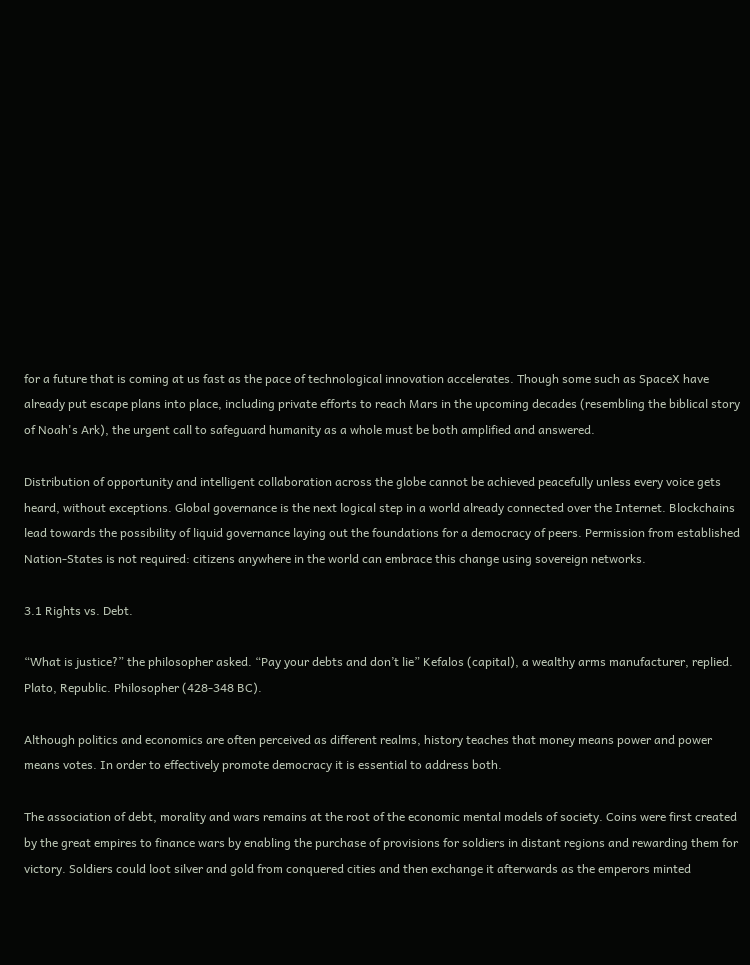for a future that is coming at us fast as the pace of technological innovation accelerates. Though some such as SpaceX have already put escape plans into place, including private efforts to reach Mars in the upcoming decades (resembling the biblical story of Noah's Ark), the urgent call to safeguard humanity as a whole must be both amplified and answered.

Distribution of opportunity and intelligent collaboration across the globe cannot be achieved peacefully unless every voice gets heard, without exceptions. Global governance is the next logical step in a world already connected over the Internet. Blockchains lead towards the possibility of liquid governance laying out the foundations for a democracy of peers. Permission from established Nation-States is not required: citizens anywhere in the world can embrace this change using sovereign networks.

3.1 Rights vs. Debt.

“What is justice?” the philosopher asked. “Pay your debts and don’t lie” Kefalos (capital), a wealthy arms manufacturer, replied.
Plato, Republic. Philosopher (428-348 BC).

Although politics and economics are often perceived as different realms, history teaches that money means power and power means votes. In order to effectively promote democracy it is essential to address both.

The association of debt, morality and wars remains at the root of the economic mental models of society. Coins were first created by the great empires to finance wars by enabling the purchase of provisions for soldiers in distant regions and rewarding them for victory. Soldiers could loot silver and gold from conquered cities and then exchange it afterwards as the emperors minted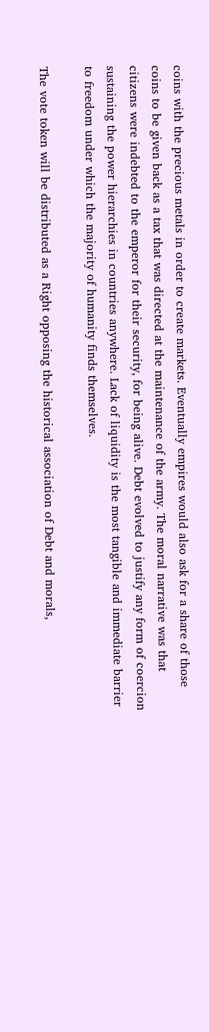coins with the precious metals in order to create markets. Eventually empires would also ask for a share of those coins to be given back as a tax that was directed at the maintenance of the army. The moral narrative was that citizens were indebted to the emperor for their security, for being alive. Debt evolved to justify any form of coercion sustaining the power hierarchies in countries anywhere. Lack of liquidity is the most tangible and immediate barrier to freedom under which the majority of humanity finds themselves.

The vote token will be distributed as a Right opposing the historical association of Debt and morals,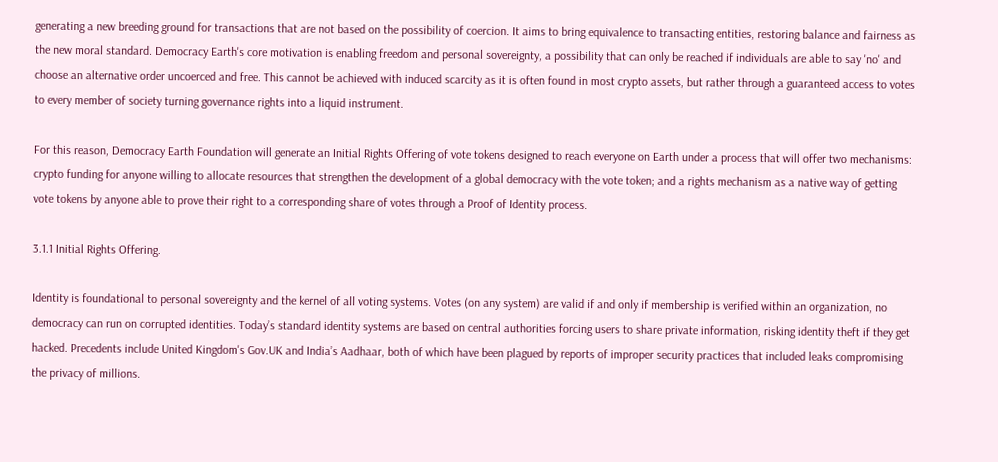generating a new breeding ground for transactions that are not based on the possibility of coercion. It aims to bring equivalence to transacting entities, restoring balance and fairness as the new moral standard. Democracy Earth's core motivation is enabling freedom and personal sovereignty, a possibility that can only be reached if individuals are able to say 'no' and choose an alternative order uncoerced and free. This cannot be achieved with induced scarcity as it is often found in most crypto assets, but rather through a guaranteed access to votes to every member of society turning governance rights into a liquid instrument.

For this reason, Democracy Earth Foundation will generate an Initial Rights Offering of vote tokens designed to reach everyone on Earth under a process that will offer two mechanisms: crypto funding for anyone willing to allocate resources that strengthen the development of a global democracy with the vote token; and a rights mechanism as a native way of getting vote tokens by anyone able to prove their right to a corresponding share of votes through a Proof of Identity process.

3.1.1 Initial Rights Offering.

Identity is foundational to personal sovereignty and the kernel of all voting systems. Votes (on any system) are valid if and only if membership is verified within an organization, no democracy can run on corrupted identities. Today’s standard identity systems are based on central authorities forcing users to share private information, risking identity theft if they get hacked. Precedents include United Kingdom's Gov.UK and India’s Aadhaar, both of which have been plagued by reports of improper security practices that included leaks compromising the privacy of millions.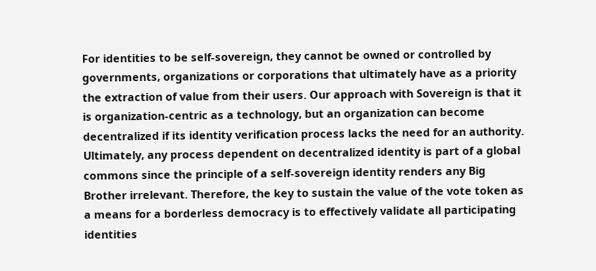For identities to be self-sovereign, they cannot be owned or controlled by governments, organizations or corporations that ultimately have as a priority the extraction of value from their users. Our approach with Sovereign is that it is organization-centric as a technology, but an organization can become decentralized if its identity verification process lacks the need for an authority. Ultimately, any process dependent on decentralized identity is part of a global commons since the principle of a self-sovereign identity renders any Big Brother irrelevant. Therefore, the key to sustain the value of the vote token as a means for a borderless democracy is to effectively validate all participating identities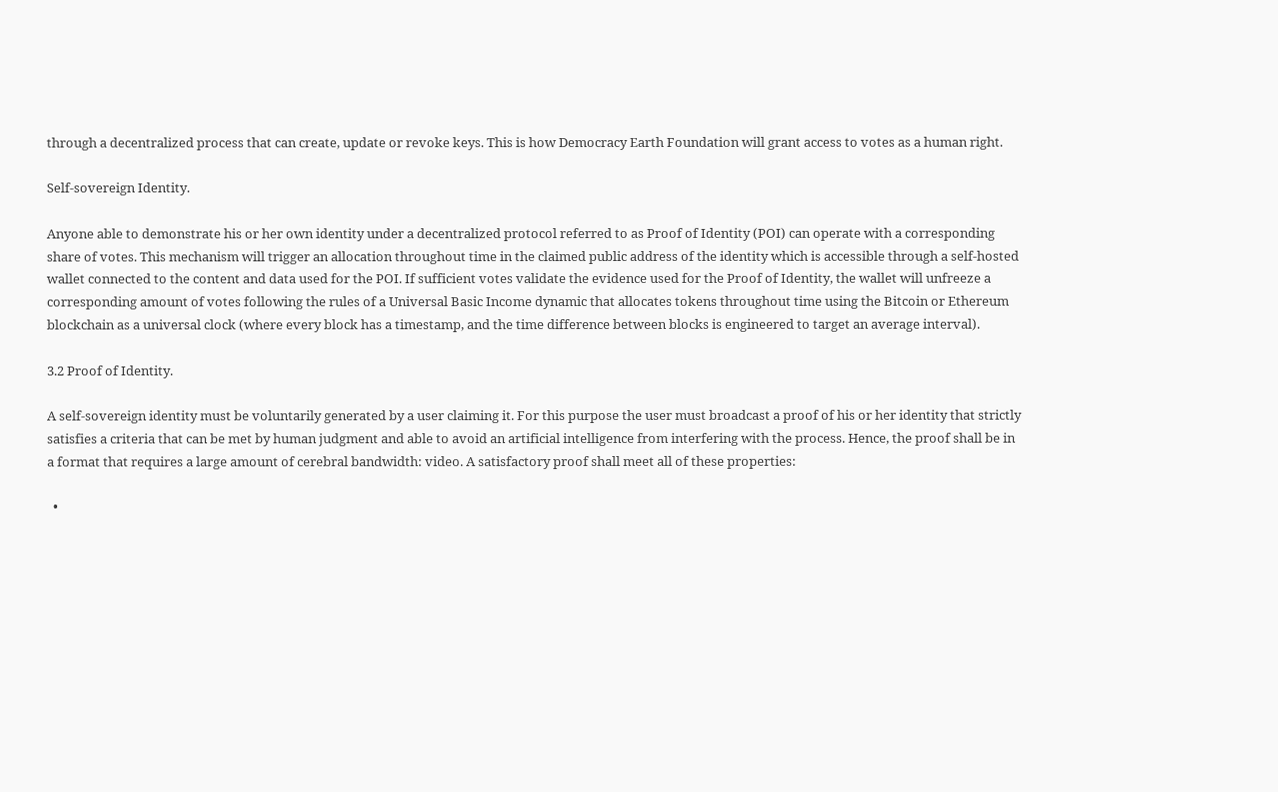through a decentralized process that can create, update or revoke keys. This is how Democracy Earth Foundation will grant access to votes as a human right.

Self-sovereign Identity.

Anyone able to demonstrate his or her own identity under a decentralized protocol referred to as Proof of Identity (POI) can operate with a corresponding share of votes. This mechanism will trigger an allocation throughout time in the claimed public address of the identity which is accessible through a self-hosted wallet connected to the content and data used for the POI. If sufficient votes validate the evidence used for the Proof of Identity, the wallet will unfreeze a corresponding amount of votes following the rules of a Universal Basic Income dynamic that allocates tokens throughout time using the Bitcoin or Ethereum blockchain as a universal clock (where every block has a timestamp, and the time difference between blocks is engineered to target an average interval).

3.2 Proof of Identity.

A self-sovereign identity must be voluntarily generated by a user claiming it. For this purpose the user must broadcast a proof of his or her identity that strictly satisfies a criteria that can be met by human judgment and able to avoid an artificial intelligence from interfering with the process. Hence, the proof shall be in a format that requires a large amount of cerebral bandwidth: video. A satisfactory proof shall meet all of these properties:

  •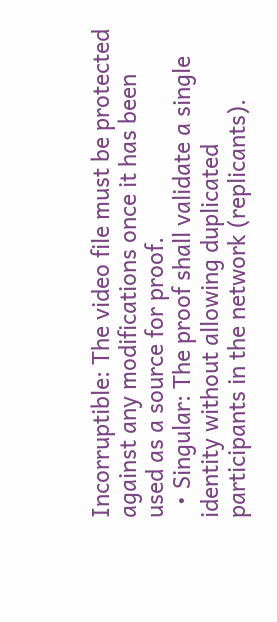Incorruptible: The video file must be protected against any modifications once it has been used as a source for proof.
  • Singular: The proof shall validate a single identity without allowing duplicated participants in the network (replicants).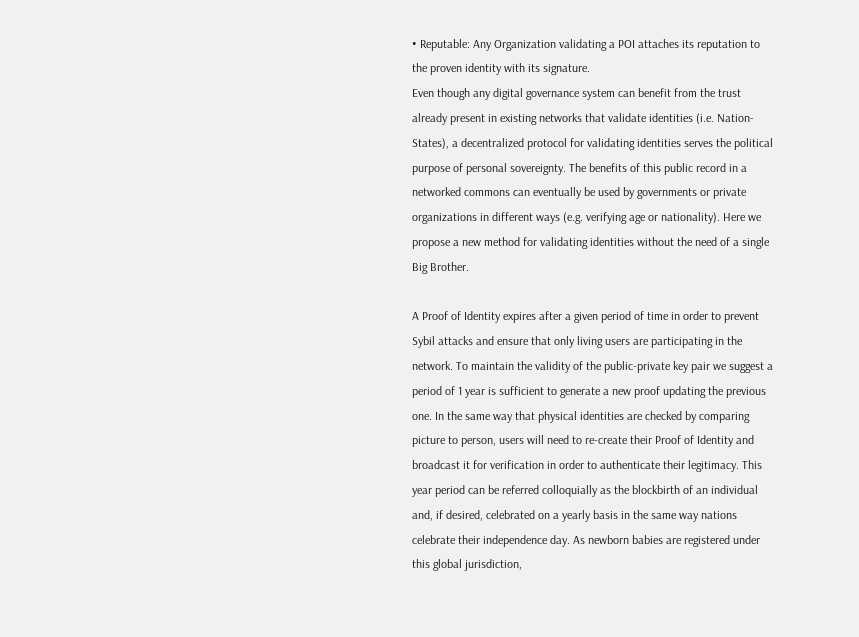• Reputable: Any Organization validating a POI attaches its reputation to the proven identity with its signature.
Even though any digital governance system can benefit from the trust already present in existing networks that validate identities (i.e. Nation-States), a decentralized protocol for validating identities serves the political purpose of personal sovereignty. The benefits of this public record in a networked commons can eventually be used by governments or private organizations in different ways (e.g. verifying age or nationality). Here we propose a new method for validating identities without the need of a single Big Brother.

A Proof of Identity expires after a given period of time in order to prevent Sybil attacks and ensure that only living users are participating in the network. To maintain the validity of the public-private key pair we suggest a period of 1 year is sufficient to generate a new proof updating the previous one. In the same way that physical identities are checked by comparing picture to person, users will need to re-create their Proof of Identity and broadcast it for verification in order to authenticate their legitimacy. This year period can be referred colloquially as the blockbirth of an individual and, if desired, celebrated on a yearly basis in the same way nations celebrate their independence day. As newborn babies are registered under this global jurisdiction,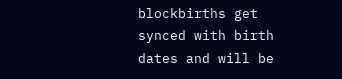blockbirths get synced with birth dates and will be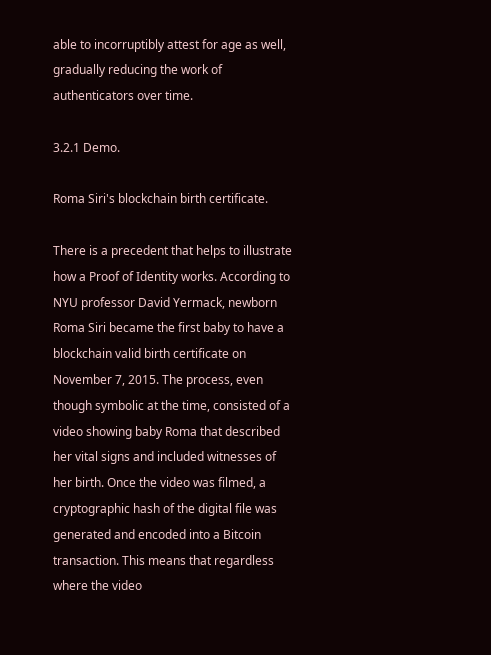able to incorruptibly attest for age as well, gradually reducing the work of authenticators over time.

3.2.1 Demo.

Roma Siri's blockchain birth certificate.

There is a precedent that helps to illustrate how a Proof of Identity works. According to NYU professor David Yermack, newborn Roma Siri became the first baby to have a blockchain valid birth certificate on November 7, 2015. The process, even though symbolic at the time, consisted of a video showing baby Roma that described her vital signs and included witnesses of her birth. Once the video was filmed, a cryptographic hash of the digital file was generated and encoded into a Bitcoin transaction. This means that regardless where the video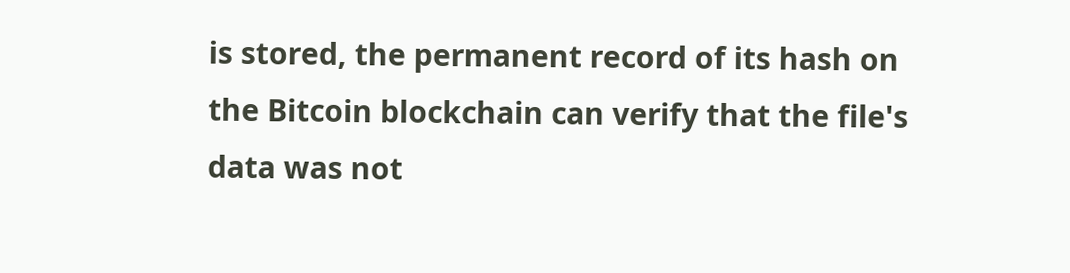is stored, the permanent record of its hash on the Bitcoin blockchain can verify that the file's data was not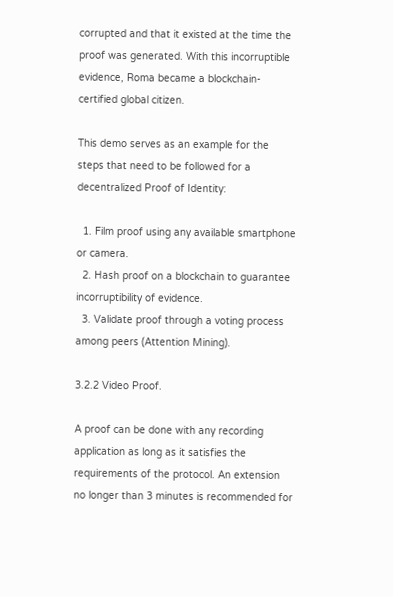corrupted and that it existed at the time the proof was generated. With this incorruptible evidence, Roma became a blockchain-certified global citizen.

This demo serves as an example for the steps that need to be followed for a decentralized Proof of Identity:

  1. Film proof using any available smartphone or camera.
  2. Hash proof on a blockchain to guarantee incorruptibility of evidence.
  3. Validate proof through a voting process among peers (Attention Mining).

3.2.2 Video Proof.

A proof can be done with any recording application as long as it satisfies the requirements of the protocol. An extension no longer than 3 minutes is recommended for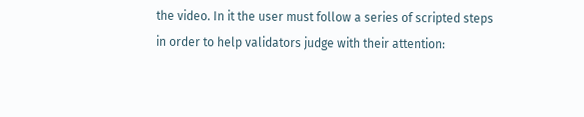the video. In it the user must follow a series of scripted steps in order to help validators judge with their attention: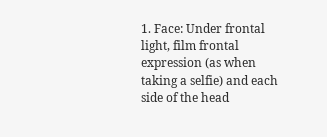1. Face: Under frontal light, film frontal expression (as when taking a selfie) and each side of the head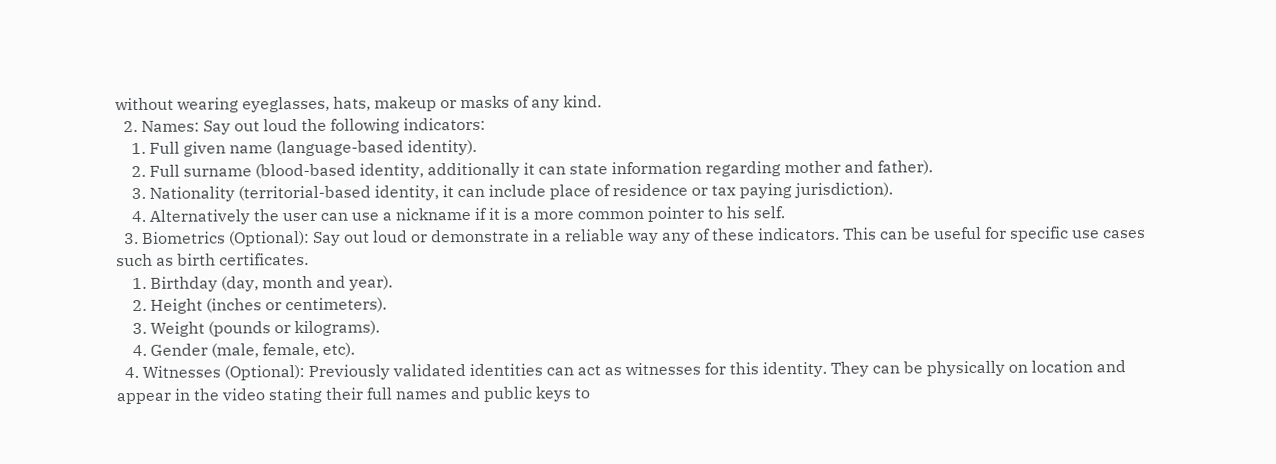without wearing eyeglasses, hats, makeup or masks of any kind.
  2. Names: Say out loud the following indicators:
    1. Full given name (language-based identity).
    2. Full surname (blood-based identity, additionally it can state information regarding mother and father).
    3. Nationality (territorial-based identity, it can include place of residence or tax paying jurisdiction).
    4. Alternatively the user can use a nickname if it is a more common pointer to his self.
  3. Biometrics (Optional): Say out loud or demonstrate in a reliable way any of these indicators. This can be useful for specific use cases such as birth certificates.
    1. Birthday (day, month and year).
    2. Height (inches or centimeters).
    3. Weight (pounds or kilograms).
    4. Gender (male, female, etc).
  4. Witnesses (Optional): Previously validated identities can act as witnesses for this identity. They can be physically on location and appear in the video stating their full names and public keys to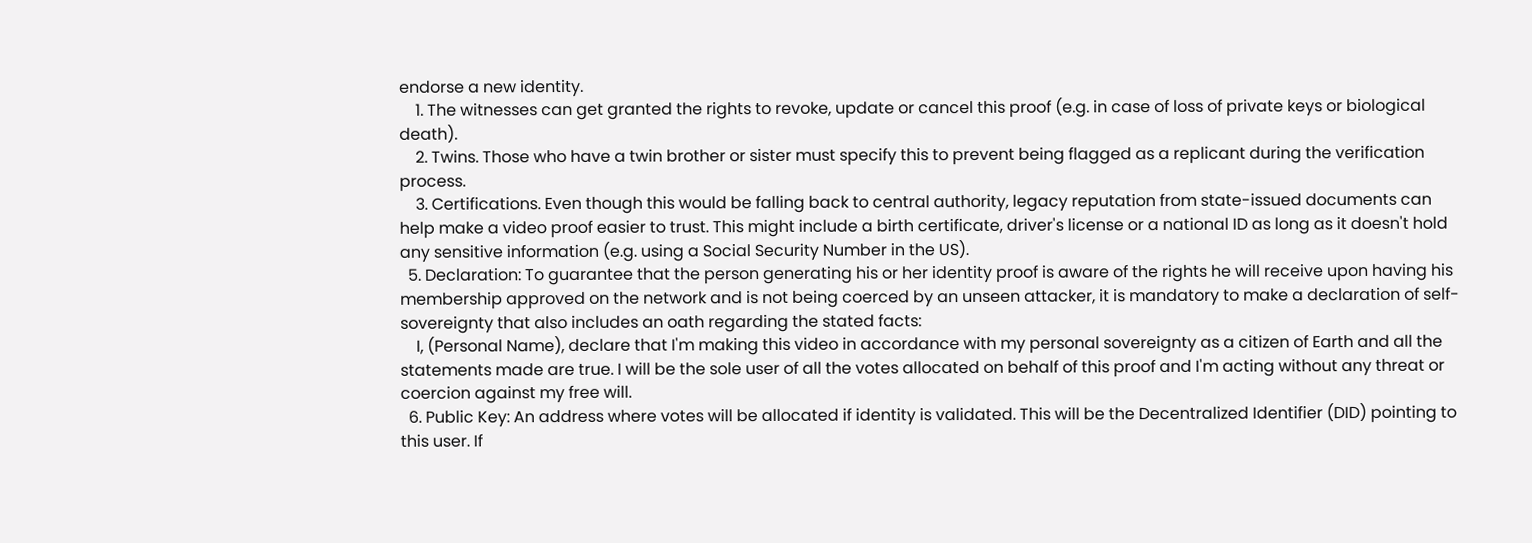endorse a new identity.
    1. The witnesses can get granted the rights to revoke, update or cancel this proof (e.g. in case of loss of private keys or biological death).
    2. Twins. Those who have a twin brother or sister must specify this to prevent being flagged as a replicant during the verification process.
    3. Certifications. Even though this would be falling back to central authority, legacy reputation from state-issued documents can help make a video proof easier to trust. This might include a birth certificate, driver's license or a national ID as long as it doesn't hold any sensitive information (e.g. using a Social Security Number in the US).
  5. Declaration: To guarantee that the person generating his or her identity proof is aware of the rights he will receive upon having his membership approved on the network and is not being coerced by an unseen attacker, it is mandatory to make a declaration of self-sovereignty that also includes an oath regarding the stated facts:
    I, (Personal Name), declare that I'm making this video in accordance with my personal sovereignty as a citizen of Earth and all the statements made are true. I will be the sole user of all the votes allocated on behalf of this proof and I'm acting without any threat or coercion against my free will.
  6. Public Key: An address where votes will be allocated if identity is validated. This will be the Decentralized Identifier (DID) pointing to this user. If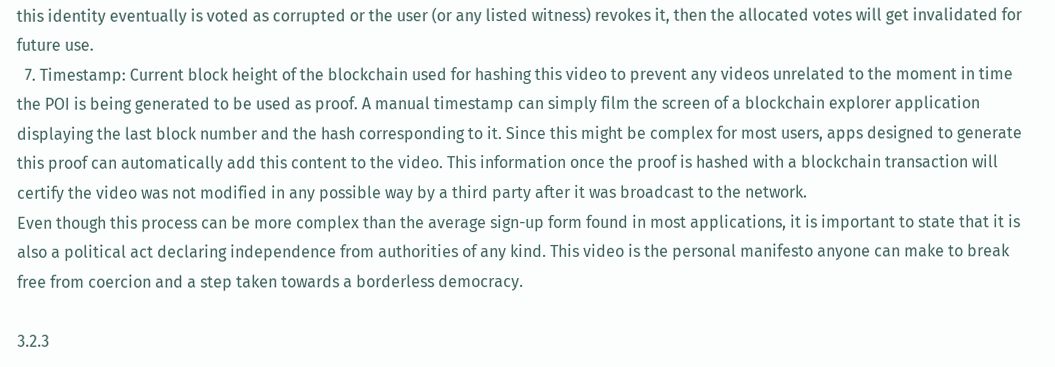this identity eventually is voted as corrupted or the user (or any listed witness) revokes it, then the allocated votes will get invalidated for future use.
  7. Timestamp: Current block height of the blockchain used for hashing this video to prevent any videos unrelated to the moment in time the POI is being generated to be used as proof. A manual timestamp can simply film the screen of a blockchain explorer application displaying the last block number and the hash corresponding to it. Since this might be complex for most users, apps designed to generate this proof can automatically add this content to the video. This information once the proof is hashed with a blockchain transaction will certify the video was not modified in any possible way by a third party after it was broadcast to the network.
Even though this process can be more complex than the average sign-up form found in most applications, it is important to state that it is also a political act declaring independence from authorities of any kind. This video is the personal manifesto anyone can make to break free from coercion and a step taken towards a borderless democracy.

3.2.3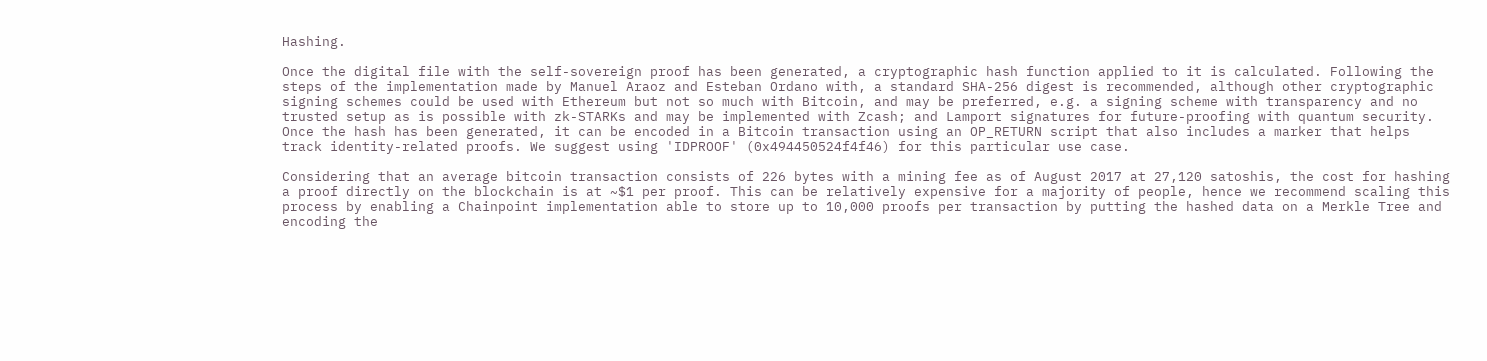Hashing.

Once the digital file with the self-sovereign proof has been generated, a cryptographic hash function applied to it is calculated. Following the steps of the implementation made by Manuel Araoz and Esteban Ordano with, a standard SHA-256 digest is recommended, although other cryptographic signing schemes could be used with Ethereum but not so much with Bitcoin, and may be preferred, e.g. a signing scheme with transparency and no trusted setup as is possible with zk-STARKs and may be implemented with Zcash; and Lamport signatures for future-proofing with quantum security. Once the hash has been generated, it can be encoded in a Bitcoin transaction using an OP_RETURN script that also includes a marker that helps track identity-related proofs. We suggest using 'IDPROOF' (0x494450524f4f46) for this particular use case.

Considering that an average bitcoin transaction consists of 226 bytes with a mining fee as of August 2017 at 27,120 satoshis, the cost for hashing a proof directly on the blockchain is at ~$1 per proof. This can be relatively expensive for a majority of people, hence we recommend scaling this process by enabling a Chainpoint implementation able to store up to 10,000 proofs per transaction by putting the hashed data on a Merkle Tree and encoding the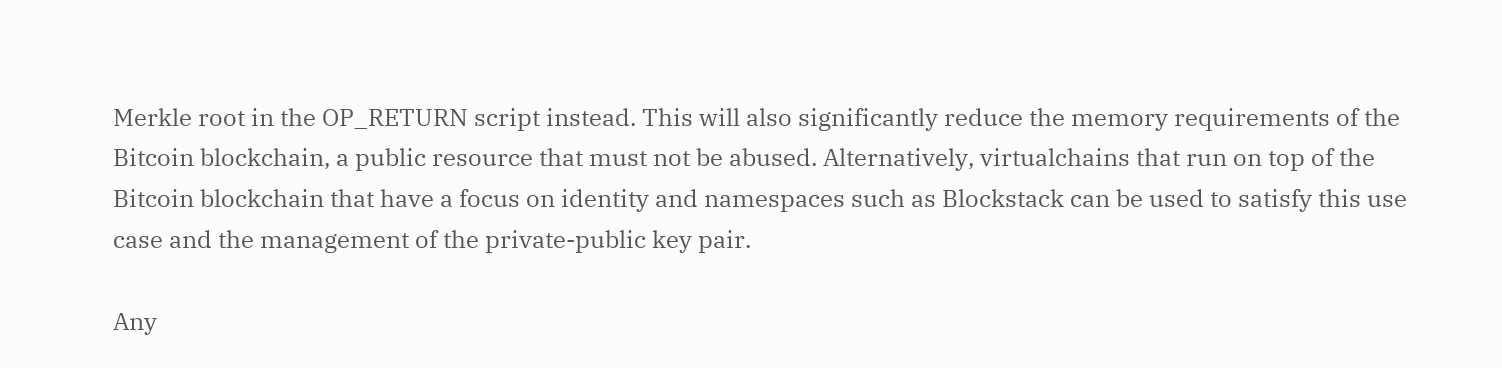Merkle root in the OP_RETURN script instead. This will also significantly reduce the memory requirements of the Bitcoin blockchain, a public resource that must not be abused. Alternatively, virtualchains that run on top of the Bitcoin blockchain that have a focus on identity and namespaces such as Blockstack can be used to satisfy this use case and the management of the private-public key pair.

Any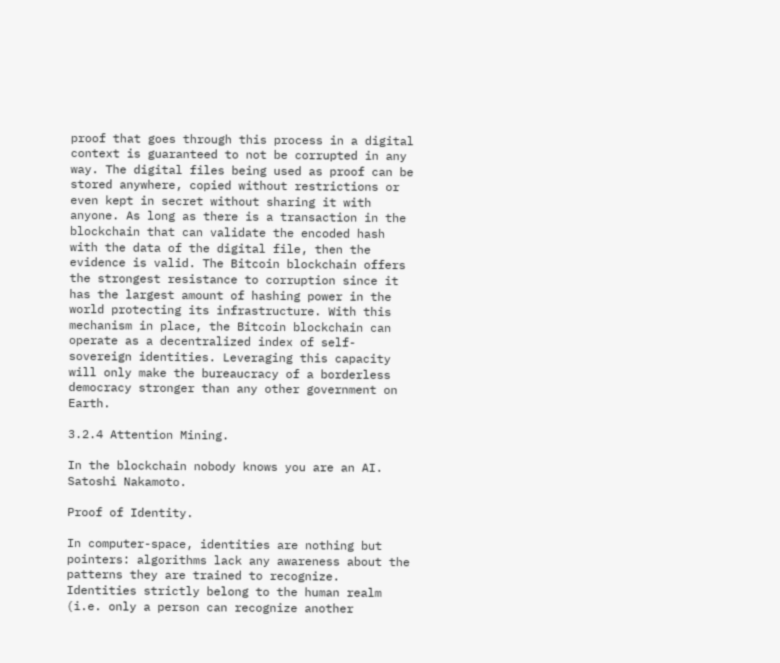proof that goes through this process in a digital context is guaranteed to not be corrupted in any way. The digital files being used as proof can be stored anywhere, copied without restrictions or even kept in secret without sharing it with anyone. As long as there is a transaction in the blockchain that can validate the encoded hash with the data of the digital file, then the evidence is valid. The Bitcoin blockchain offers the strongest resistance to corruption since it has the largest amount of hashing power in the world protecting its infrastructure. With this mechanism in place, the Bitcoin blockchain can operate as a decentralized index of self-sovereign identities. Leveraging this capacity will only make the bureaucracy of a borderless democracy stronger than any other government on Earth.

3.2.4 Attention Mining.

In the blockchain nobody knows you are an AI.
Satoshi Nakamoto.

Proof of Identity.

In computer-space, identities are nothing but pointers: algorithms lack any awareness about the patterns they are trained to recognize. Identities strictly belong to the human realm (i.e. only a person can recognize another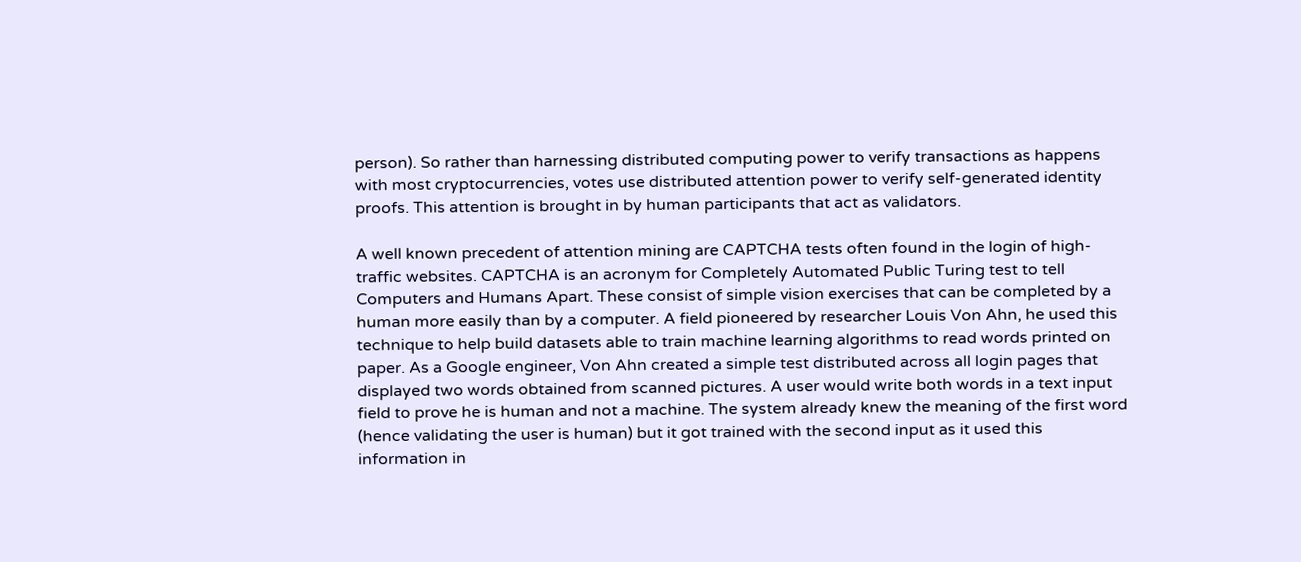person). So rather than harnessing distributed computing power to verify transactions as happens with most cryptocurrencies, votes use distributed attention power to verify self-generated identity proofs. This attention is brought in by human participants that act as validators.

A well known precedent of attention mining are CAPTCHA tests often found in the login of high-traffic websites. CAPTCHA is an acronym for Completely Automated Public Turing test to tell Computers and Humans Apart. These consist of simple vision exercises that can be completed by a human more easily than by a computer. A field pioneered by researcher Louis Von Ahn, he used this technique to help build datasets able to train machine learning algorithms to read words printed on paper. As a Google engineer, Von Ahn created a simple test distributed across all login pages that displayed two words obtained from scanned pictures. A user would write both words in a text input field to prove he is human and not a machine. The system already knew the meaning of the first word (hence validating the user is human) but it got trained with the second input as it used this information in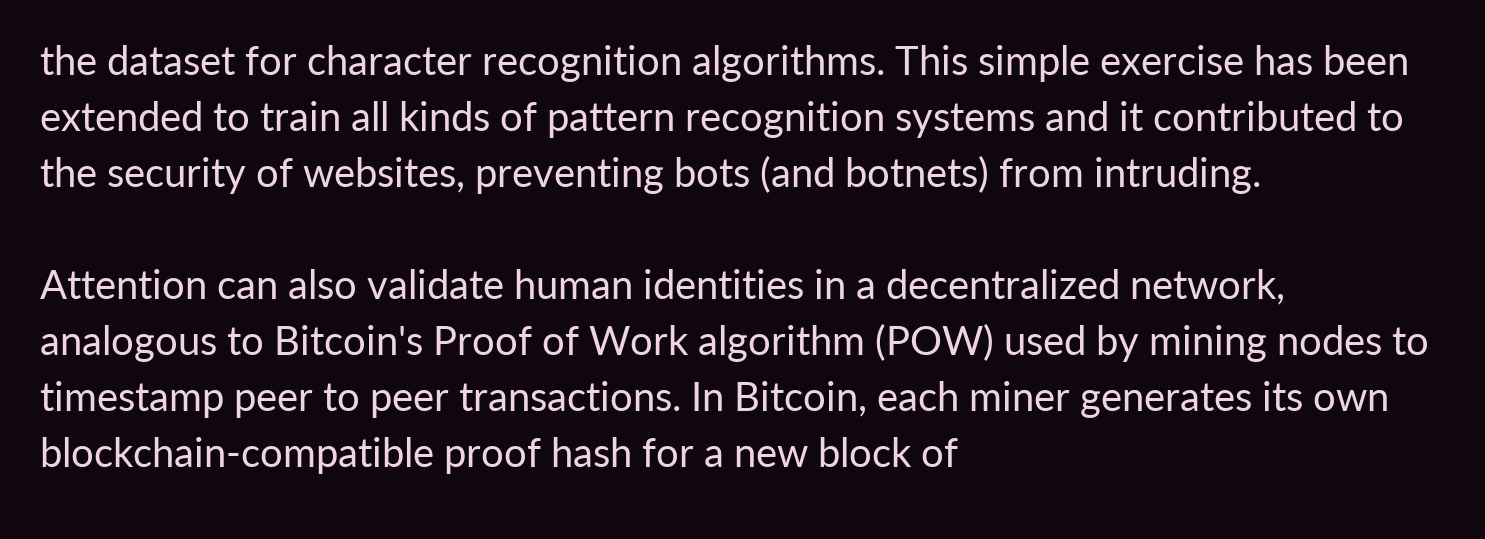the dataset for character recognition algorithms. This simple exercise has been extended to train all kinds of pattern recognition systems and it contributed to the security of websites, preventing bots (and botnets) from intruding.

Attention can also validate human identities in a decentralized network, analogous to Bitcoin's Proof of Work algorithm (POW) used by mining nodes to timestamp peer to peer transactions. In Bitcoin, each miner generates its own blockchain-compatible proof hash for a new block of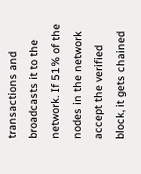transactions and broadcasts it to the network. If 51% of the nodes in the network accept the verified block, it gets chained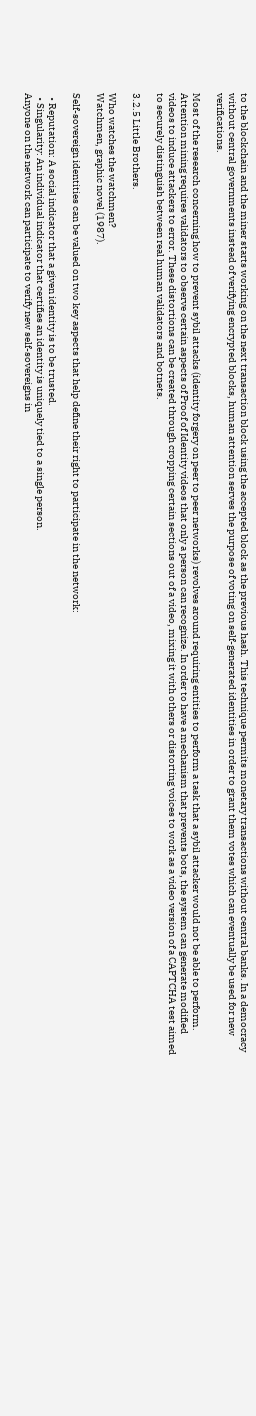to the blockchain and the miner starts working on the next transaction block using the accepted block as the previous hash. This technique permits monetary transactions without central banks. In a democracy without central governments instead of verifying encrypted blocks, human attention serves the purpose of voting on self-generated identities in order to grant them votes which can eventually be used for new verifications.

Most of the research concerning how to prevent sybil attacks (identity forgery on peer to peer networks) revolves around requiring entities to perform a task that a sybil attacker would not be able to perform. Attention mining requires validators to observe certain aspects of Proof of Identity videos that only a person can recognize. In order to have a mechanism that prevents bots, the system can generate modified videos to induce attackers to error. These distortions can be created through cropping certain sections out of a video, mixing it with others or distorting voices to work as a video version of a CAPTCHA test aimed to securely distinguish between real human validators and botnets.

3.2.5 Little Brothers.

Who watches the watchmen?
Watchmen, graphic novel (1987).

Self-sovereign identities can be valued on two key aspects that help define their right to participate in the network:

  • Reputation: A social indicator that a given identity is to be trusted.
  • Singularity: An individual indicator that certifies an identity is uniquely tied to a single person.
Anyone on the network can participate to verify new self-sovereigns in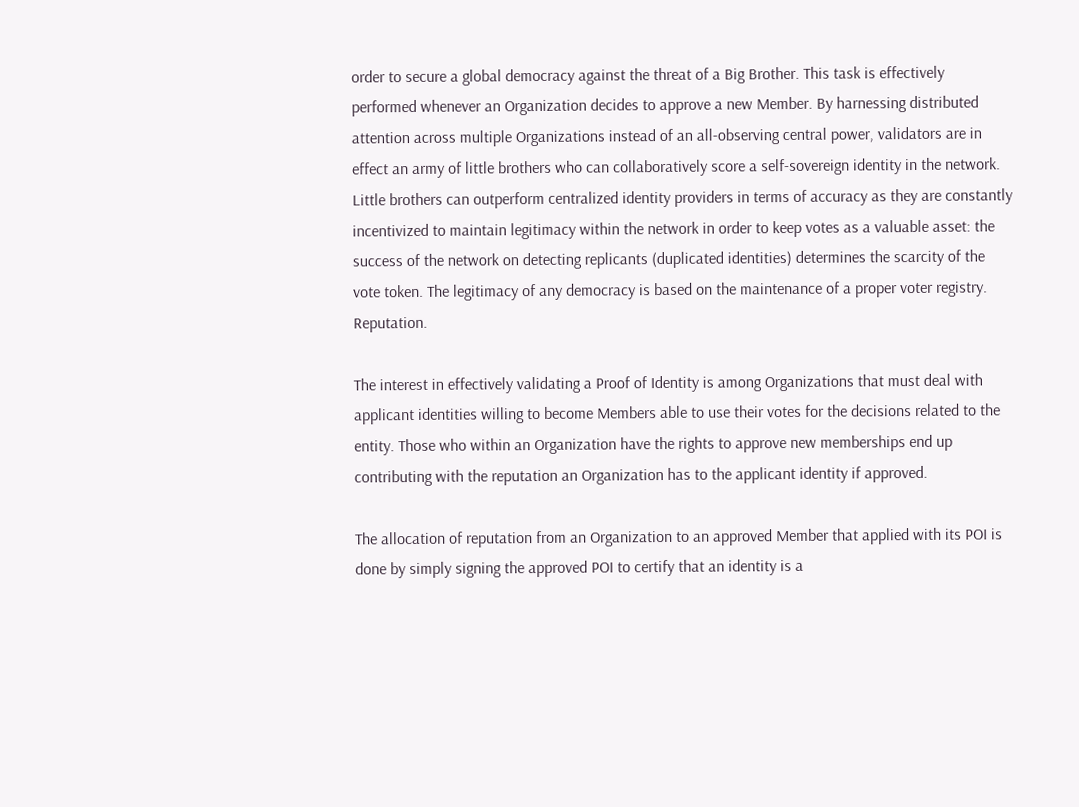order to secure a global democracy against the threat of a Big Brother. This task is effectively performed whenever an Organization decides to approve a new Member. By harnessing distributed attention across multiple Organizations instead of an all-observing central power, validators are in effect an army of little brothers who can collaboratively score a self-sovereign identity in the network. Little brothers can outperform centralized identity providers in terms of accuracy as they are constantly incentivized to maintain legitimacy within the network in order to keep votes as a valuable asset: the success of the network on detecting replicants (duplicated identities) determines the scarcity of the vote token. The legitimacy of any democracy is based on the maintenance of a proper voter registry. Reputation.

The interest in effectively validating a Proof of Identity is among Organizations that must deal with applicant identities willing to become Members able to use their votes for the decisions related to the entity. Those who within an Organization have the rights to approve new memberships end up contributing with the reputation an Organization has to the applicant identity if approved.

The allocation of reputation from an Organization to an approved Member that applied with its POI is done by simply signing the approved POI to certify that an identity is a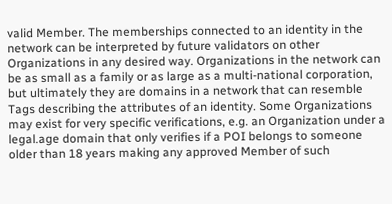valid Member. The memberships connected to an identity in the network can be interpreted by future validators on other Organizations in any desired way. Organizations in the network can be as small as a family or as large as a multi-national corporation, but ultimately they are domains in a network that can resemble Tags describing the attributes of an identity. Some Organizations may exist for very specific verifications, e.g. an Organization under a legal.age domain that only verifies if a POI belongs to someone older than 18 years making any approved Member of such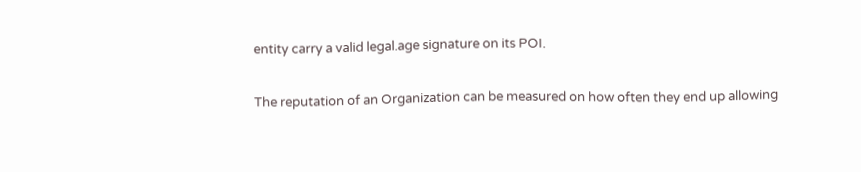entity carry a valid legal.age signature on its POI.

The reputation of an Organization can be measured on how often they end up allowing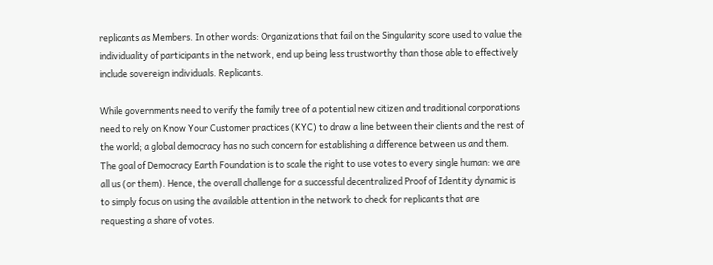replicants as Members. In other words: Organizations that fail on the Singularity score used to value the individuality of participants in the network, end up being less trustworthy than those able to effectively include sovereign individuals. Replicants.

While governments need to verify the family tree of a potential new citizen and traditional corporations need to rely on Know Your Customer practices (KYC) to draw a line between their clients and the rest of the world; a global democracy has no such concern for establishing a difference between us and them. The goal of Democracy Earth Foundation is to scale the right to use votes to every single human: we are all us (or them). Hence, the overall challenge for a successful decentralized Proof of Identity dynamic is to simply focus on using the available attention in the network to check for replicants that are requesting a share of votes.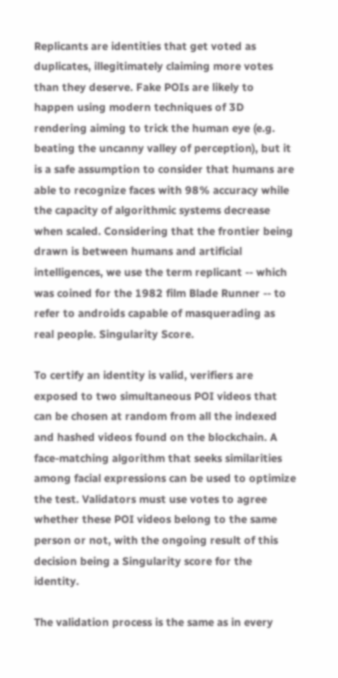Replicants are identities that get voted as duplicates, illegitimately claiming more votes than they deserve. Fake POIs are likely to happen using modern techniques of 3D rendering aiming to trick the human eye (e.g. beating the uncanny valley of perception), but it is a safe assumption to consider that humans are able to recognize faces with 98% accuracy while the capacity of algorithmic systems decrease when scaled. Considering that the frontier being drawn is between humans and artificial intelligences, we use the term replicant -- which was coined for the 1982 film Blade Runner -- to refer to androids capable of masquerading as real people. Singularity Score.

To certify an identity is valid, verifiers are exposed to two simultaneous POI videos that can be chosen at random from all the indexed and hashed videos found on the blockchain. A face-matching algorithm that seeks similarities among facial expressions can be used to optimize the test. Validators must use votes to agree whether these POI videos belong to the same person or not, with the ongoing result of this decision being a Singularity score for the identity.

The validation process is the same as in every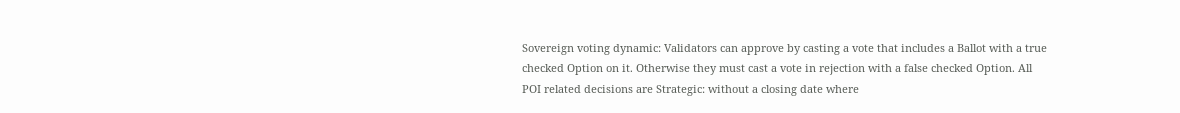Sovereign voting dynamic: Validators can approve by casting a vote that includes a Ballot with a true checked Option on it. Otherwise they must cast a vote in rejection with a false checked Option. All POI related decisions are Strategic: without a closing date where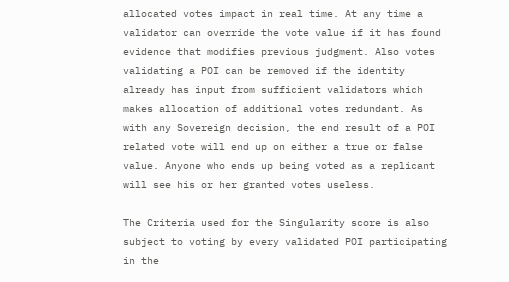allocated votes impact in real time. At any time a validator can override the vote value if it has found evidence that modifies previous judgment. Also votes validating a POI can be removed if the identity already has input from sufficient validators which makes allocation of additional votes redundant. As with any Sovereign decision, the end result of a POI related vote will end up on either a true or false value. Anyone who ends up being voted as a replicant will see his or her granted votes useless.

The Criteria used for the Singularity score is also subject to voting by every validated POI participating in the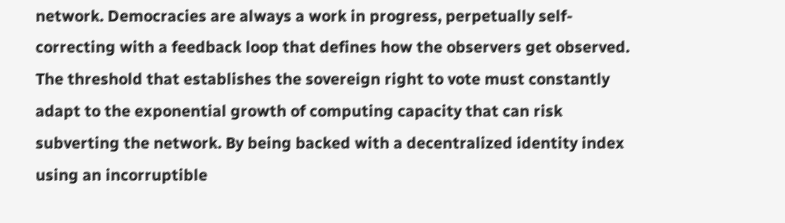network. Democracies are always a work in progress, perpetually self-correcting with a feedback loop that defines how the observers get observed. The threshold that establishes the sovereign right to vote must constantly adapt to the exponential growth of computing capacity that can risk subverting the network. By being backed with a decentralized identity index using an incorruptible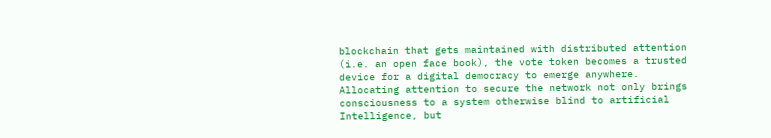blockchain that gets maintained with distributed attention (i.e. an open face book), the vote token becomes a trusted device for a digital democracy to emerge anywhere. Allocating attention to secure the network not only brings consciousness to a system otherwise blind to artificial Intelligence, but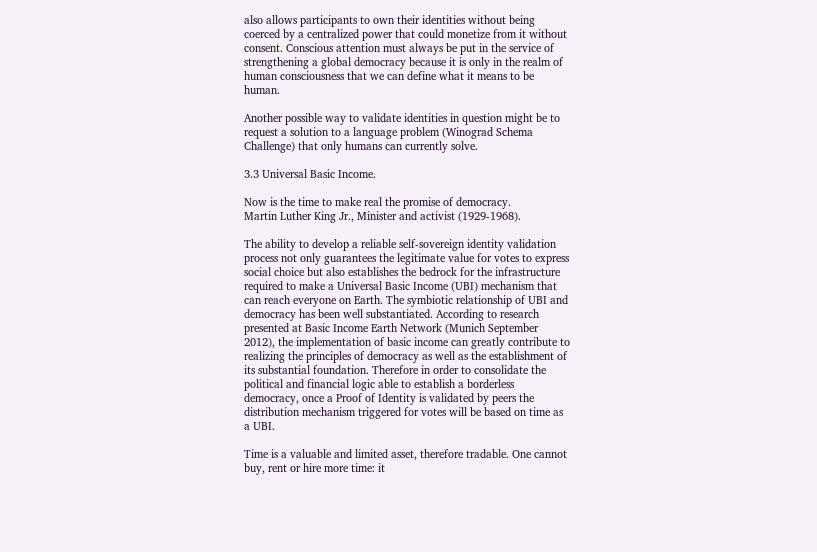also allows participants to own their identities without being coerced by a centralized power that could monetize from it without consent. Conscious attention must always be put in the service of strengthening a global democracy because it is only in the realm of human consciousness that we can define what it means to be human.

Another possible way to validate identities in question might be to request a solution to a language problem (Winograd Schema Challenge) that only humans can currently solve.

3.3 Universal Basic Income.

Now is the time to make real the promise of democracy.
Martin Luther King Jr., Minister and activist (1929-1968).

The ability to develop a reliable self-sovereign identity validation process not only guarantees the legitimate value for votes to express social choice but also establishes the bedrock for the infrastructure required to make a Universal Basic Income (UBI) mechanism that can reach everyone on Earth. The symbiotic relationship of UBI and democracy has been well substantiated. According to research presented at Basic Income Earth Network (Munich September 2012), the implementation of basic income can greatly contribute to realizing the principles of democracy as well as the establishment of its substantial foundation. Therefore in order to consolidate the political and financial logic able to establish a borderless democracy, once a Proof of Identity is validated by peers the distribution mechanism triggered for votes will be based on time as a UBI.

Time is a valuable and limited asset, therefore tradable. One cannot buy, rent or hire more time: it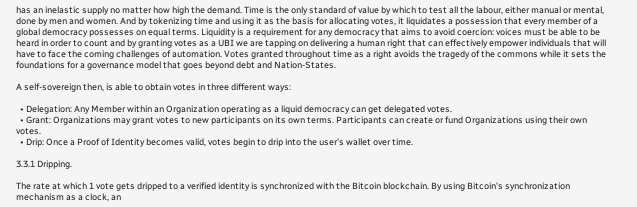has an inelastic supply no matter how high the demand. Time is the only standard of value by which to test all the labour, either manual or mental, done by men and women. And by tokenizing time and using it as the basis for allocating votes, it liquidates a possession that every member of a global democracy possesses on equal terms. Liquidity is a requirement for any democracy that aims to avoid coercion: voices must be able to be heard in order to count and by granting votes as a UBI we are tapping on delivering a human right that can effectively empower individuals that will have to face the coming challenges of automation. Votes granted throughout time as a right avoids the tragedy of the commons while it sets the foundations for a governance model that goes beyond debt and Nation-States.

A self-sovereign then, is able to obtain votes in three different ways:

  • Delegation: Any Member within an Organization operating as a liquid democracy can get delegated votes.
  • Grant: Organizations may grant votes to new participants on its own terms. Participants can create or fund Organizations using their own votes.
  • Drip: Once a Proof of Identity becomes valid, votes begin to drip into the user's wallet over time.

3.3.1 Dripping.

The rate at which 1 vote gets dripped to a verified identity is synchronized with the Bitcoin blockchain. By using Bitcoin's synchronization mechanism as a clock, an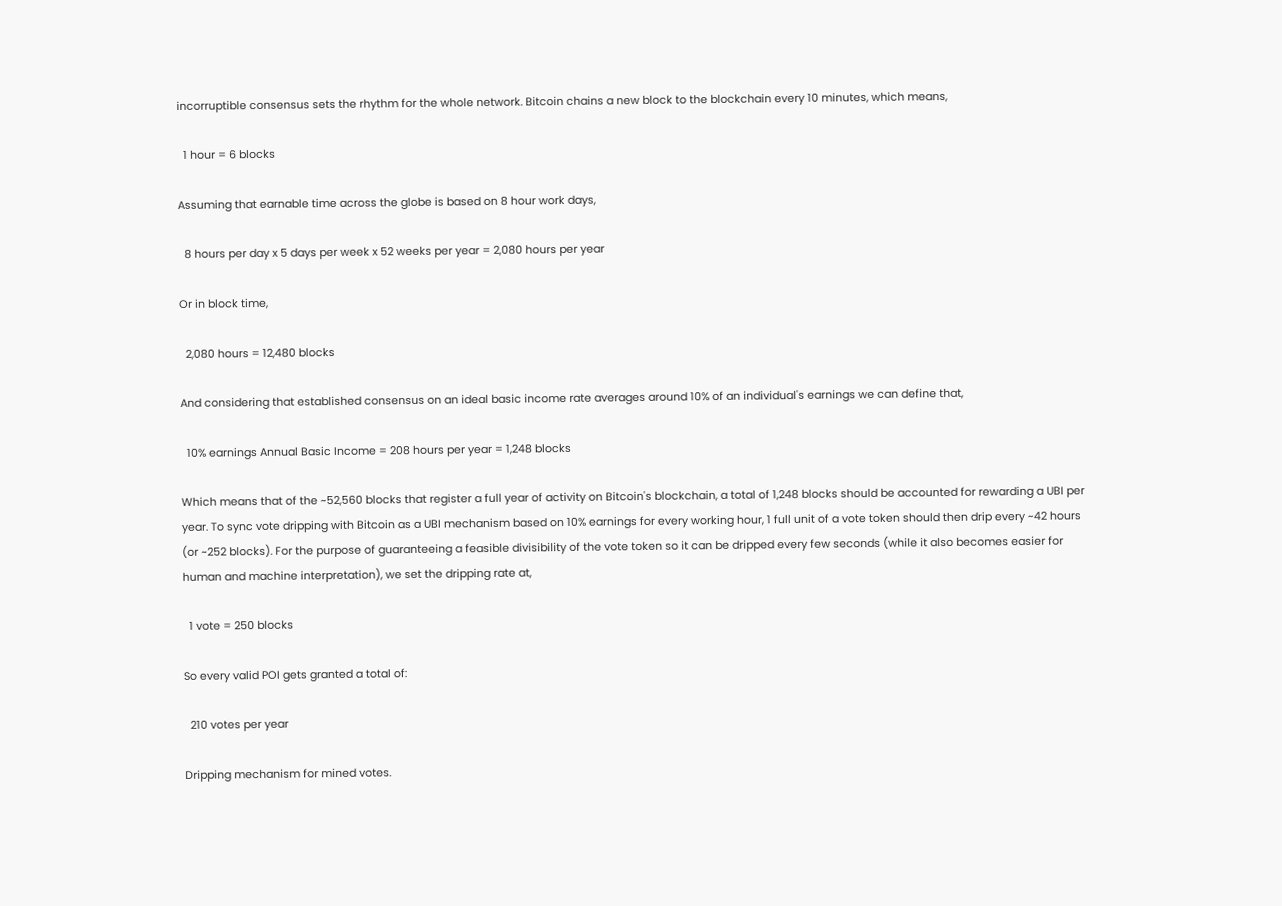incorruptible consensus sets the rhythm for the whole network. Bitcoin chains a new block to the blockchain every 10 minutes, which means,

  1 hour = 6 blocks

Assuming that earnable time across the globe is based on 8 hour work days,

  8 hours per day x 5 days per week x 52 weeks per year = 2,080 hours per year

Or in block time,

  2,080 hours = 12,480 blocks

And considering that established consensus on an ideal basic income rate averages around 10% of an individual's earnings we can define that,

  10% earnings Annual Basic Income = 208 hours per year = 1,248 blocks

Which means that of the ~52,560 blocks that register a full year of activity on Bitcoin's blockchain, a total of 1,248 blocks should be accounted for rewarding a UBI per year. To sync vote dripping with Bitcoin as a UBI mechanism based on 10% earnings for every working hour, 1 full unit of a vote token should then drip every ~42 hours (or ~252 blocks). For the purpose of guaranteeing a feasible divisibility of the vote token so it can be dripped every few seconds (while it also becomes easier for human and machine interpretation), we set the dripping rate at,

  1 vote = 250 blocks

So every valid POI gets granted a total of:

  210 votes per year

Dripping mechanism for mined votes.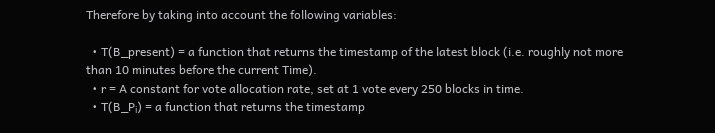Therefore by taking into account the following variables:

  • T(B_present) = a function that returns the timestamp of the latest block (i.e. roughly not more than 10 minutes before the current Time).
  • r = A constant for vote allocation rate, set at 1 vote every 250 blocks in time.
  • T(B_Pᵢ) = a function that returns the timestamp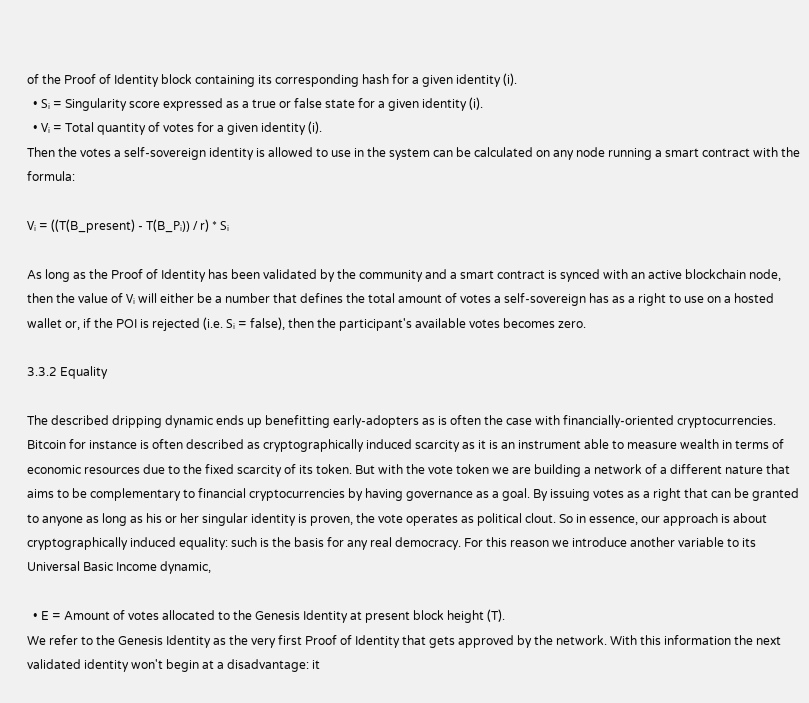of the Proof of Identity block containing its corresponding hash for a given identity (i).
  • Sᵢ = Singularity score expressed as a true or false state for a given identity (i).
  • Vᵢ = Total quantity of votes for a given identity (i).
Then the votes a self-sovereign identity is allowed to use in the system can be calculated on any node running a smart contract with the formula:

Vᵢ = ((T(B_present) - T(B_Pᵢ)) / r) * Sᵢ

As long as the Proof of Identity has been validated by the community and a smart contract is synced with an active blockchain node, then the value of Vᵢ will either be a number that defines the total amount of votes a self-sovereign has as a right to use on a hosted wallet or, if the POI is rejected (i.e. Sᵢ = false), then the participant's available votes becomes zero.

3.3.2 Equality

The described dripping dynamic ends up benefitting early-adopters as is often the case with financially-oriented cryptocurrencies. Bitcoin for instance is often described as cryptographically induced scarcity as it is an instrument able to measure wealth in terms of economic resources due to the fixed scarcity of its token. But with the vote token we are building a network of a different nature that aims to be complementary to financial cryptocurrencies by having governance as a goal. By issuing votes as a right that can be granted to anyone as long as his or her singular identity is proven, the vote operates as political clout. So in essence, our approach is about cryptographically induced equality: such is the basis for any real democracy. For this reason we introduce another variable to its Universal Basic Income dynamic,

  • E = Amount of votes allocated to the Genesis Identity at present block height (T).
We refer to the Genesis Identity as the very first Proof of Identity that gets approved by the network. With this information the next validated identity won't begin at a disadvantage: it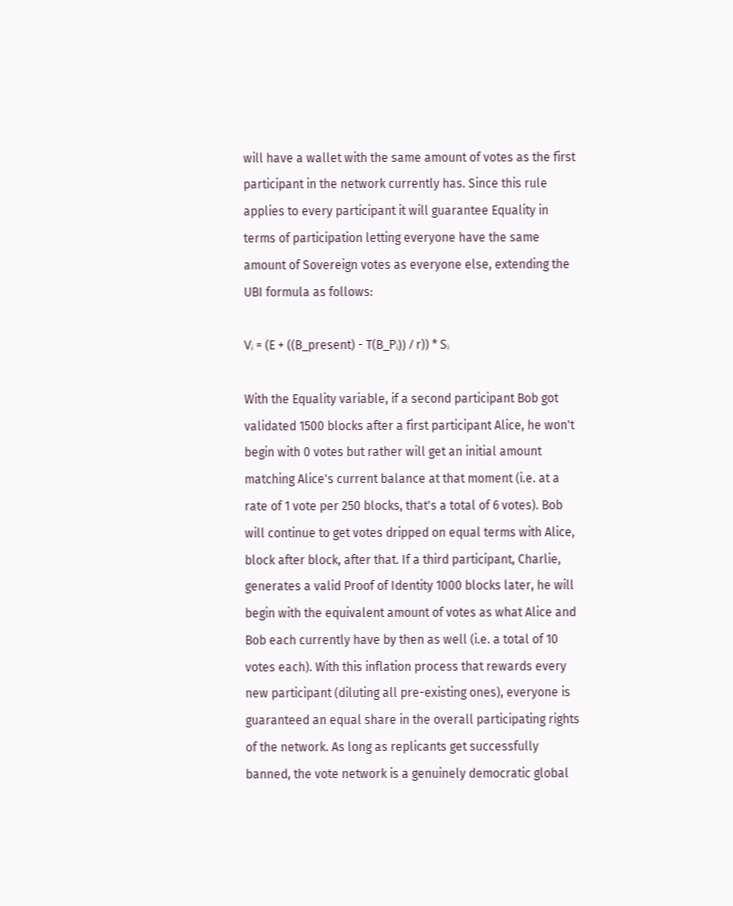will have a wallet with the same amount of votes as the first participant in the network currently has. Since this rule applies to every participant it will guarantee Equality in terms of participation letting everyone have the same amount of Sovereign votes as everyone else, extending the UBI formula as follows:

Vᵢ = (E + ((B_present) - T(B_Pᵢ)) / r)) * Sᵢ

With the Equality variable, if a second participant Bob got validated 1500 blocks after a first participant Alice, he won't begin with 0 votes but rather will get an initial amount matching Alice's current balance at that moment (i.e. at a rate of 1 vote per 250 blocks, that's a total of 6 votes). Bob will continue to get votes dripped on equal terms with Alice, block after block, after that. If a third participant, Charlie, generates a valid Proof of Identity 1000 blocks later, he will begin with the equivalent amount of votes as what Alice and Bob each currently have by then as well (i.e. a total of 10 votes each). With this inflation process that rewards every new participant (diluting all pre-existing ones), everyone is guaranteed an equal share in the overall participating rights of the network. As long as replicants get successfully banned, the vote network is a genuinely democratic global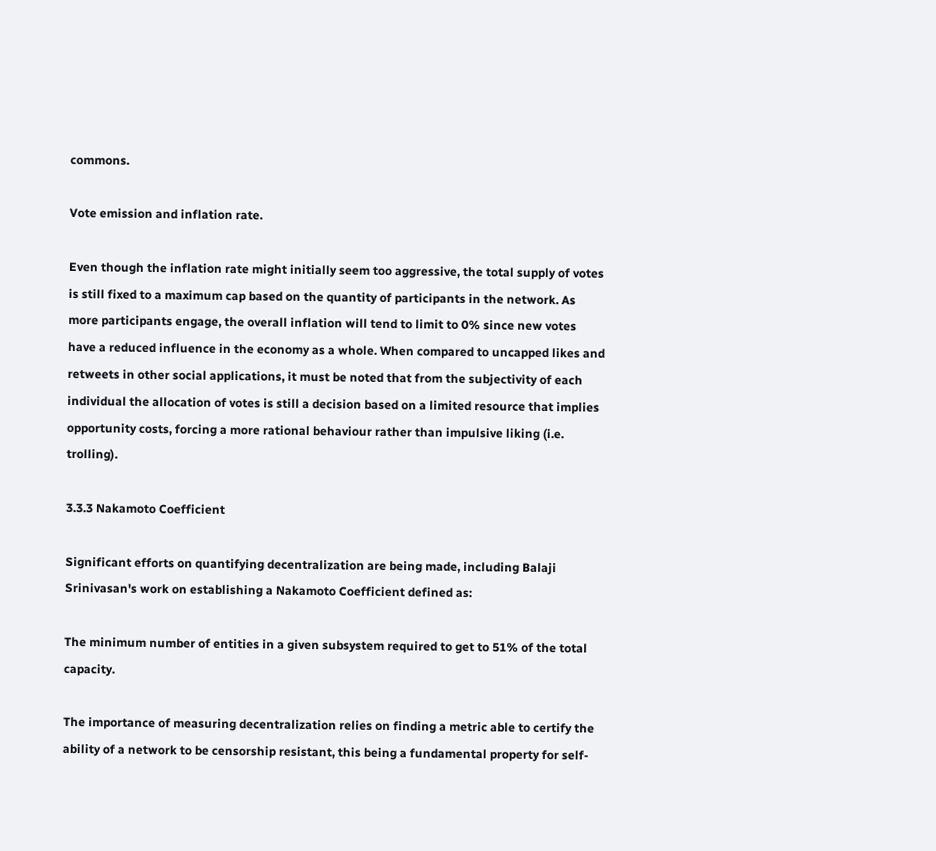commons.

Vote emission and inflation rate.

Even though the inflation rate might initially seem too aggressive, the total supply of votes is still fixed to a maximum cap based on the quantity of participants in the network. As more participants engage, the overall inflation will tend to limit to 0% since new votes have a reduced influence in the economy as a whole. When compared to uncapped likes and retweets in other social applications, it must be noted that from the subjectivity of each individual the allocation of votes is still a decision based on a limited resource that implies opportunity costs, forcing a more rational behaviour rather than impulsive liking (i.e. trolling).

3.3.3 Nakamoto Coefficient

Significant efforts on quantifying decentralization are being made, including Balaji Srinivasan's work on establishing a Nakamoto Coefficient defined as:

The minimum number of entities in a given subsystem required to get to 51% of the total capacity.

The importance of measuring decentralization relies on finding a metric able to certify the ability of a network to be censorship resistant, this being a fundamental property for self-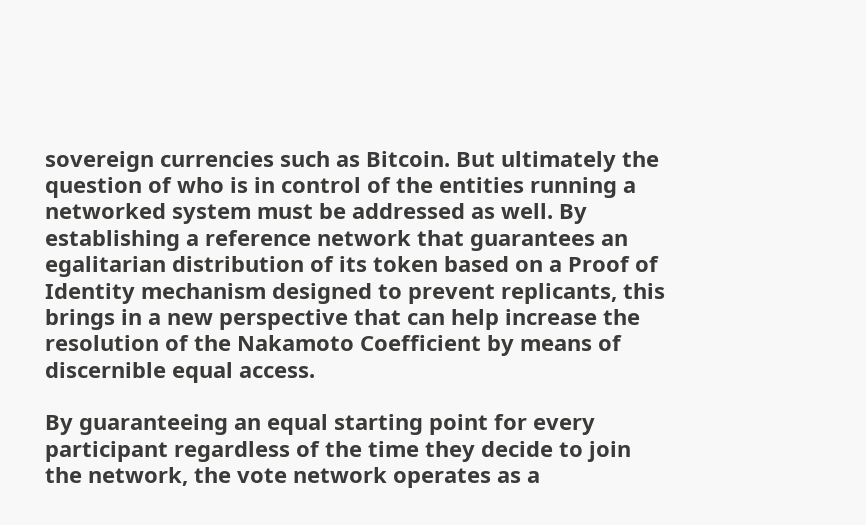sovereign currencies such as Bitcoin. But ultimately the question of who is in control of the entities running a networked system must be addressed as well. By establishing a reference network that guarantees an egalitarian distribution of its token based on a Proof of Identity mechanism designed to prevent replicants, this brings in a new perspective that can help increase the resolution of the Nakamoto Coefficient by means of discernible equal access.

By guaranteeing an equal starting point for every participant regardless of the time they decide to join the network, the vote network operates as a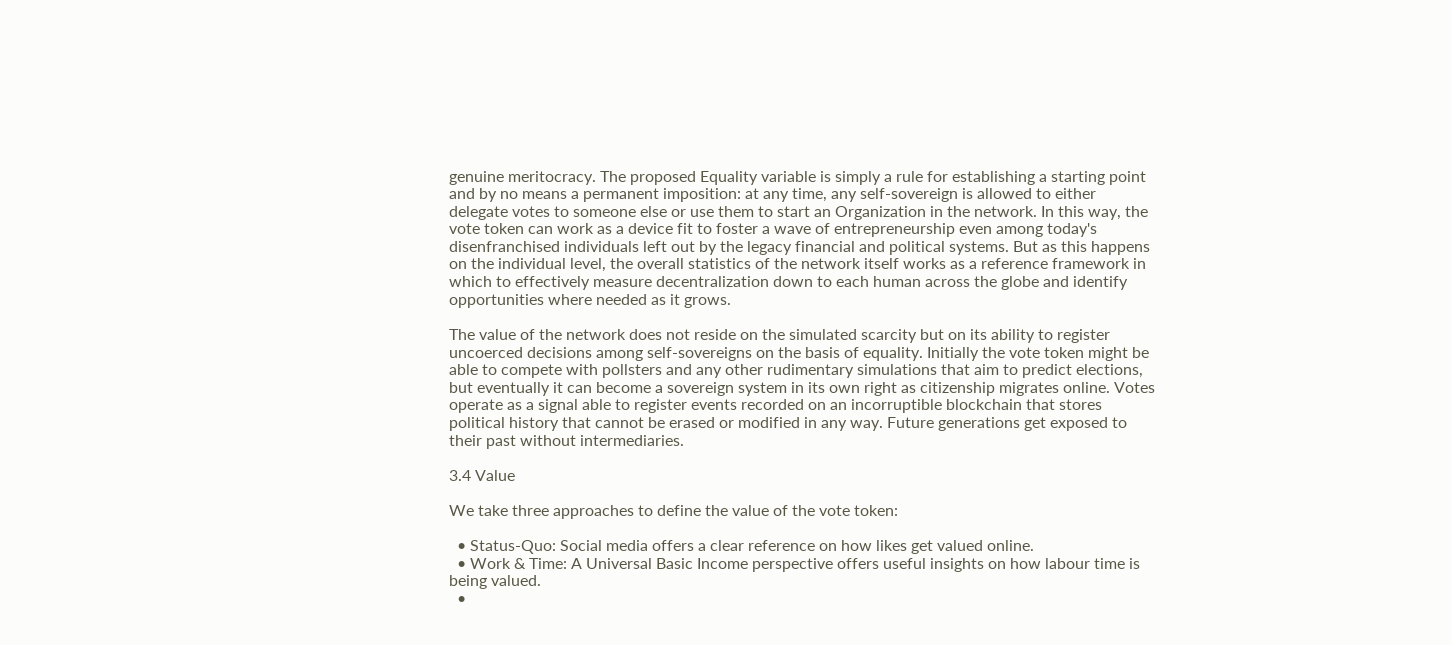genuine meritocracy. The proposed Equality variable is simply a rule for establishing a starting point and by no means a permanent imposition: at any time, any self-sovereign is allowed to either delegate votes to someone else or use them to start an Organization in the network. In this way, the vote token can work as a device fit to foster a wave of entrepreneurship even among today's disenfranchised individuals left out by the legacy financial and political systems. But as this happens on the individual level, the overall statistics of the network itself works as a reference framework in which to effectively measure decentralization down to each human across the globe and identify opportunities where needed as it grows.

The value of the network does not reside on the simulated scarcity but on its ability to register uncoerced decisions among self-sovereigns on the basis of equality. Initially the vote token might be able to compete with pollsters and any other rudimentary simulations that aim to predict elections, but eventually it can become a sovereign system in its own right as citizenship migrates online. Votes operate as a signal able to register events recorded on an incorruptible blockchain that stores political history that cannot be erased or modified in any way. Future generations get exposed to their past without intermediaries.

3.4 Value

We take three approaches to define the value of the vote token:

  • Status-Quo: Social media offers a clear reference on how likes get valued online.
  • Work & Time: A Universal Basic Income perspective offers useful insights on how labour time is being valued.
  •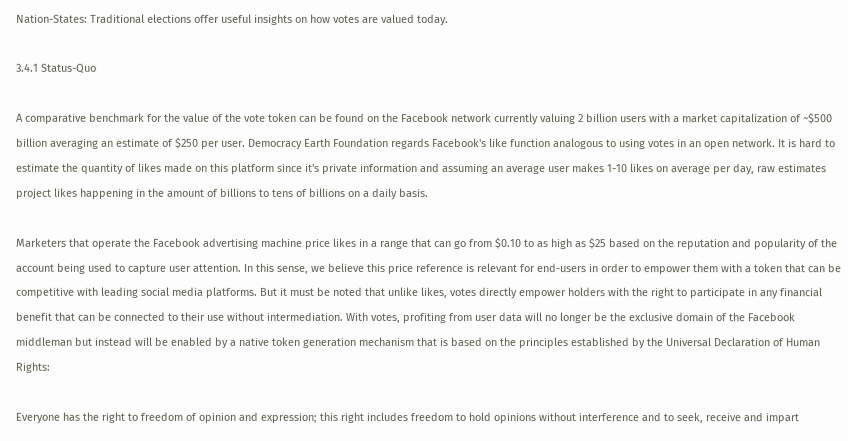Nation-States: Traditional elections offer useful insights on how votes are valued today.

3.4.1 Status-Quo

A comparative benchmark for the value of the vote token can be found on the Facebook network currently valuing 2 billion users with a market capitalization of ~$500 billion averaging an estimate of $250 per user. Democracy Earth Foundation regards Facebook's like function analogous to using votes in an open network. It is hard to estimate the quantity of likes made on this platform since it's private information and assuming an average user makes 1-10 likes on average per day, raw estimates project likes happening in the amount of billions to tens of billions on a daily basis.

Marketers that operate the Facebook advertising machine price likes in a range that can go from $0.10 to as high as $25 based on the reputation and popularity of the account being used to capture user attention. In this sense, we believe this price reference is relevant for end-users in order to empower them with a token that can be competitive with leading social media platforms. But it must be noted that unlike likes, votes directly empower holders with the right to participate in any financial benefit that can be connected to their use without intermediation. With votes, profiting from user data will no longer be the exclusive domain of the Facebook middleman but instead will be enabled by a native token generation mechanism that is based on the principles established by the Universal Declaration of Human Rights:

Everyone has the right to freedom of opinion and expression; this right includes freedom to hold opinions without interference and to seek, receive and impart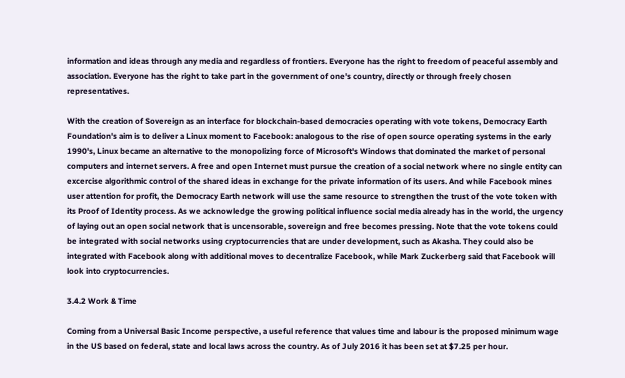information and ideas through any media and regardless of frontiers. Everyone has the right to freedom of peaceful assembly and association. Everyone has the right to take part in the government of one's country, directly or through freely chosen representatives.

With the creation of Sovereign as an interface for blockchain-based democracies operating with vote tokens, Democracy Earth Foundation's aim is to deliver a Linux moment to Facebook: analogous to the rise of open source operating systems in the early 1990's, Linux became an alternative to the monopolizing force of Microsoft's Windows that dominated the market of personal computers and internet servers. A free and open Internet must pursue the creation of a social network where no single entity can excercise algorithmic control of the shared ideas in exchange for the private information of its users. And while Facebook mines user attention for profit, the Democracy Earth network will use the same resource to strengthen the trust of the vote token with its Proof of Identity process. As we acknowledge the growing political influence social media already has in the world, the urgency of laying out an open social network that is uncensorable, sovereign and free becomes pressing. Note that the vote tokens could be integrated with social networks using cryptocurrencies that are under development, such as Akasha. They could also be integrated with Facebook along with additional moves to decentralize Facebook, while Mark Zuckerberg said that Facebook will look into cryptocurrencies.

3.4.2 Work & Time

Coming from a Universal Basic Income perspective, a useful reference that values time and labour is the proposed minimum wage in the US based on federal, state and local laws across the country. As of July 2016 it has been set at $7.25 per hour.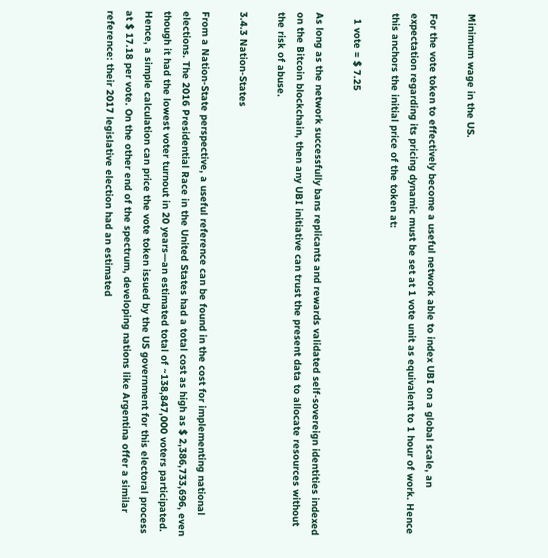Minimum wage in the US.

For the vote token to effectively become a useful network able to index UBI on a global scale, an expectation regarding its pricing dynamic must be set at 1 vote unit as equivalent to 1 hour of work. Hence this anchors the initial price of the token at:

  1 vote = $ 7.25

As long as the network successfully bans replicants and rewards validated self-sovereign identities indexed on the Bitcoin blockchain, then any UBI initiative can trust the present data to allocate resources without the risk of abuse.

3.4.3 Nation-States

From a Nation-State perspective, a useful reference can be found in the cost for implementing national elections. The 2016 Presidential Race in the United States had a total cost as high as $ 2,386,733,696, even though it had the lowest voter turnout in 20 years—an estimated total of ~138,847,000 voters participated. Hence, a simple calculation can price the vote token issued by the US government for this electoral process at $ 17.18 per vote. On the other end of the spectrum, developing nations like Argentina offer a similar reference: their 2017 legislative election had an estimated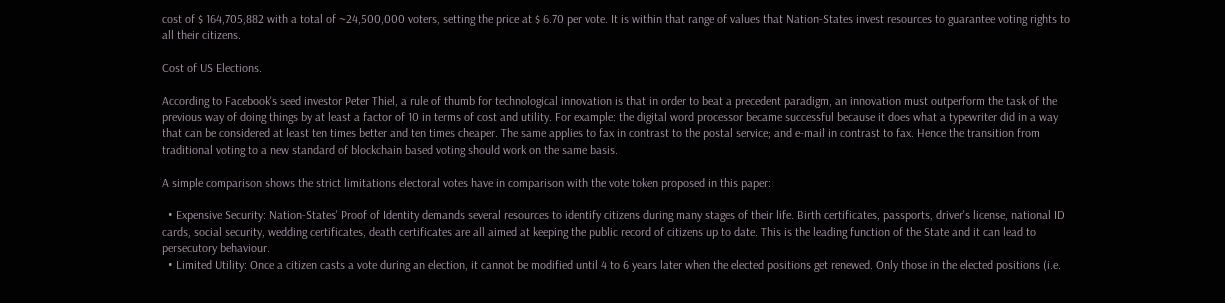cost of $ 164,705,882 with a total of ~24,500,000 voters, setting the price at $ 6.70 per vote. It is within that range of values that Nation-States invest resources to guarantee voting rights to all their citizens.

Cost of US Elections.

According to Facebook's seed investor Peter Thiel, a rule of thumb for technological innovation is that in order to beat a precedent paradigm, an innovation must outperform the task of the previous way of doing things by at least a factor of 10 in terms of cost and utility. For example: the digital word processor became successful because it does what a typewriter did in a way that can be considered at least ten times better and ten times cheaper. The same applies to fax in contrast to the postal service; and e-mail in contrast to fax. Hence the transition from traditional voting to a new standard of blockchain based voting should work on the same basis.

A simple comparison shows the strict limitations electoral votes have in comparison with the vote token proposed in this paper:

  • Expensive Security: Nation-States' Proof of Identity demands several resources to identify citizens during many stages of their life. Birth certificates, passports, driver's license, national ID cards, social security, wedding certificates, death certificates are all aimed at keeping the public record of citizens up to date. This is the leading function of the State and it can lead to persecutory behaviour.
  • Limited Utility: Once a citizen casts a vote during an election, it cannot be modified until 4 to 6 years later when the elected positions get renewed. Only those in the elected positions (i.e.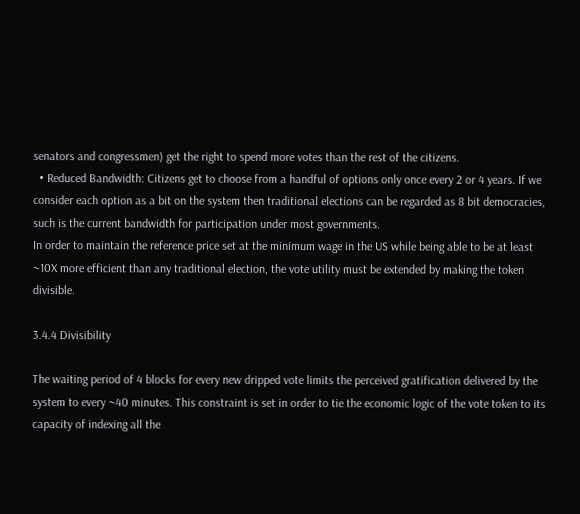senators and congressmen) get the right to spend more votes than the rest of the citizens.
  • Reduced Bandwidth: Citizens get to choose from a handful of options only once every 2 or 4 years. If we consider each option as a bit on the system then traditional elections can be regarded as 8 bit democracies, such is the current bandwidth for participation under most governments.
In order to maintain the reference price set at the minimum wage in the US while being able to be at least ~10X more efficient than any traditional election, the vote utility must be extended by making the token divisible.

3.4.4 Divisibility

The waiting period of 4 blocks for every new dripped vote limits the perceived gratification delivered by the system to every ~40 minutes. This constraint is set in order to tie the economic logic of the vote token to its capacity of indexing all the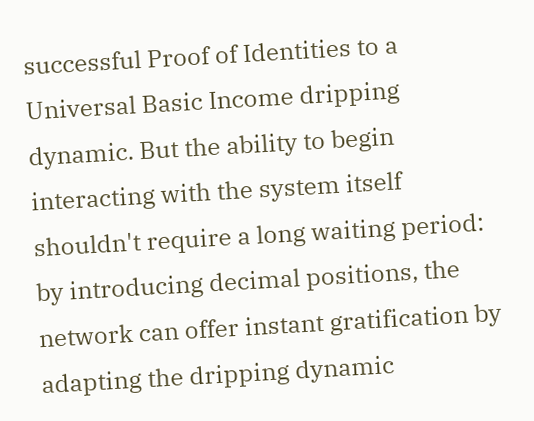successful Proof of Identities to a Universal Basic Income dripping dynamic. But the ability to begin interacting with the system itself shouldn't require a long waiting period: by introducing decimal positions, the network can offer instant gratification by adapting the dripping dynamic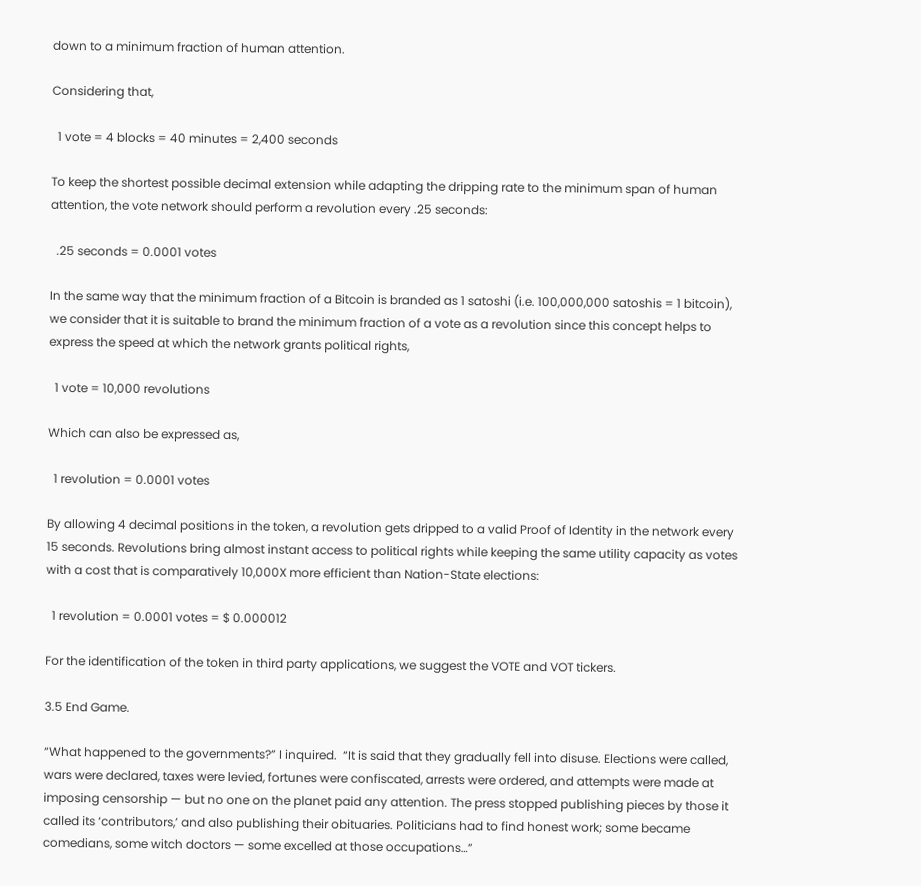down to a minimum fraction of human attention.

Considering that,

  1 vote = 4 blocks = 40 minutes = 2,400 seconds

To keep the shortest possible decimal extension while adapting the dripping rate to the minimum span of human attention, the vote network should perform a revolution every .25 seconds:

  .25 seconds = 0.0001 votes

In the same way that the minimum fraction of a Bitcoin is branded as 1 satoshi (i.e. 100,000,000 satoshis = 1 bitcoin), we consider that it is suitable to brand the minimum fraction of a vote as a revolution since this concept helps to express the speed at which the network grants political rights,

  1 vote = 10,000 revolutions

Which can also be expressed as,

  1 revolution = 0.0001 votes

By allowing 4 decimal positions in the token, a revolution gets dripped to a valid Proof of Identity in the network every 15 seconds. Revolutions bring almost instant access to political rights while keeping the same utility capacity as votes with a cost that is comparatively 10,000X more efficient than Nation-State elections:

  1 revolution = 0.0001 votes = $ 0.000012

For the identification of the token in third party applications, we suggest the VOTE and VOT tickers.

3.5 End Game.

“What happened to the governments?” I inquired.  “It is said that they gradually fell into disuse. Elections were called, wars were declared, taxes were levied, fortunes were confiscated, arrests were ordered, and attempts were made at imposing censorship — but no one on the planet paid any attention. The press stopped publishing pieces by those it called its ‘contributors,’ and also publishing their obituaries. Politicians had to find honest work; some became comedians, some witch doctors — some excelled at those occupations…”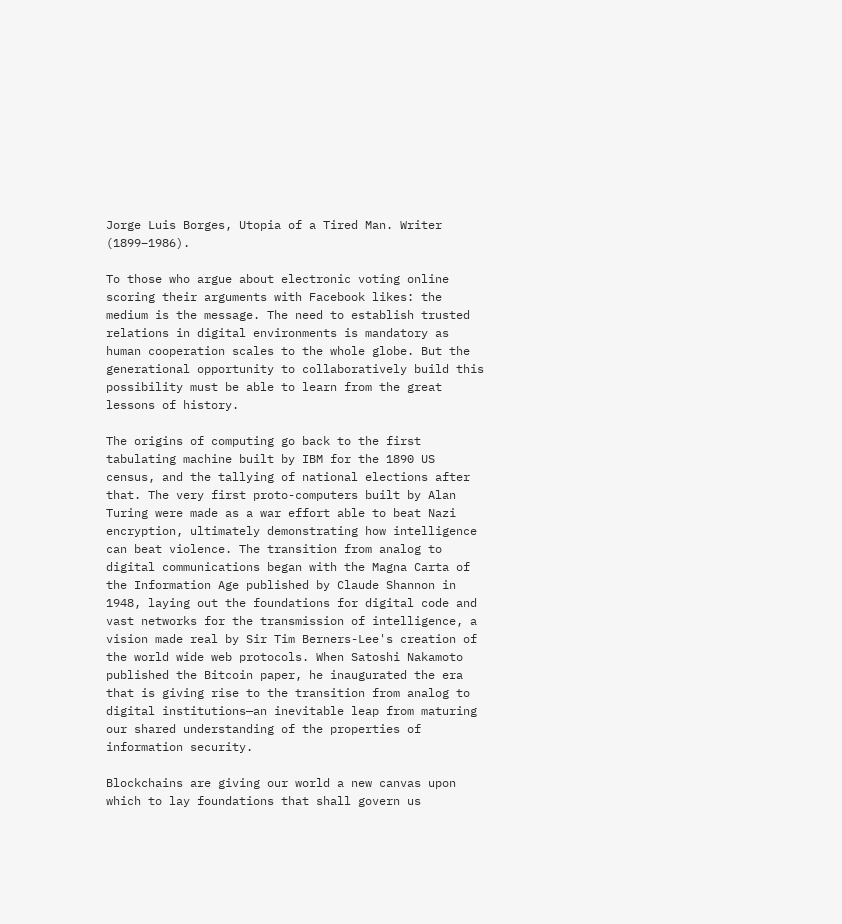Jorge Luis Borges, Utopia of a Tired Man. Writer (1899–1986).

To those who argue about electronic voting online scoring their arguments with Facebook likes: the medium is the message. The need to establish trusted relations in digital environments is mandatory as human cooperation scales to the whole globe. But the generational opportunity to collaboratively build this possibility must be able to learn from the great lessons of history.

The origins of computing go back to the first tabulating machine built by IBM for the 1890 US census, and the tallying of national elections after that. The very first proto-computers built by Alan Turing were made as a war effort able to beat Nazi encryption, ultimately demonstrating how intelligence can beat violence. The transition from analog to digital communications began with the Magna Carta of the Information Age published by Claude Shannon in 1948, laying out the foundations for digital code and vast networks for the transmission of intelligence, a vision made real by Sir Tim Berners-Lee's creation of the world wide web protocols. When Satoshi Nakamoto published the Bitcoin paper, he inaugurated the era that is giving rise to the transition from analog to digital institutions—an inevitable leap from maturing our shared understanding of the properties of information security.

Blockchains are giving our world a new canvas upon which to lay foundations that shall govern us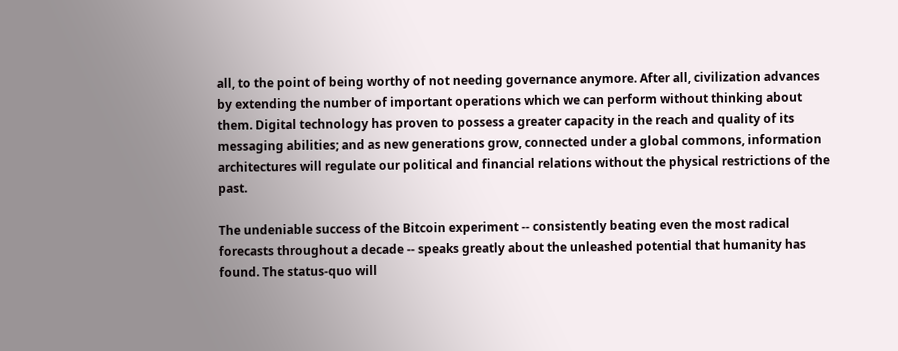all, to the point of being worthy of not needing governance anymore. After all, civilization advances by extending the number of important operations which we can perform without thinking about them. Digital technology has proven to possess a greater capacity in the reach and quality of its messaging abilities; and as new generations grow, connected under a global commons, information architectures will regulate our political and financial relations without the physical restrictions of the past.

The undeniable success of the Bitcoin experiment -- consistently beating even the most radical forecasts throughout a decade -- speaks greatly about the unleashed potential that humanity has found. The status-quo will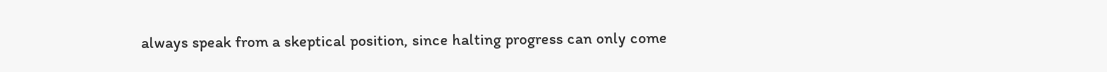always speak from a skeptical position, since halting progress can only come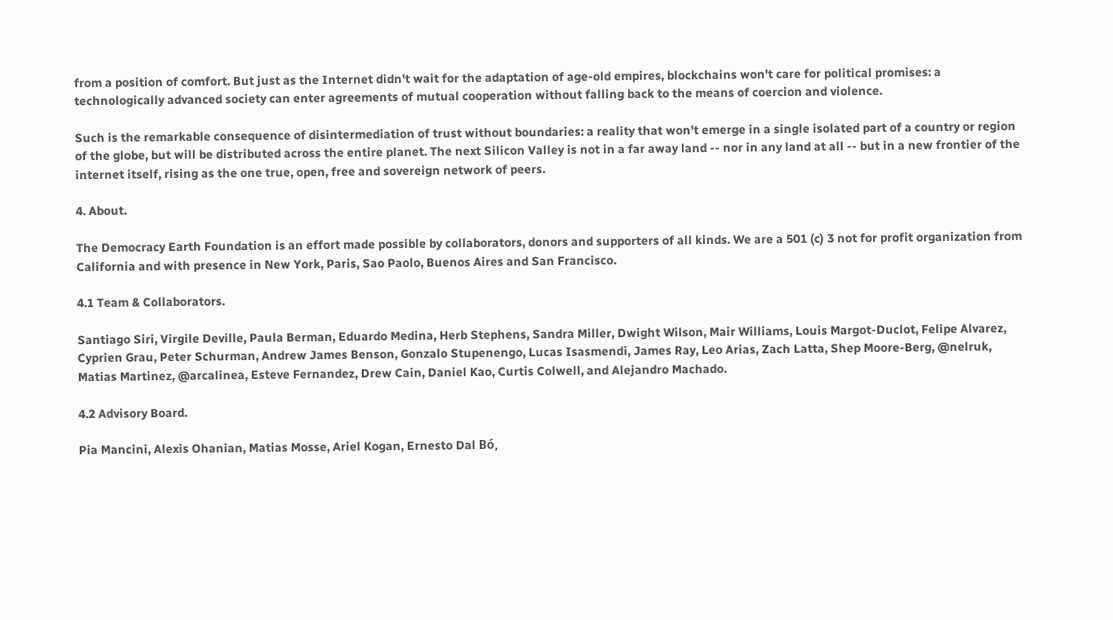from a position of comfort. But just as the Internet didn't wait for the adaptation of age-old empires, blockchains won't care for political promises: a technologically advanced society can enter agreements of mutual cooperation without falling back to the means of coercion and violence.

Such is the remarkable consequence of disintermediation of trust without boundaries: a reality that won't emerge in a single isolated part of a country or region of the globe, but will be distributed across the entire planet. The next Silicon Valley is not in a far away land -- nor in any land at all -- but in a new frontier of the internet itself, rising as the one true, open, free and sovereign network of peers.

4. About.

The Democracy Earth Foundation is an effort made possible by collaborators, donors and supporters of all kinds. We are a 501 (c) 3 not for profit organization from California and with presence in New York, Paris, Sao Paolo, Buenos Aires and San Francisco.

4.1 Team & Collaborators.

Santiago Siri, Virgile Deville, Paula Berman, Eduardo Medina, Herb Stephens, Sandra Miller, Dwight Wilson, Mair Williams, Louis Margot-Duclot, Felipe Alvarez, Cyprien Grau, Peter Schurman, Andrew James Benson, Gonzalo Stupenengo, Lucas Isasmendi, James Ray, Leo Arias, Zach Latta, Shep Moore-Berg, @nelruk, Matias Martinez, @arcalinea, Esteve Fernandez, Drew Cain, Daniel Kao, Curtis Colwell, and Alejandro Machado.

4.2 Advisory Board.

Pia Mancini, Alexis Ohanian, Matias Mosse, Ariel Kogan, Ernesto Dal Bó,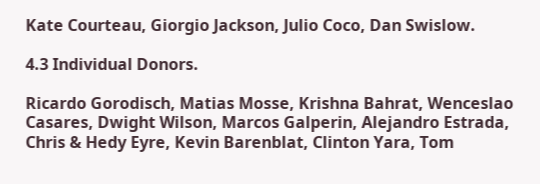Kate Courteau, Giorgio Jackson, Julio Coco, Dan Swislow.

4.3 Individual Donors.

Ricardo Gorodisch, Matias Mosse, Krishna Bahrat, Wenceslao Casares, Dwight Wilson, Marcos Galperin, Alejandro Estrada, Chris & Hedy Eyre, Kevin Barenblat, Clinton Yara, Tom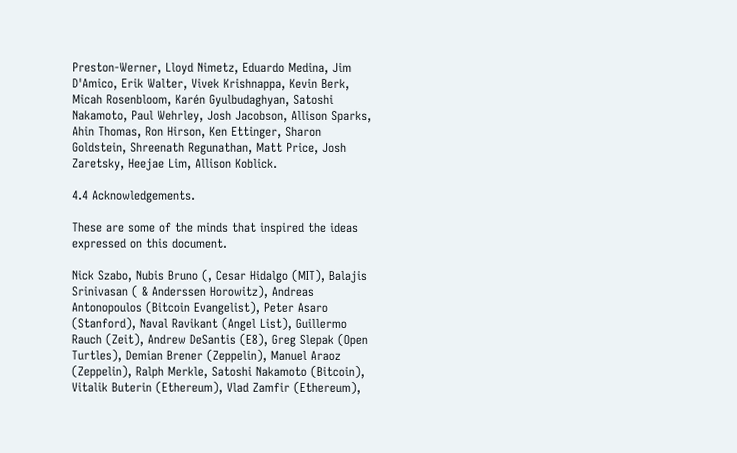Preston-Werner, Lloyd Nimetz, Eduardo Medina, Jim D'Amico, Erik Walter, Vivek Krishnappa, Kevin Berk, Micah Rosenbloom, Karén Gyulbudaghyan, Satoshi Nakamoto, Paul Wehrley, Josh Jacobson, Allison Sparks, Ahin Thomas, Ron Hirson, Ken Ettinger, Sharon Goldstein, Shreenath Regunathan, Matt Price, Josh Zaretsky, Heejae Lim, Allison Koblick.

4.4 Acknowledgements.

These are some of the minds that inspired the ideas expressed on this document.

Nick Szabo, Nubis Bruno (, Cesar Hidalgo (MIT), Balajis Srinivasan ( & Anderssen Horowitz), Andreas Antonopoulos (Bitcoin Evangelist), Peter Asaro (Stanford), Naval Ravikant (Angel List), Guillermo Rauch (Zeit), Andrew DeSantis (E8), Greg Slepak (Open Turtles), Demian Brener (Zeppelin), Manuel Araoz (Zeppelin), Ralph Merkle, Satoshi Nakamoto (Bitcoin), Vitalik Buterin (Ethereum), Vlad Zamfir (Ethereum),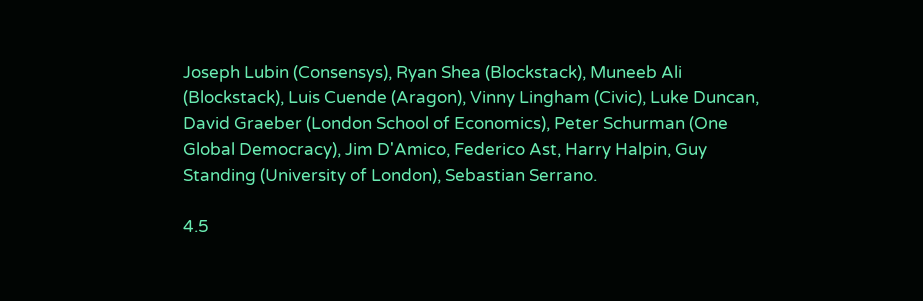Joseph Lubin (Consensys), Ryan Shea (Blockstack), Muneeb Ali (Blockstack), Luis Cuende (Aragon), Vinny Lingham (Civic), Luke Duncan, David Graeber (London School of Economics), Peter Schurman (One Global Democracy), Jim D'Amico, Federico Ast, Harry Halpin, Guy Standing (University of London), Sebastian Serrano.

4.5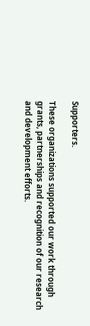Supporters.

These organizations supported our work through grants, partnerships and recognition of our research and development efforts.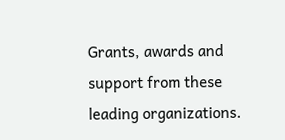Grants, awards and support from these leading organizations.